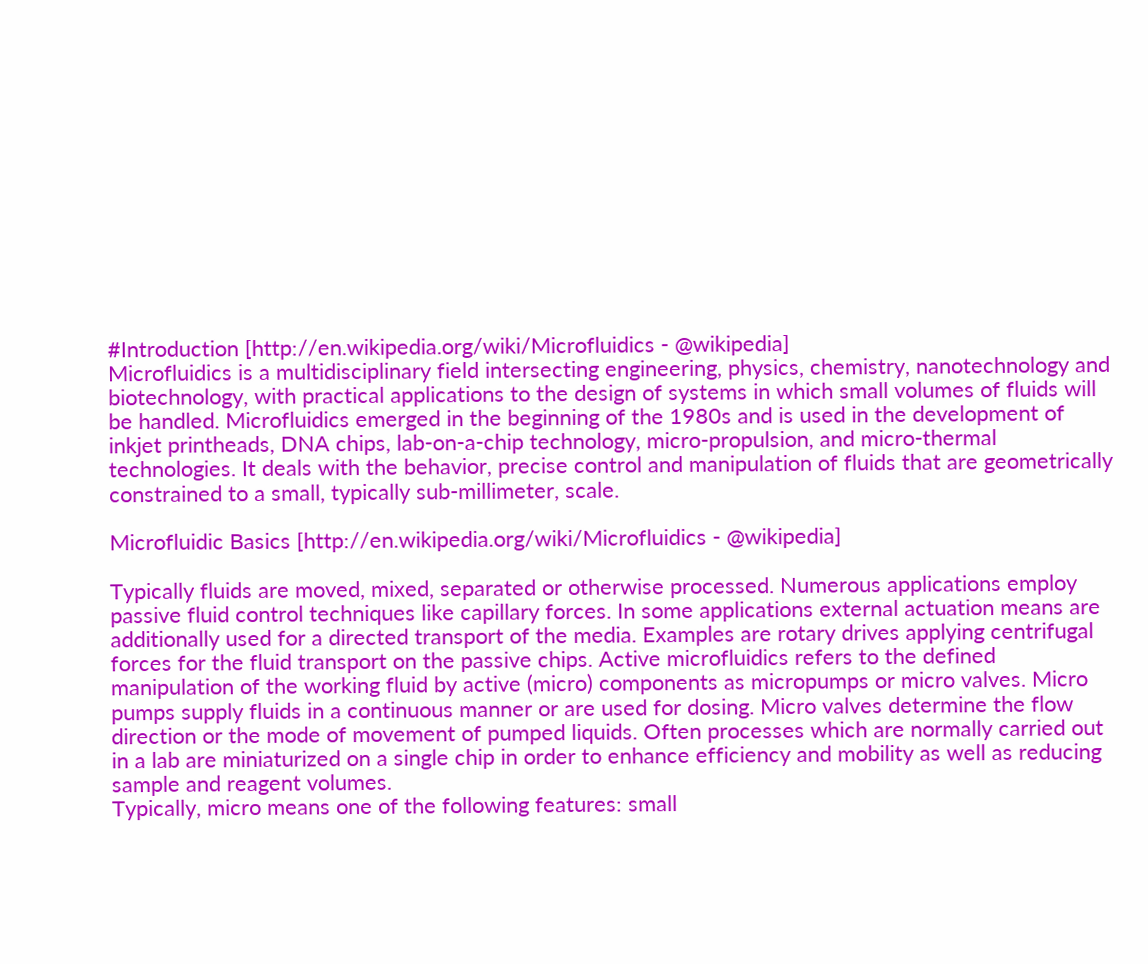#Introduction [http://en.wikipedia.org/wiki/Microfluidics - @wikipedia]
Microfluidics is a multidisciplinary field intersecting engineering, physics, chemistry, nanotechnology and biotechnology, with practical applications to the design of systems in which small volumes of fluids will be handled. Microfluidics emerged in the beginning of the 1980s and is used in the development of inkjet printheads, DNA chips, lab-on-a-chip technology, micro-propulsion, and micro-thermal technologies. It deals with the behavior, precise control and manipulation of fluids that are geometrically constrained to a small, typically sub-millimeter, scale.

Microfluidic Basics [http://en.wikipedia.org/wiki/Microfluidics - @wikipedia]

Typically fluids are moved, mixed, separated or otherwise processed. Numerous applications employ passive fluid control techniques like capillary forces. In some applications external actuation means are additionally used for a directed transport of the media. Examples are rotary drives applying centrifugal forces for the fluid transport on the passive chips. Active microfluidics refers to the defined manipulation of the working fluid by active (micro) components as micropumps or micro valves. Micro pumps supply fluids in a continuous manner or are used for dosing. Micro valves determine the flow direction or the mode of movement of pumped liquids. Often processes which are normally carried out in a lab are miniaturized on a single chip in order to enhance efficiency and mobility as well as reducing sample and reagent volumes.
Typically, micro means one of the following features: small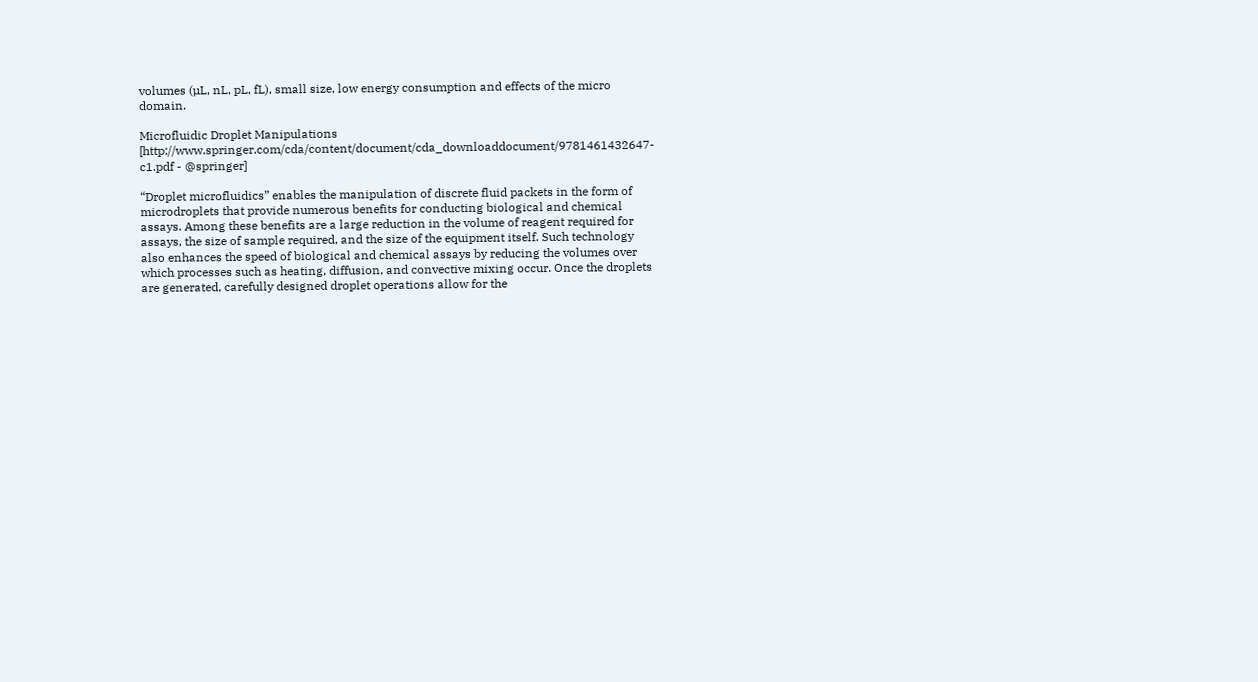volumes (µL, nL, pL, fL), small size, low energy consumption and effects of the micro domain.

Microfluidic Droplet Manipulations [http://www.springer.com/cda/content/document/cda_downloaddocument/9781461432647-c1.pdf - @springer]

“Droplet microfluidics” enables the manipulation of discrete fluid packets in the form of microdroplets that provide numerous benefits for conducting biological and chemical assays. Among these benefits are a large reduction in the volume of reagent required for assays, the size of sample required, and the size of the equipment itself. Such technology also enhances the speed of biological and chemical assays by reducing the volumes over which processes such as heating, diffusion, and convective mixing occur. Once the droplets are generated, carefully designed droplet operations allow for the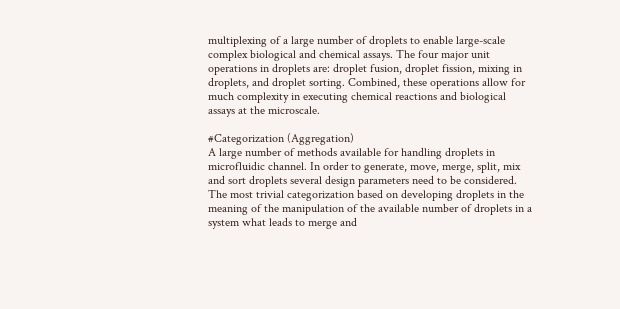multiplexing of a large number of droplets to enable large-scale complex biological and chemical assays. The four major unit operations in droplets are: droplet fusion, droplet fission, mixing in droplets, and droplet sorting. Combined, these operations allow for much complexity in executing chemical reactions and biological assays at the microscale.

#Categorization (Aggregation)
A large number of methods available for handling droplets in microfluidic channel. In order to generate, move, merge, split, mix and sort droplets several design parameters need to be considered.
The most trivial categorization based on developing droplets in the meaning of the manipulation of the available number of droplets in a system what leads to merge and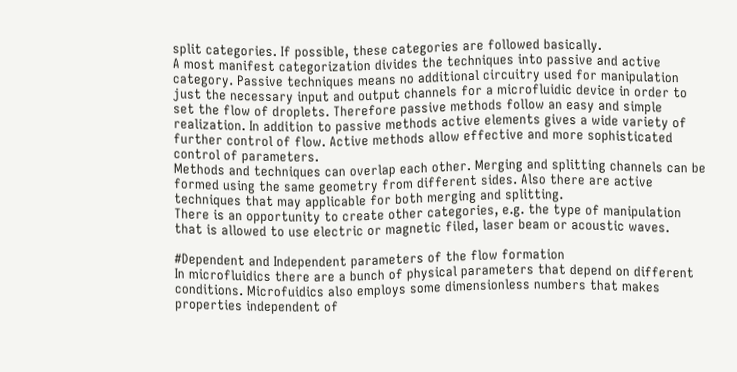split categories. If possible, these categories are followed basically.
A most manifest categorization divides the techniques into passive and active category. Passive techniques means no additional circuitry used for manipulation just the necessary input and output channels for a microfluidic device in order to set the flow of droplets. Therefore passive methods follow an easy and simple realization. In addition to passive methods active elements gives a wide variety of further control of flow. Active methods allow effective and more sophisticated control of parameters.
Methods and techniques can overlap each other. Merging and splitting channels can be formed using the same geometry from different sides. Also there are active techniques that may applicable for both merging and splitting.
There is an opportunity to create other categories, e.g. the type of manipulation that is allowed to use electric or magnetic filed, laser beam or acoustic waves.

#Dependent and Independent parameters of the flow formation
In microfluidics there are a bunch of physical parameters that depend on different conditions. Microfuidics also employs some dimensionless numbers that makes properties independent of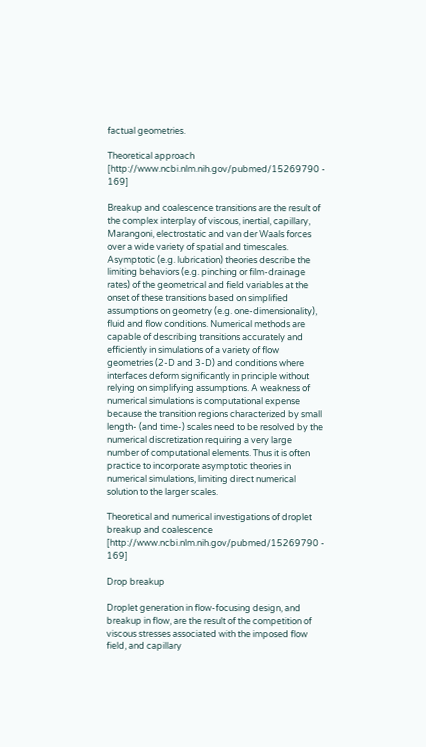factual geometries.

Theoretical approach [http://www.ncbi.nlm.nih.gov/pubmed/15269790 - 169]

Breakup and coalescence transitions are the result of the complex interplay of viscous, inertial, capillary, Marangoni, electrostatic and van der Waals forces over a wide variety of spatial and timescales. Asymptotic (e.g. lubrication) theories describe the limiting behaviors (e.g. pinching or film-drainage rates) of the geometrical and field variables at the onset of these transitions based on simplified assumptions on geometry (e.g. one-dimensionality), fluid and flow conditions. Numerical methods are capable of describing transitions accurately and efficiently in simulations of a variety of flow geometries (2-D and 3-D) and conditions where interfaces deform significantly in principle without relying on simplifying assumptions. A weakness of numerical simulations is computational expense because the transition regions characterized by small length- (and time-) scales need to be resolved by the numerical discretization requiring a very large number of computational elements. Thus it is often practice to incorporate asymptotic theories in numerical simulations, limiting direct numerical solution to the larger scales.

Theoretical and numerical investigations of droplet breakup and coalescence [http://www.ncbi.nlm.nih.gov/pubmed/15269790 - 169]

Drop breakup

Droplet generation in flow-focusing design, and breakup in flow, are the result of the competition of viscous stresses associated with the imposed flow field, and capillary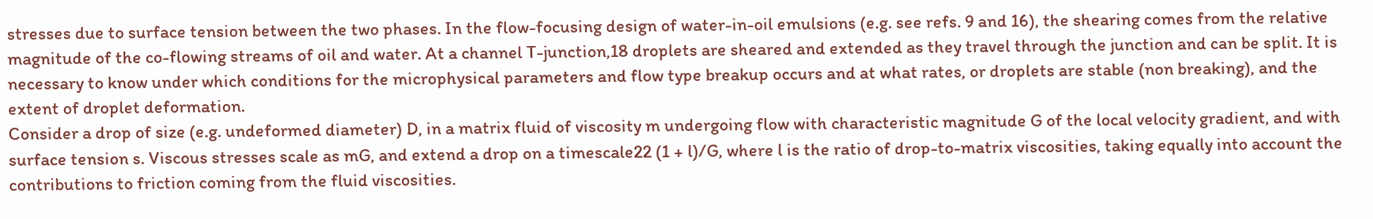stresses due to surface tension between the two phases. In the flow-focusing design of water-in-oil emulsions (e.g. see refs. 9 and 16), the shearing comes from the relative magnitude of the co-flowing streams of oil and water. At a channel T-junction,18 droplets are sheared and extended as they travel through the junction and can be split. It is necessary to know under which conditions for the microphysical parameters and flow type breakup occurs and at what rates, or droplets are stable (non breaking), and the extent of droplet deformation.
Consider a drop of size (e.g. undeformed diameter) D, in a matrix fluid of viscosity m undergoing flow with characteristic magnitude G of the local velocity gradient, and with surface tension s. Viscous stresses scale as mG, and extend a drop on a timescale22 (1 + l)/G, where l is the ratio of drop-to-matrix viscosities, taking equally into account the contributions to friction coming from the fluid viscosities.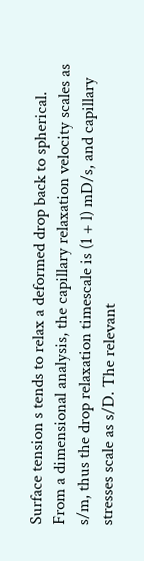Surface tension s tends to relax a deformed drop back to spherical. From a dimensional analysis, the capillary relaxation velocity scales as s/m, thus the drop relaxation timescale is (1 + l) mD/s, and capillary stresses scale as s/D. The relevant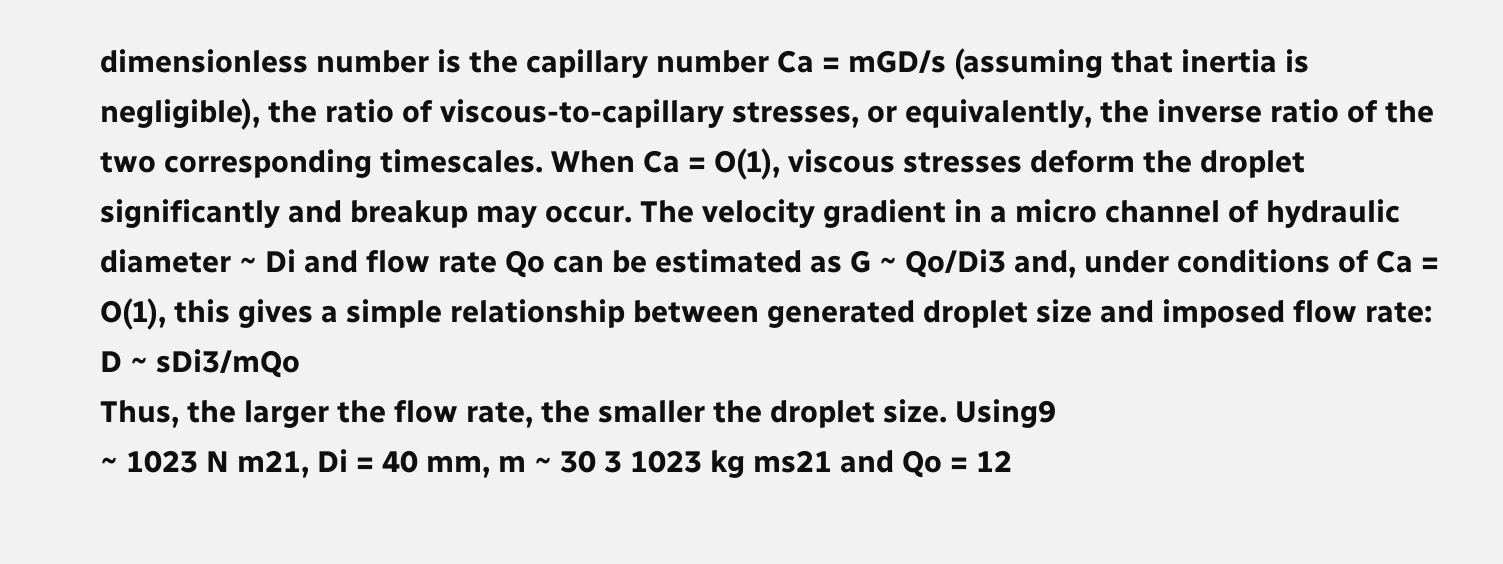dimensionless number is the capillary number Ca = mGD/s (assuming that inertia is negligible), the ratio of viscous-to-capillary stresses, or equivalently, the inverse ratio of the two corresponding timescales. When Ca = O(1), viscous stresses deform the droplet significantly and breakup may occur. The velocity gradient in a micro channel of hydraulic diameter ~ Di and flow rate Qo can be estimated as G ~ Qo/Di3 and, under conditions of Ca = O(1), this gives a simple relationship between generated droplet size and imposed flow rate:
D ~ sDi3/mQo
Thus, the larger the flow rate, the smaller the droplet size. Using9
~ 1023 N m21, Di = 40 mm, m ~ 30 3 1023 kg ms21 and Qo = 12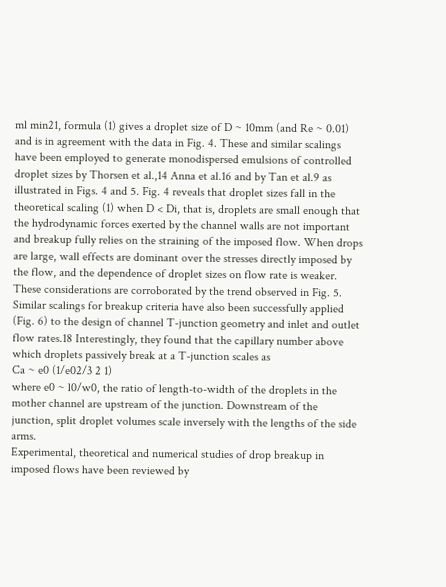ml min21, formula (1) gives a droplet size of D ~ 10mm (and Re ~ 0.01) and is in agreement with the data in Fig. 4. These and similar scalings have been employed to generate monodispersed emulsions of controlled droplet sizes by Thorsen et al.,14 Anna et al.16 and by Tan et al.9 as illustrated in Figs. 4 and 5. Fig. 4 reveals that droplet sizes fall in the theoretical scaling (1) when D < Di, that is, droplets are small enough that the hydrodynamic forces exerted by the channel walls are not important and breakup fully relies on the straining of the imposed flow. When drops are large, wall effects are dominant over the stresses directly imposed by the flow, and the dependence of droplet sizes on flow rate is weaker. These considerations are corroborated by the trend observed in Fig. 5. Similar scalings for breakup criteria have also been successfully applied (Fig. 6) to the design of channel T-junction geometry and inlet and outlet flow rates.18 Interestingly, they found that the capillary number above which droplets passively break at a T-junction scales as
Ca ~ e0 (1/e02/3 2 1)
where e0 ~ l0/w0, the ratio of length-to-width of the droplets in the mother channel are upstream of the junction. Downstream of the junction, split droplet volumes scale inversely with the lengths of the side arms.
Experimental, theoretical and numerical studies of drop breakup in imposed flows have been reviewed by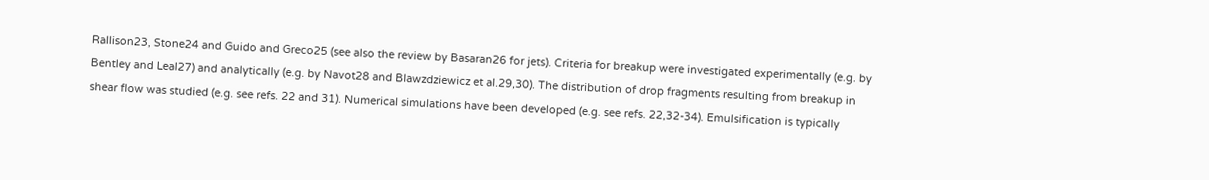Rallison23, Stone24 and Guido and Greco25 (see also the review by Basaran26 for jets). Criteria for breakup were investigated experimentally (e.g. by Bentley and Leal27) and analytically (e.g. by Navot28 and Blawzdziewicz et al.29,30). The distribution of drop fragments resulting from breakup in shear flow was studied (e.g. see refs. 22 and 31). Numerical simulations have been developed (e.g. see refs. 22,32-34). Emulsification is typically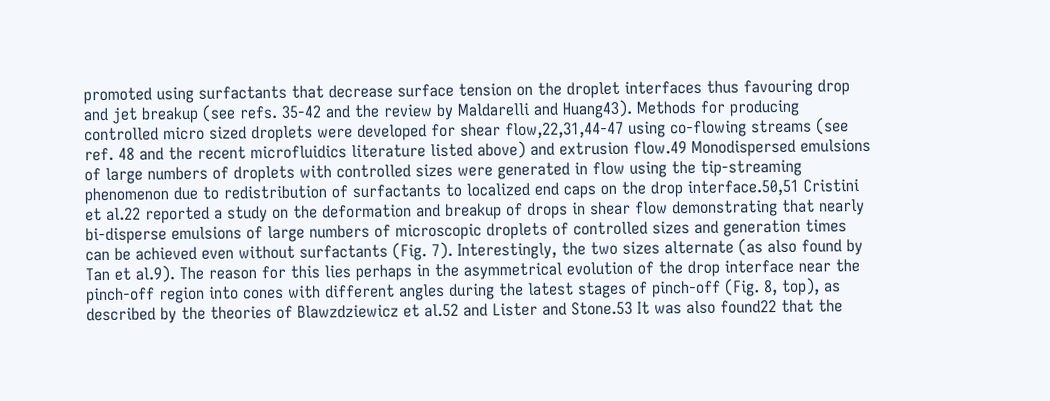promoted using surfactants that decrease surface tension on the droplet interfaces thus favouring drop and jet breakup (see refs. 35-42 and the review by Maldarelli and Huang43). Methods for producing controlled micro sized droplets were developed for shear flow,22,31,44-47 using co-flowing streams (see ref. 48 and the recent microfluidics literature listed above) and extrusion flow.49 Monodispersed emulsions of large numbers of droplets with controlled sizes were generated in flow using the tip-streaming phenomenon due to redistribution of surfactants to localized end caps on the drop interface.50,51 Cristini et al.22 reported a study on the deformation and breakup of drops in shear flow demonstrating that nearly bi-disperse emulsions of large numbers of microscopic droplets of controlled sizes and generation times can be achieved even without surfactants (Fig. 7). Interestingly, the two sizes alternate (as also found by Tan et al.9). The reason for this lies perhaps in the asymmetrical evolution of the drop interface near the pinch-off region into cones with different angles during the latest stages of pinch-off (Fig. 8, top), as described by the theories of Blawzdziewicz et al.52 and Lister and Stone.53 It was also found22 that the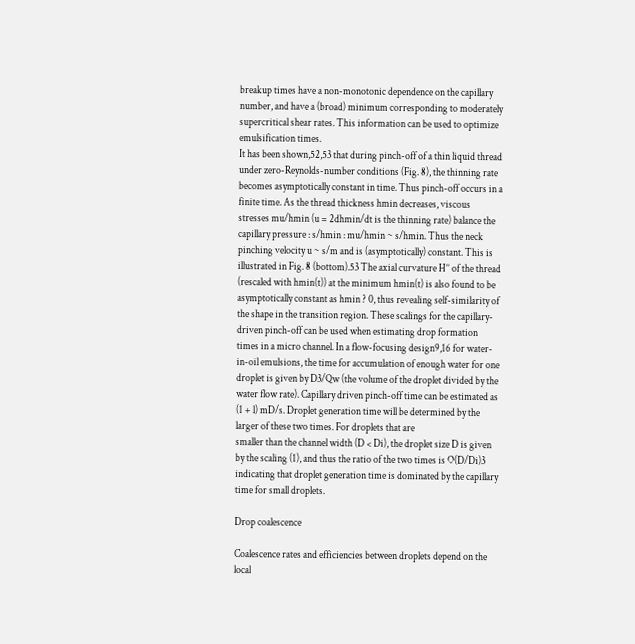breakup times have a non-monotonic dependence on the capillary number, and have a (broad) minimum corresponding to moderately supercritical shear rates. This information can be used to optimize emulsification times.
It has been shown,52,53 that during pinch-off of a thin liquid thread under zero-Reynolds-number conditions (Fig. 8), the thinning rate becomes asymptotically constant in time. Thus pinch-off occurs in a finite time. As the thread thickness hmin decreases, viscous stresses mu/hmin (u = 2dhmin/dt is the thinning rate) balance the capillary pressure : s/hmin : mu/hmin ~ s/hmin. Thus the neck pinching velocity u ~ s/m and is (asymptotically) constant. This is illustrated in Fig. 8 (bottom).53 The axial curvature H’’ of the thread (rescaled with hmin(t)) at the minimum hmin(t) is also found to be asymptotically constant as hmin ? 0, thus revealing self-similarity of the shape in the transition region. These scalings for the capillary-driven pinch-off can be used when estimating drop formation times in a micro channel. In a flow-focusing design9,16 for water-in-oil emulsions, the time for accumulation of enough water for one droplet is given by D3/Qw (the volume of the droplet divided by the water flow rate). Capillary driven pinch-off time can be estimated as (1 + l) mD/s. Droplet generation time will be determined by the larger of these two times. For droplets that are
smaller than the channel width (D < Di), the droplet size D is given
by the scaling (1), and thus the ratio of the two times is O(D/Di)3
indicating that droplet generation time is dominated by the capillary
time for small droplets.

Drop coalescence

Coalescence rates and efficiencies between droplets depend on the
local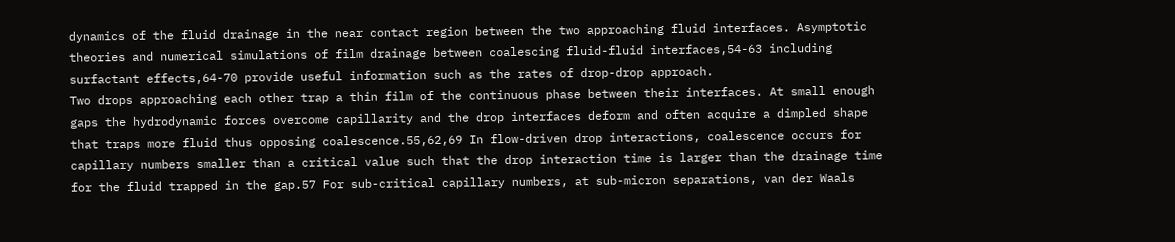dynamics of the fluid drainage in the near contact region between the two approaching fluid interfaces. Asymptotic theories and numerical simulations of film drainage between coalescing fluid-fluid interfaces,54-63 including surfactant effects,64-70 provide useful information such as the rates of drop-drop approach.
Two drops approaching each other trap a thin film of the continuous phase between their interfaces. At small enough gaps the hydrodynamic forces overcome capillarity and the drop interfaces deform and often acquire a dimpled shape that traps more fluid thus opposing coalescence.55,62,69 In flow-driven drop interactions, coalescence occurs for capillary numbers smaller than a critical value such that the drop interaction time is larger than the drainage time for the fluid trapped in the gap.57 For sub-critical capillary numbers, at sub-micron separations, van der Waals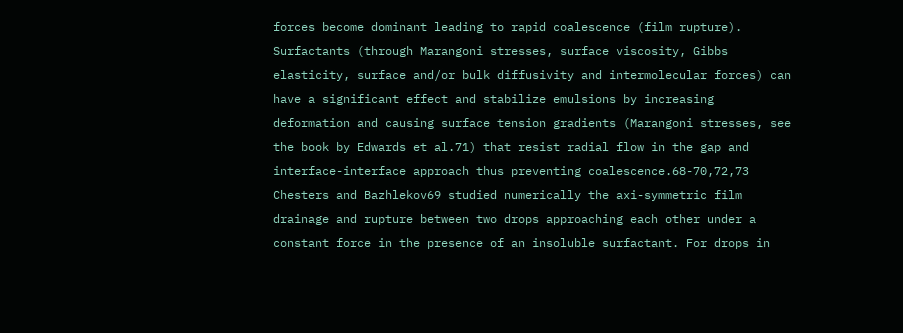forces become dominant leading to rapid coalescence (film rupture). Surfactants (through Marangoni stresses, surface viscosity, Gibbs elasticity, surface and/or bulk diffusivity and intermolecular forces) can have a significant effect and stabilize emulsions by increasing deformation and causing surface tension gradients (Marangoni stresses, see the book by Edwards et al.71) that resist radial flow in the gap and interface-interface approach thus preventing coalescence.68-70,72,73 Chesters and Bazhlekov69 studied numerically the axi-symmetric film drainage and rupture between two drops approaching each other under a constant force in the presence of an insoluble surfactant. For drops in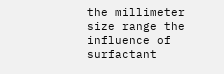the millimeter size range the influence of surfactant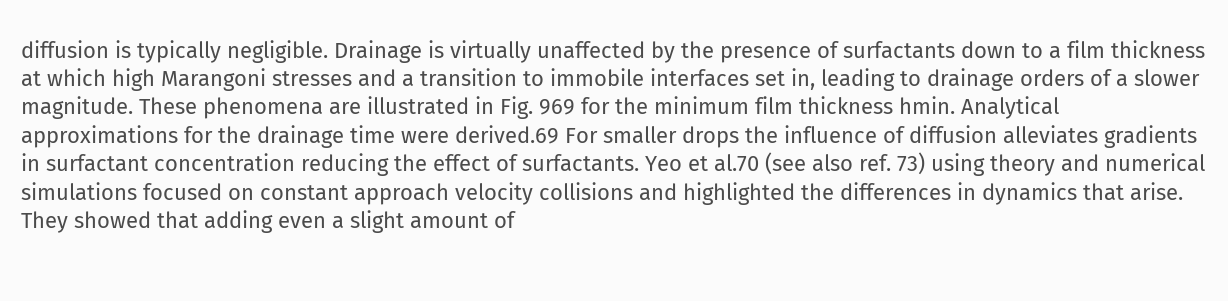diffusion is typically negligible. Drainage is virtually unaffected by the presence of surfactants down to a film thickness at which high Marangoni stresses and a transition to immobile interfaces set in, leading to drainage orders of a slower magnitude. These phenomena are illustrated in Fig. 969 for the minimum film thickness hmin. Analytical approximations for the drainage time were derived.69 For smaller drops the influence of diffusion alleviates gradients in surfactant concentration reducing the effect of surfactants. Yeo et al.70 (see also ref. 73) using theory and numerical simulations focused on constant approach velocity collisions and highlighted the differences in dynamics that arise. They showed that adding even a slight amount of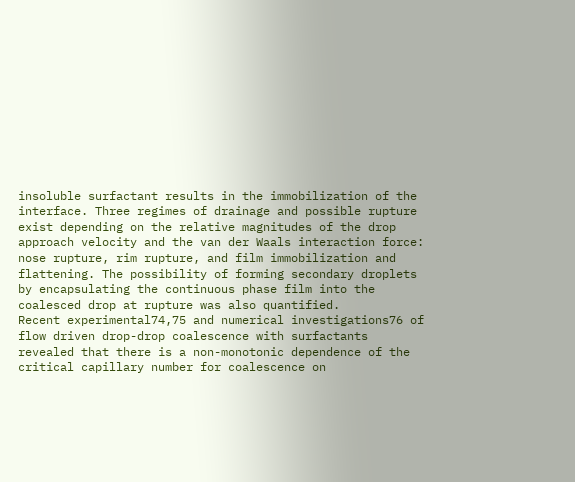insoluble surfactant results in the immobilization of the interface. Three regimes of drainage and possible rupture exist depending on the relative magnitudes of the drop approach velocity and the van der Waals interaction force: nose rupture, rim rupture, and film immobilization and flattening. The possibility of forming secondary droplets by encapsulating the continuous phase film into the coalesced drop at rupture was also quantified.
Recent experimental74,75 and numerical investigations76 of flow driven drop-drop coalescence with surfactants revealed that there is a non-monotonic dependence of the critical capillary number for coalescence on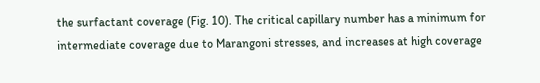the surfactant coverage (Fig. 10). The critical capillary number has a minimum for intermediate coverage due to Marangoni stresses, and increases at high coverage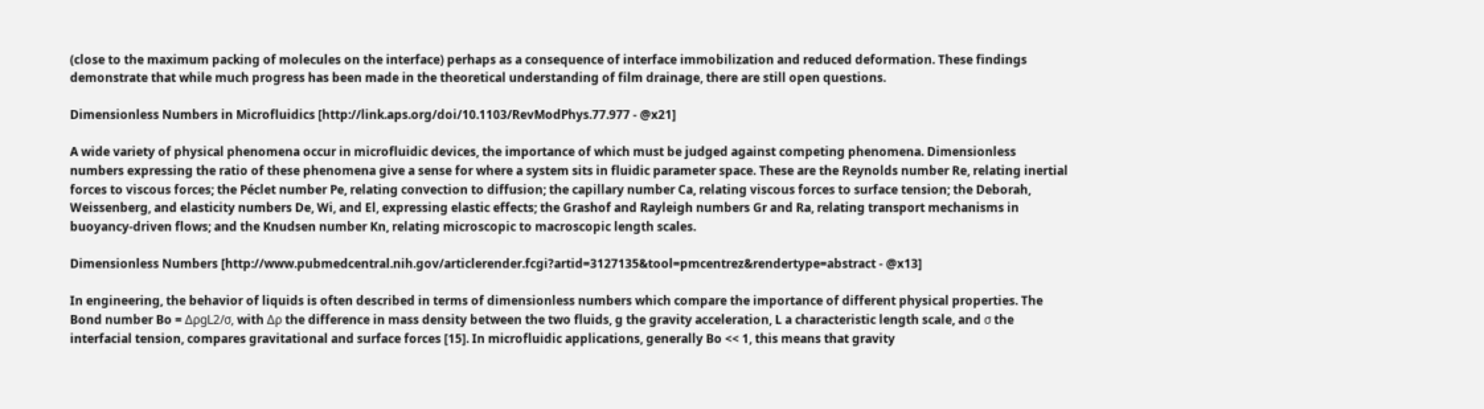(close to the maximum packing of molecules on the interface) perhaps as a consequence of interface immobilization and reduced deformation. These findings demonstrate that while much progress has been made in the theoretical understanding of film drainage, there are still open questions.

Dimensionless Numbers in Microfluidics [http://link.aps.org/doi/10.1103/RevModPhys.77.977 - @x21]

A wide variety of physical phenomena occur in microfluidic devices, the importance of which must be judged against competing phenomena. Dimensionless numbers expressing the ratio of these phenomena give a sense for where a system sits in fluidic parameter space. These are the Reynolds number Re, relating inertial forces to viscous forces; the Péclet number Pe, relating convection to diffusion; the capillary number Ca, relating viscous forces to surface tension; the Deborah, Weissenberg, and elasticity numbers De, Wi, and El, expressing elastic effects; the Grashof and Rayleigh numbers Gr and Ra, relating transport mechanisms in buoyancy-driven flows; and the Knudsen number Kn, relating microscopic to macroscopic length scales.

Dimensionless Numbers [http://www.pubmedcentral.nih.gov/articlerender.fcgi?artid=3127135&tool=pmcentrez&rendertype=abstract - @x13]

In engineering, the behavior of liquids is often described in terms of dimensionless numbers which compare the importance of different physical properties. The Bond number Bo = ΔρgL2/σ, with Δρ the difference in mass density between the two fluids, g the gravity acceleration, L a characteristic length scale, and σ the interfacial tension, compares gravitational and surface forces [15]. In microfluidic applications, generally Bo << 1, this means that gravity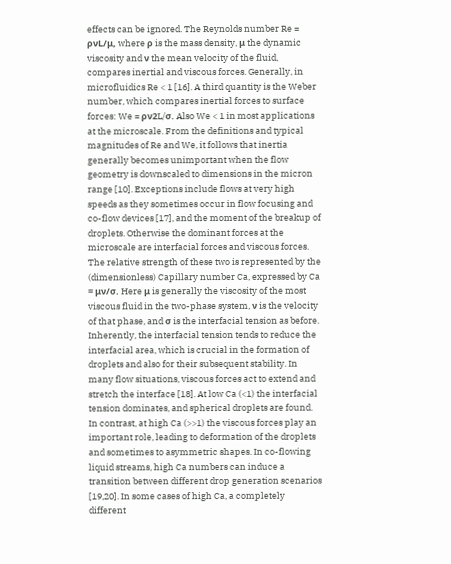effects can be ignored. The Reynolds number Re = ρνL/μ, where ρ is the mass density, μ the dynamic viscosity and ν the mean velocity of the fluid, compares inertial and viscous forces. Generally, in microfluidics Re < 1 [16]. A third quantity is the Weber number, which compares inertial forces to surface forces: We = ρν2L/σ. Also We < 1 in most applications at the microscale. From the definitions and typical magnitudes of Re and We, it follows that inertia generally becomes unimportant when the flow geometry is downscaled to dimensions in the micron range [10]. Exceptions include flows at very high speeds as they sometimes occur in flow focusing and co-flow devices [17], and the moment of the breakup of droplets. Otherwise the dominant forces at the microscale are interfacial forces and viscous forces.
The relative strength of these two is represented by the (dimensionless) Capillary number Ca, expressed by Ca = μν/σ. Here μ is generally the viscosity of the most viscous fluid in the two-phase system, ν is the velocity of that phase, and σ is the interfacial tension as before. Inherently, the interfacial tension tends to reduce the interfacial area, which is crucial in the formation of droplets and also for their subsequent stability. In many flow situations, viscous forces act to extend and stretch the interface [18]. At low Ca (<1) the interfacial tension dominates, and spherical droplets are found. In contrast, at high Ca (>>1) the viscous forces play an important role, leading to deformation of the droplets and sometimes to asymmetric shapes. In co-flowing liquid streams, high Ca numbers can induce a transition between different drop generation scenarios [19,20]. In some cases of high Ca, a completely different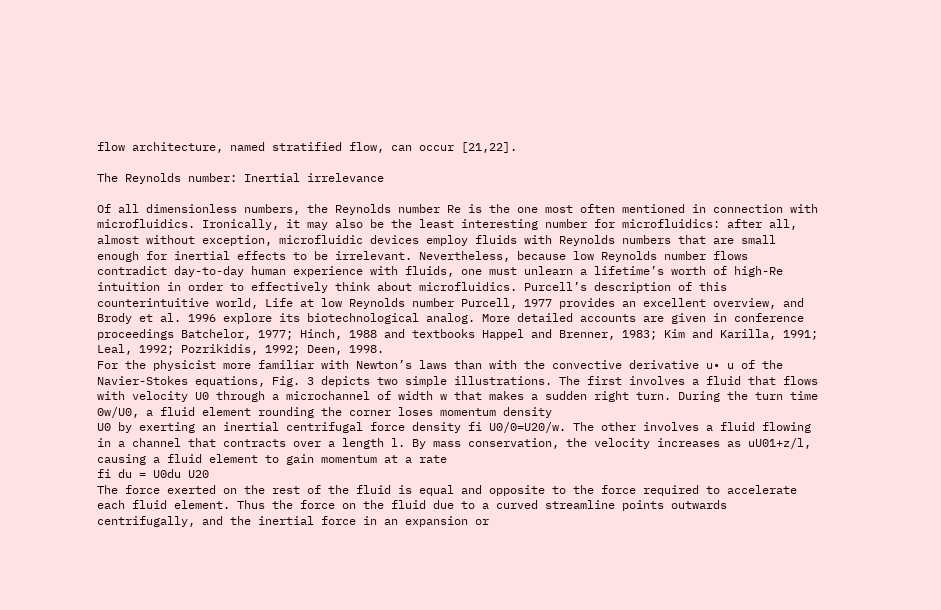flow architecture, named stratified flow, can occur [21,22].

The Reynolds number: Inertial irrelevance

Of all dimensionless numbers, the Reynolds number Re is the one most often mentioned in connection with microfluidics. Ironically, it may also be the least interesting number for microfluidics: after all, almost without exception, microfluidic devices employ fluids with Reynolds numbers that are small enough for inertial effects to be irrelevant. Nevertheless, because low Reynolds number flows contradict day-to-day human experience with fluids, one must unlearn a lifetime’s worth of high-Re intuition in order to effectively think about microfluidics. Purcell’s description of this counterintuitive world, Life at low Reynolds number Purcell, 1977 provides an excellent overview, and Brody et al. 1996 explore its biotechnological analog. More detailed accounts are given in conference proceedings Batchelor, 1977; Hinch, 1988 and textbooks Happel and Brenner, 1983; Kim and Karilla, 1991; Leal, 1992; Pozrikidis, 1992; Deen, 1998.
For the physicist more familiar with Newton’s laws than with the convective derivative u• u of the Navier-Stokes equations, Fig. 3 depicts two simple illustrations. The first involves a fluid that flows with velocity U0 through a microchannel of width w that makes a sudden right turn. During the turn time 0w/U0, a fluid element rounding the corner loses momentum density
U0 by exerting an inertial centrifugal force density fi U0/0=U20/w. The other involves a fluid flowing in a channel that contracts over a length l. By mass conservation, the velocity increases as uU01+z/l, causing a fluid element to gain momentum at a rate
fi du = U0du U20
The force exerted on the rest of the fluid is equal and opposite to the force required to accelerate each fluid element. Thus the force on the fluid due to a curved streamline points outwards centrifugally, and the inertial force in an expansion or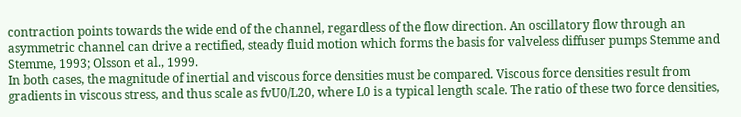contraction points towards the wide end of the channel, regardless of the flow direction. An oscillatory flow through an asymmetric channel can drive a rectified, steady fluid motion which forms the basis for valveless diffuser pumps Stemme and Stemme, 1993; Olsson et al., 1999.
In both cases, the magnitude of inertial and viscous force densities must be compared. Viscous force densities result from gradients in viscous stress, and thus scale as fvU0/L20, where L0 is a typical length scale. The ratio of these two force densities,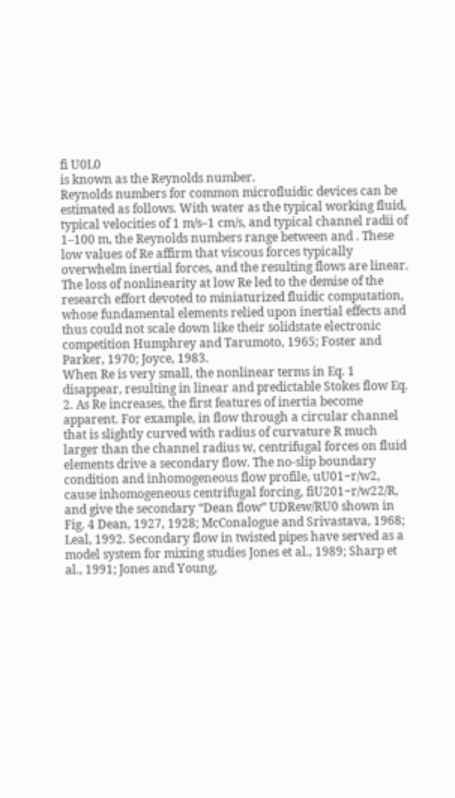fi U0L0
is known as the Reynolds number.
Reynolds numbers for common microfluidic devices can be estimated as follows. With water as the typical working fluid, typical velocities of 1 m/s–1 cm/s, and typical channel radii of 1–100 m, the Reynolds numbers range between and . These low values of Re affirm that viscous forces typically overwhelm inertial forces, and the resulting flows are linear. The loss of nonlinearity at low Re led to the demise of the research effort devoted to miniaturized fluidic computation, whose fundamental elements relied upon inertial effects and thus could not scale down like their solidstate electronic competition Humphrey and Tarumoto, 1965; Foster and Parker, 1970; Joyce, 1983.
When Re is very small, the nonlinear terms in Eq. 1 disappear, resulting in linear and predictable Stokes flow Eq. 2. As Re increases, the first features of inertia become apparent. For example, in flow through a circular channel that is slightly curved with radius of curvature R much larger than the channel radius w, centrifugal forces on fluid elements drive a secondary flow. The no-slip boundary condition and inhomogeneous flow profile, uU01−r/w2, cause inhomogeneous centrifugal forcing, fiU201−r/w22/R, and give the secondary “Dean flow” UDRew/RU0 shown in Fig. 4 Dean, 1927, 1928; McConalogue and Srivastava, 1968; Leal, 1992. Secondary flow in twisted pipes have served as a model system for mixing studies Jones et al., 1989; Sharp et al., 1991; Jones and Young,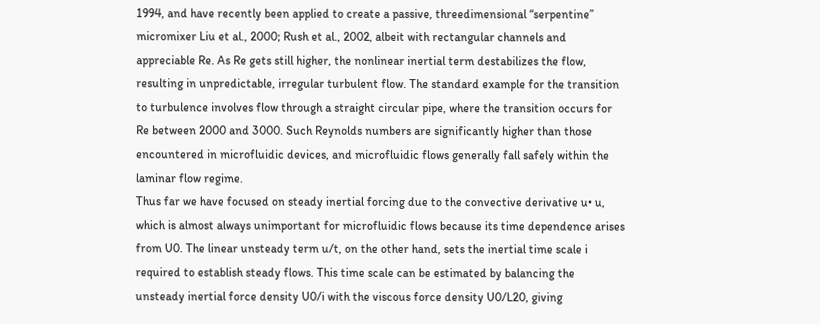1994, and have recently been applied to create a passive, threedimensional “serpentine” micromixer Liu et al., 2000; Rush et al., 2002, albeit with rectangular channels and appreciable Re. As Re gets still higher, the nonlinear inertial term destabilizes the flow, resulting in unpredictable, irregular turbulent flow. The standard example for the transition to turbulence involves flow through a straight circular pipe, where the transition occurs for Re between 2000 and 3000. Such Reynolds numbers are significantly higher than those encountered in microfluidic devices, and microfluidic flows generally fall safely within the laminar flow regime.
Thus far we have focused on steady inertial forcing due to the convective derivative u• u, which is almost always unimportant for microfluidic flows because its time dependence arises from U0. The linear unsteady term u/t, on the other hand, sets the inertial time scale i required to establish steady flows. This time scale can be estimated by balancing the unsteady inertial force density U0/i with the viscous force density U0/L20, giving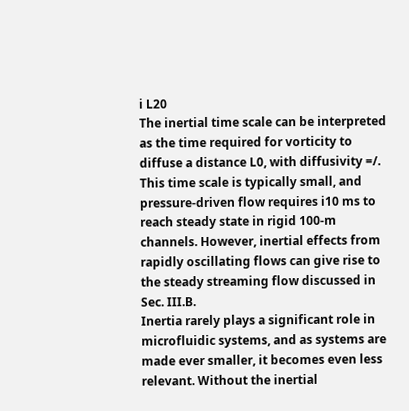i L20
The inertial time scale can be interpreted as the time required for vorticity to diffuse a distance L0, with diffusivity =/. This time scale is typically small, and pressure-driven flow requires i10 ms to reach steady state in rigid 100-m channels. However, inertial effects from rapidly oscillating flows can give rise to the steady streaming flow discussed in Sec. III.B.
Inertia rarely plays a significant role in microfluidic systems, and as systems are made ever smaller, it becomes even less relevant. Without the inertial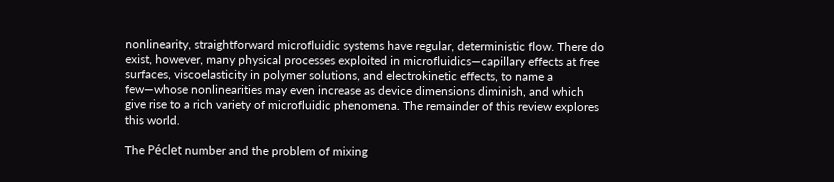nonlinearity, straightforward microfluidic systems have regular, deterministic flow. There do exist, however, many physical processes exploited in microfluidics—capillary effects at free surfaces, viscoelasticity in polymer solutions, and electrokinetic effects, to name a few—whose nonlinearities may even increase as device dimensions diminish, and which give rise to a rich variety of microfluidic phenomena. The remainder of this review explores this world.

The Péclet number and the problem of mixing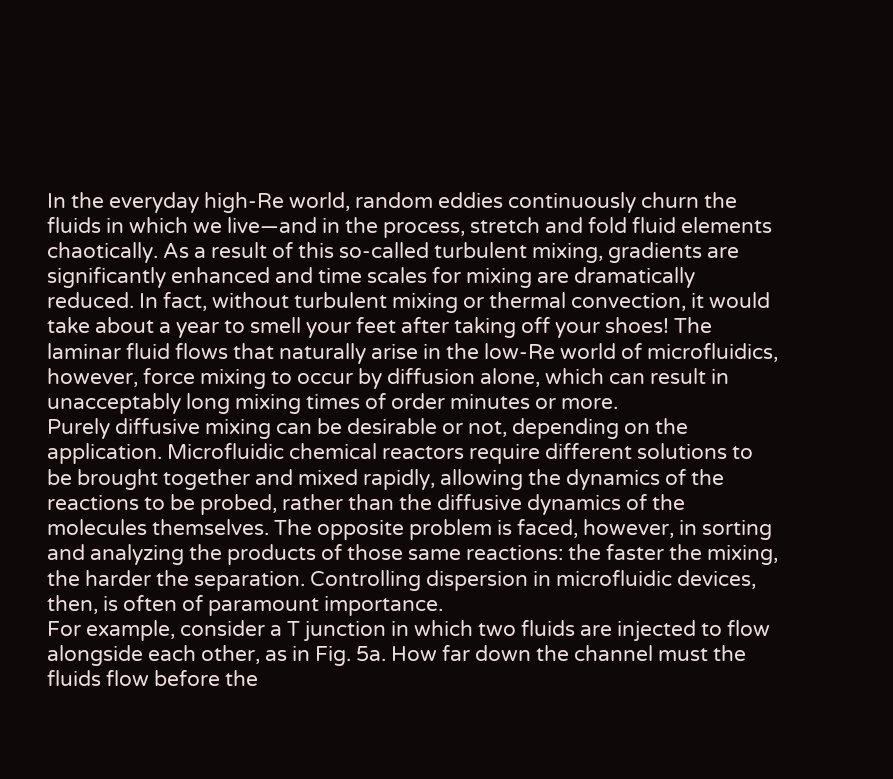In the everyday high-Re world, random eddies continuously churn the fluids in which we live—and in the process, stretch and fold fluid elements chaotically. As a result of this so-called turbulent mixing, gradients are significantly enhanced and time scales for mixing are dramatically reduced. In fact, without turbulent mixing or thermal convection, it would take about a year to smell your feet after taking off your shoes! The laminar fluid flows that naturally arise in the low-Re world of microfluidics, however, force mixing to occur by diffusion alone, which can result in unacceptably long mixing times of order minutes or more.
Purely diffusive mixing can be desirable or not, depending on the application. Microfluidic chemical reactors require different solutions to be brought together and mixed rapidly, allowing the dynamics of the reactions to be probed, rather than the diffusive dynamics of the molecules themselves. The opposite problem is faced, however, in sorting and analyzing the products of those same reactions: the faster the mixing, the harder the separation. Controlling dispersion in microfluidic devices, then, is often of paramount importance.
For example, consider a T junction in which two fluids are injected to flow alongside each other, as in Fig. 5a. How far down the channel must the fluids flow before the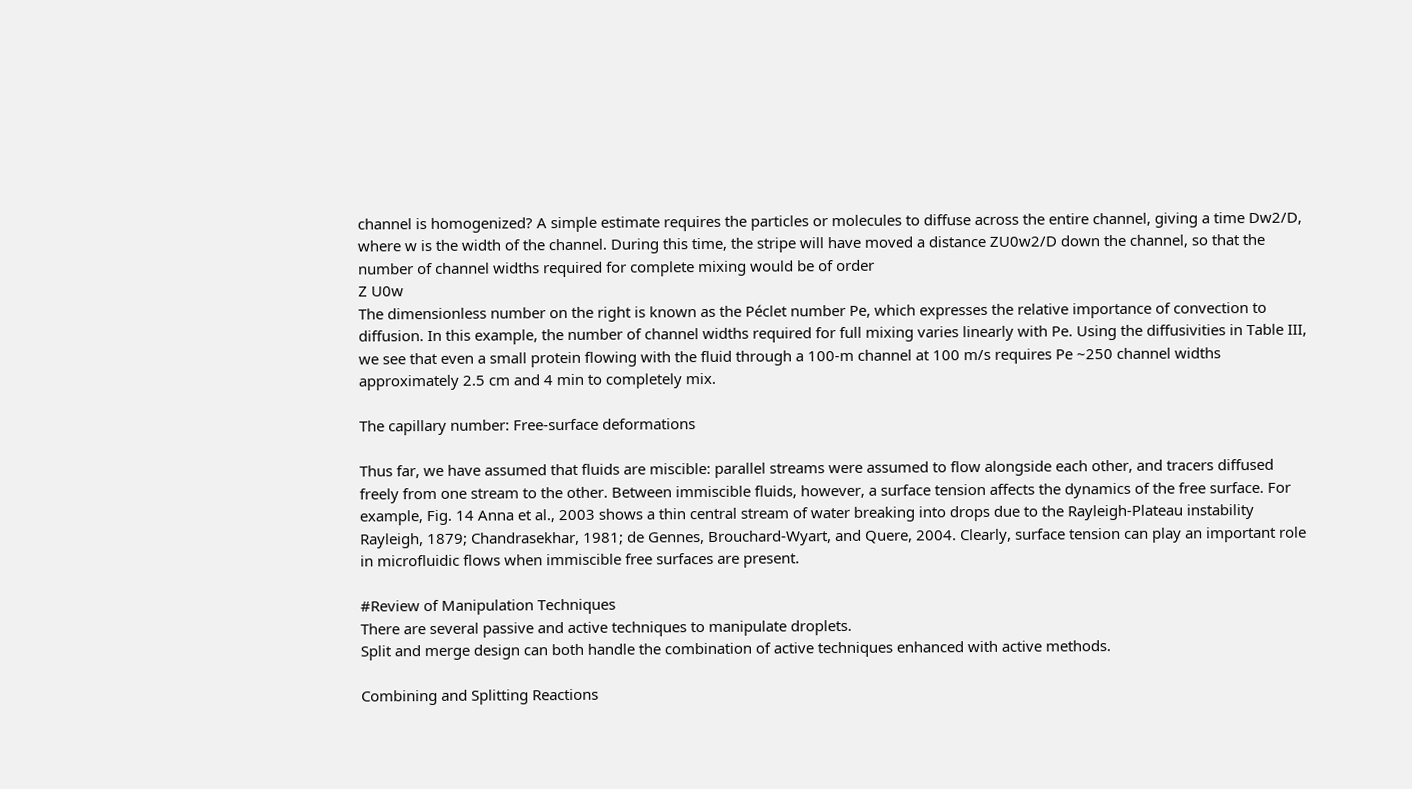channel is homogenized? A simple estimate requires the particles or molecules to diffuse across the entire channel, giving a time Dw2/D, where w is the width of the channel. During this time, the stripe will have moved a distance ZU0w2/D down the channel, so that the number of channel widths required for complete mixing would be of order
Z U0w
The dimensionless number on the right is known as the Péclet number Pe, which expresses the relative importance of convection to diffusion. In this example, the number of channel widths required for full mixing varies linearly with Pe. Using the diffusivities in Table III, we see that even a small protein flowing with the fluid through a 100-m channel at 100 m/s requires Pe ~250 channel widths approximately 2.5 cm and 4 min to completely mix.

The capillary number: Free-surface deformations

Thus far, we have assumed that fluids are miscible: parallel streams were assumed to flow alongside each other, and tracers diffused freely from one stream to the other. Between immiscible fluids, however, a surface tension affects the dynamics of the free surface. For example, Fig. 14 Anna et al., 2003 shows a thin central stream of water breaking into drops due to the Rayleigh-Plateau instability Rayleigh, 1879; Chandrasekhar, 1981; de Gennes, Brouchard-Wyart, and Quere, 2004. Clearly, surface tension can play an important role in microfluidic flows when immiscible free surfaces are present.

#Review of Manipulation Techniques
There are several passive and active techniques to manipulate droplets.
Split and merge design can both handle the combination of active techniques enhanced with active methods.

Combining and Splitting Reactions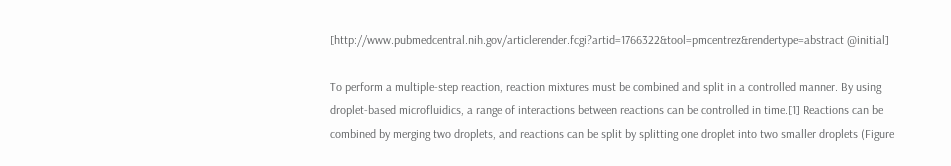[http://www.pubmedcentral.nih.gov/articlerender.fcgi?artid=1766322&tool=pmcentrez&rendertype=abstract @initial]

To perform a multiple-step reaction, reaction mixtures must be combined and split in a controlled manner. By using droplet-based microfluidics, a range of interactions between reactions can be controlled in time.[1] Reactions can be combined by merging two droplets, and reactions can be split by splitting one droplet into two smaller droplets (Figure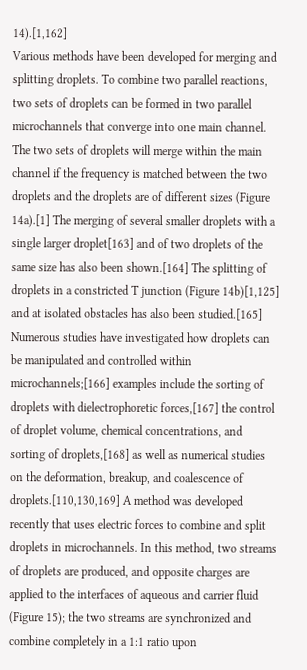14).[1,162]
Various methods have been developed for merging and splitting droplets. To combine two parallel reactions, two sets of droplets can be formed in two parallel microchannels that converge into one main channel. The two sets of droplets will merge within the main channel if the frequency is matched between the two droplets and the droplets are of different sizes (Figure 14a).[1] The merging of several smaller droplets with a single larger droplet[163] and of two droplets of the same size has also been shown.[164] The splitting of droplets in a constricted T junction (Figure 14b)[1,125] and at isolated obstacles has also been studied.[165]
Numerous studies have investigated how droplets can be manipulated and controlled within microchannels;[166] examples include the sorting of droplets with dielectrophoretic forces,[167] the control of droplet volume, chemical concentrations, and sorting of droplets,[168] as well as numerical studies on the deformation, breakup, and coalescence of droplets.[110,130,169] A method was developed recently that uses electric forces to combine and split droplets in microchannels. In this method, two streams of droplets are produced, and opposite charges are applied to the interfaces of aqueous and carrier fluid (Figure 15); the two streams are synchronized and combine completely in a 1:1 ratio upon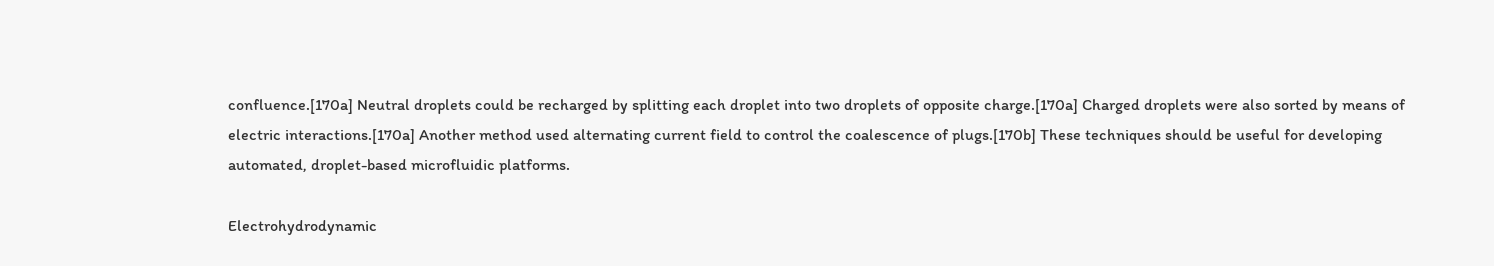confluence.[170a] Neutral droplets could be recharged by splitting each droplet into two droplets of opposite charge.[170a] Charged droplets were also sorted by means of electric interactions.[170a] Another method used alternating current field to control the coalescence of plugs.[170b] These techniques should be useful for developing automated, droplet-based microfluidic platforms.

Electrohydrodynamic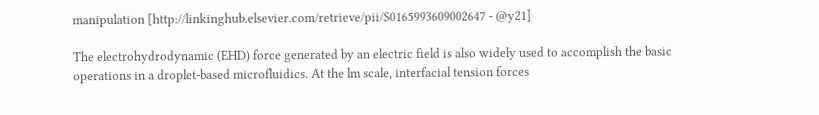manipulation [http://linkinghub.elsevier.com/retrieve/pii/S0165993609002647 - @y21]

The electrohydrodynamic (EHD) force generated by an electric field is also widely used to accomplish the basic operations in a droplet-based microfluidics. At the lm scale, interfacial tension forces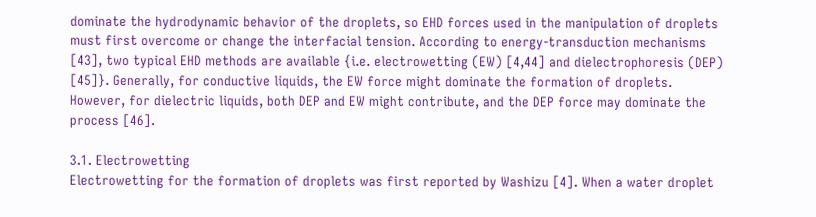dominate the hydrodynamic behavior of the droplets, so EHD forces used in the manipulation of droplets must first overcome or change the interfacial tension. According to energy-transduction mechanisms [43], two typical EHD methods are available {i.e. electrowetting (EW) [4,44] and dielectrophoresis (DEP) [45]}. Generally, for conductive liquids, the EW force might dominate the formation of droplets. However, for dielectric liquids, both DEP and EW might contribute, and the DEP force may dominate the process [46].

3.1. Electrowetting
Electrowetting for the formation of droplets was first reported by Washizu [4]. When a water droplet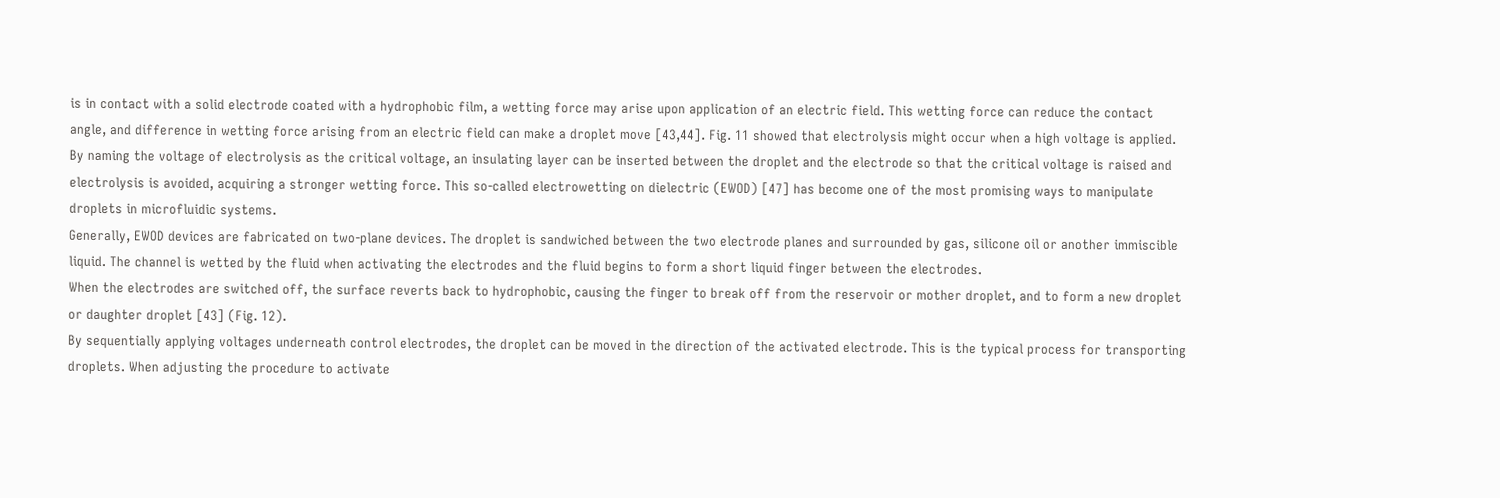is in contact with a solid electrode coated with a hydrophobic film, a wetting force may arise upon application of an electric field. This wetting force can reduce the contact angle, and difference in wetting force arising from an electric field can make a droplet move [43,44]. Fig. 11 showed that electrolysis might occur when a high voltage is applied. By naming the voltage of electrolysis as the critical voltage, an insulating layer can be inserted between the droplet and the electrode so that the critical voltage is raised and electrolysis is avoided, acquiring a stronger wetting force. This so-called electrowetting on dielectric (EWOD) [47] has become one of the most promising ways to manipulate droplets in microfluidic systems.
Generally, EWOD devices are fabricated on two-plane devices. The droplet is sandwiched between the two electrode planes and surrounded by gas, silicone oil or another immiscible liquid. The channel is wetted by the fluid when activating the electrodes and the fluid begins to form a short liquid finger between the electrodes.
When the electrodes are switched off, the surface reverts back to hydrophobic, causing the finger to break off from the reservoir or mother droplet, and to form a new droplet or daughter droplet [43] (Fig. 12).
By sequentially applying voltages underneath control electrodes, the droplet can be moved in the direction of the activated electrode. This is the typical process for transporting droplets. When adjusting the procedure to activate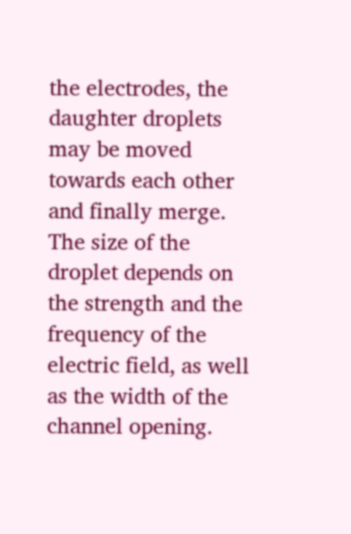the electrodes, the daughter droplets may be moved towards each other and finally merge.
The size of the droplet depends on the strength and the frequency of the electric field, as well as the width of the channel opening.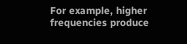For example, higher frequencies produce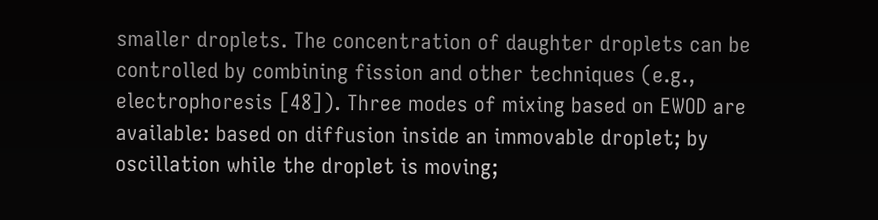smaller droplets. The concentration of daughter droplets can be controlled by combining fission and other techniques (e.g., electrophoresis [48]). Three modes of mixing based on EWOD are available: based on diffusion inside an immovable droplet; by oscillation while the droplet is moving;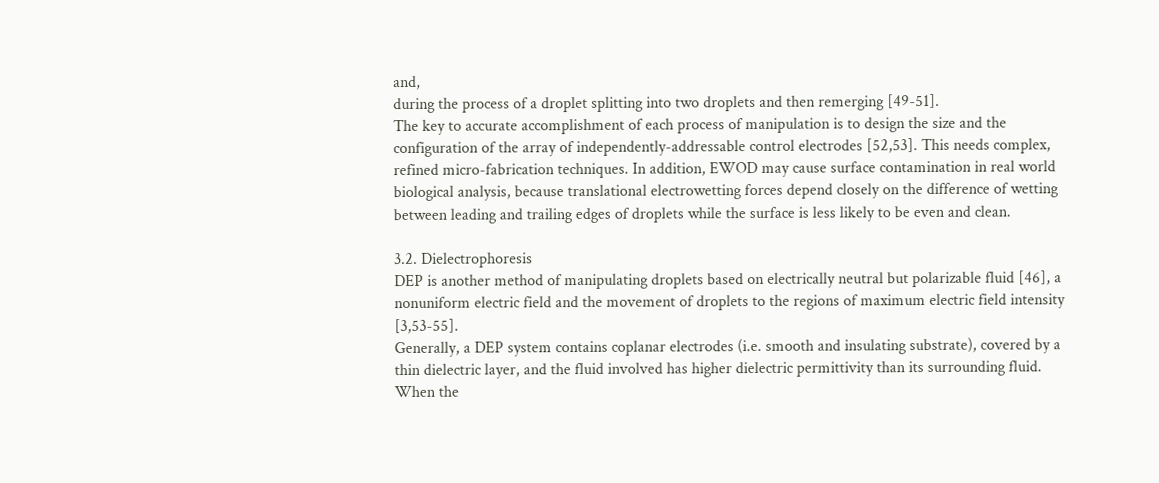and,
during the process of a droplet splitting into two droplets and then remerging [49-51].
The key to accurate accomplishment of each process of manipulation is to design the size and the configuration of the array of independently-addressable control electrodes [52,53]. This needs complex, refined micro-fabrication techniques. In addition, EWOD may cause surface contamination in real world biological analysis, because translational electrowetting forces depend closely on the difference of wetting between leading and trailing edges of droplets while the surface is less likely to be even and clean.

3.2. Dielectrophoresis
DEP is another method of manipulating droplets based on electrically neutral but polarizable fluid [46], a nonuniform electric field and the movement of droplets to the regions of maximum electric field intensity [3,53-55].
Generally, a DEP system contains coplanar electrodes (i.e. smooth and insulating substrate), covered by a thin dielectric layer, and the fluid involved has higher dielectric permittivity than its surrounding fluid. When the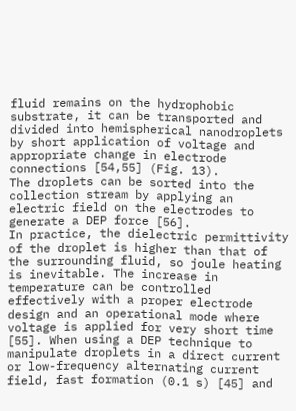fluid remains on the hydrophobic substrate, it can be transported and divided into hemispherical nanodroplets by short application of voltage and appropriate change in electrode connections [54,55] (Fig. 13).
The droplets can be sorted into the collection stream by applying an electric field on the electrodes to generate a DEP force [56].
In practice, the dielectric permittivity of the droplet is higher than that of the surrounding fluid, so joule heating is inevitable. The increase in temperature can be controlled effectively with a proper electrode design and an operational mode where voltage is applied for very short time [55]. When using a DEP technique to manipulate droplets in a direct current or low-frequency alternating current field, fast formation (0.1 s) [45] and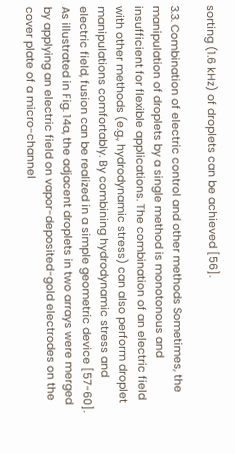sorting (1.6 kHz) of droplets can be achieved [56].

3.3. Combination of electric control and other methods Sometimes, the manipulation of droplets by a single method is monotonous and insufficient for flexible applications. The combination of an electric field with other methods (e.g., hydrodynamic stress) can also perform droplet manipulations comfortably. By combining hydrodynamic stress and electric field, fusion can be realized in a simple geometric device [57-60]. As illustrated in Fig. 14a, the adjacent droplets in two arrays were merged by applying an electric field on vapor-deposited-gold electrodes on the cover plate of a micro-channel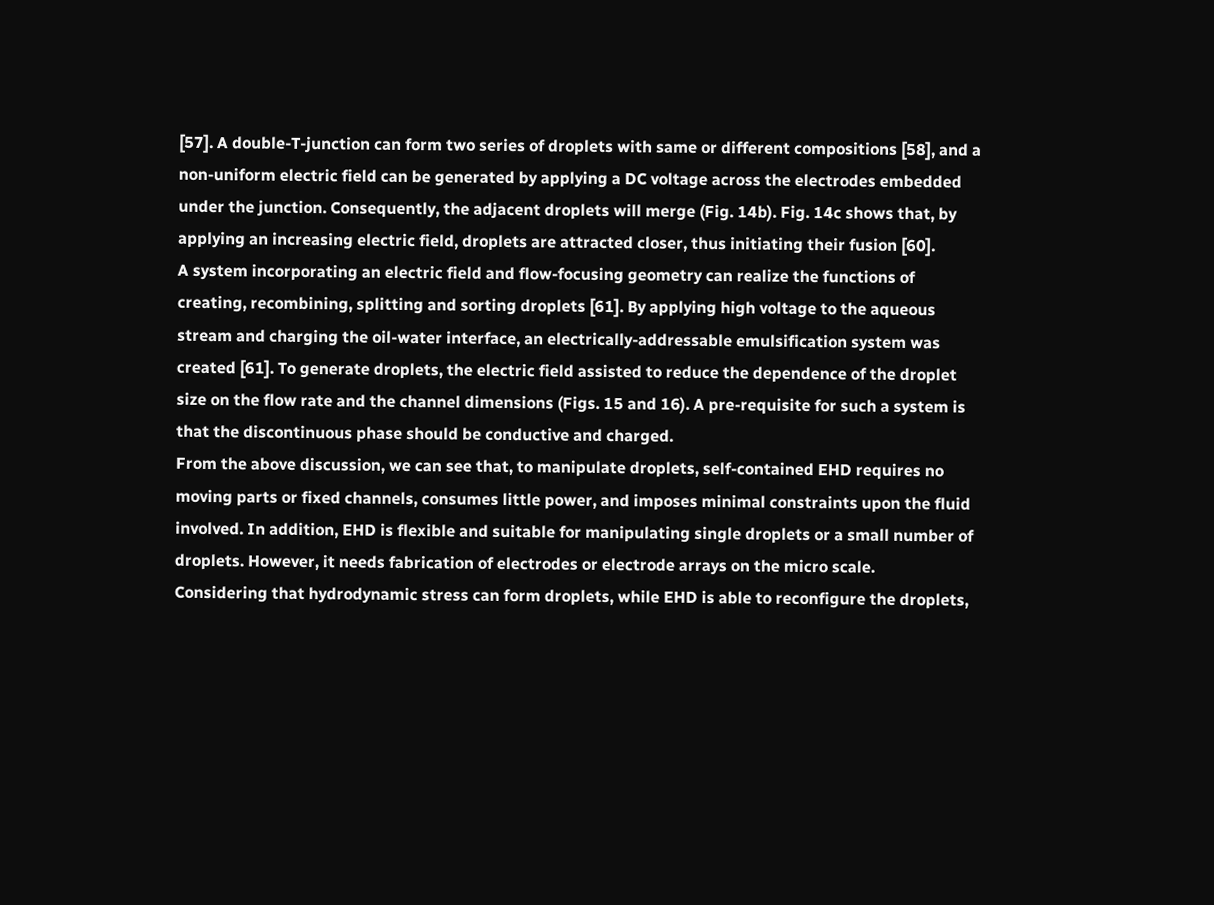[57]. A double-T-junction can form two series of droplets with same or different compositions [58], and a non-uniform electric field can be generated by applying a DC voltage across the electrodes embedded under the junction. Consequently, the adjacent droplets will merge (Fig. 14b). Fig. 14c shows that, by applying an increasing electric field, droplets are attracted closer, thus initiating their fusion [60].
A system incorporating an electric field and flow-focusing geometry can realize the functions of creating, recombining, splitting and sorting droplets [61]. By applying high voltage to the aqueous stream and charging the oil-water interface, an electrically-addressable emulsification system was created [61]. To generate droplets, the electric field assisted to reduce the dependence of the droplet size on the flow rate and the channel dimensions (Figs. 15 and 16). A pre-requisite for such a system is that the discontinuous phase should be conductive and charged.
From the above discussion, we can see that, to manipulate droplets, self-contained EHD requires no moving parts or fixed channels, consumes little power, and imposes minimal constraints upon the fluid involved. In addition, EHD is flexible and suitable for manipulating single droplets or a small number of droplets. However, it needs fabrication of electrodes or electrode arrays on the micro scale.
Considering that hydrodynamic stress can form droplets, while EHD is able to reconfigure the droplets,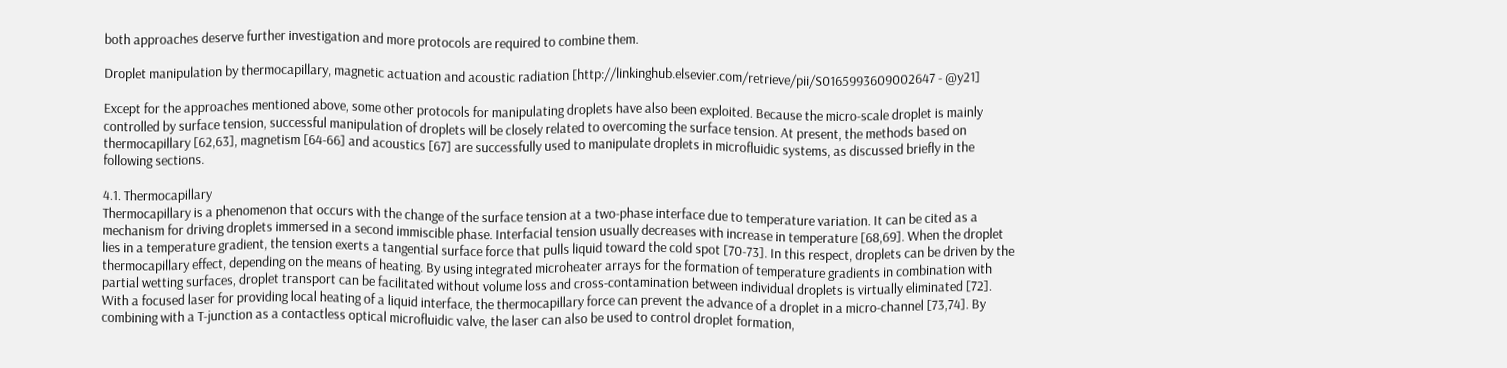both approaches deserve further investigation and more protocols are required to combine them.

Droplet manipulation by thermocapillary, magnetic actuation and acoustic radiation [http://linkinghub.elsevier.com/retrieve/pii/S0165993609002647 - @y21]

Except for the approaches mentioned above, some other protocols for manipulating droplets have also been exploited. Because the micro-scale droplet is mainly controlled by surface tension, successful manipulation of droplets will be closely related to overcoming the surface tension. At present, the methods based on thermocapillary [62,63], magnetism [64-66] and acoustics [67] are successfully used to manipulate droplets in microfluidic systems, as discussed briefly in the following sections.

4.1. Thermocapillary
Thermocapillary is a phenomenon that occurs with the change of the surface tension at a two-phase interface due to temperature variation. It can be cited as a mechanism for driving droplets immersed in a second immiscible phase. Interfacial tension usually decreases with increase in temperature [68,69]. When the droplet lies in a temperature gradient, the tension exerts a tangential surface force that pulls liquid toward the cold spot [70-73]. In this respect, droplets can be driven by the thermocapillary effect, depending on the means of heating. By using integrated microheater arrays for the formation of temperature gradients in combination with partial wetting surfaces, droplet transport can be facilitated without volume loss and cross-contamination between individual droplets is virtually eliminated [72]. With a focused laser for providing local heating of a liquid interface, the thermocapillary force can prevent the advance of a droplet in a micro-channel [73,74]. By combining with a T-junction as a contactless optical microfluidic valve, the laser can also be used to control droplet formation,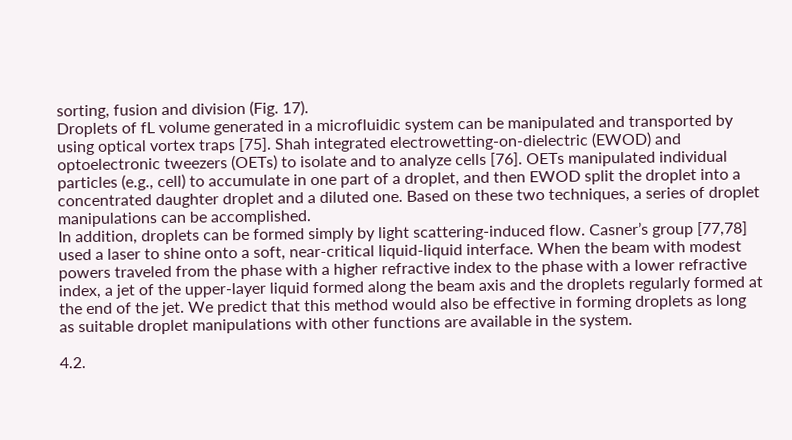sorting, fusion and division (Fig. 17).
Droplets of fL volume generated in a microfluidic system can be manipulated and transported by using optical vortex traps [75]. Shah integrated electrowetting-on-dielectric (EWOD) and optoelectronic tweezers (OETs) to isolate and to analyze cells [76]. OETs manipulated individual particles (e.g., cell) to accumulate in one part of a droplet, and then EWOD split the droplet into a concentrated daughter droplet and a diluted one. Based on these two techniques, a series of droplet manipulations can be accomplished.
In addition, droplets can be formed simply by light scattering-induced flow. Casner’s group [77,78] used a laser to shine onto a soft, near-critical liquid-liquid interface. When the beam with modest powers traveled from the phase with a higher refractive index to the phase with a lower refractive index, a jet of the upper-layer liquid formed along the beam axis and the droplets regularly formed at the end of the jet. We predict that this method would also be effective in forming droplets as long as suitable droplet manipulations with other functions are available in the system.

4.2.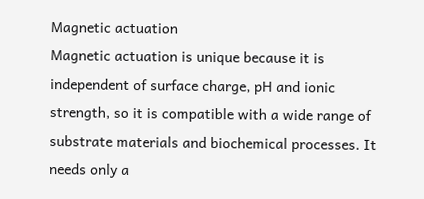Magnetic actuation
Magnetic actuation is unique because it is independent of surface charge, pH and ionic strength, so it is compatible with a wide range of substrate materials and biochemical processes. It needs only a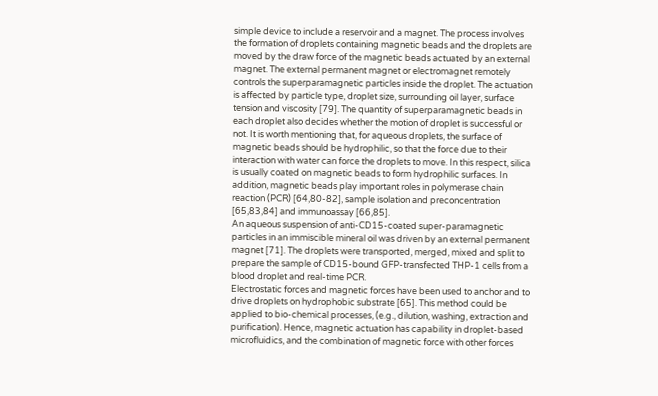simple device to include a reservoir and a magnet. The process involves the formation of droplets containing magnetic beads and the droplets are moved by the draw force of the magnetic beads actuated by an external magnet. The external permanent magnet or electromagnet remotely controls the superparamagnetic particles inside the droplet. The actuation is affected by particle type, droplet size, surrounding oil layer, surface tension and viscosity [79]. The quantity of superparamagnetic beads in each droplet also decides whether the motion of droplet is successful or not. It is worth mentioning that, for aqueous droplets, the surface of magnetic beads should be hydrophilic, so that the force due to their interaction with water can force the droplets to move. In this respect, silica is usually coated on magnetic beads to form hydrophilic surfaces. In addition, magnetic beads play important roles in polymerase chain reaction (PCR) [64,80-82], sample isolation and preconcentration [65,83,84] and immunoassay [66,85].
An aqueous suspension of anti-CD15-coated super-paramagnetic particles in an immiscible mineral oil was driven by an external permanent magnet [71]. The droplets were transported, merged, mixed and split to prepare the sample of CD15-bound GFP-transfected THP-1 cells from a blood droplet and real-time PCR.
Electrostatic forces and magnetic forces have been used to anchor and to drive droplets on hydrophobic substrate [65]. This method could be applied to bio-chemical processes, (e.g., dilution, washing, extraction and purification). Hence, magnetic actuation has capability in droplet-based microfluidics, and the combination of magnetic force with other forces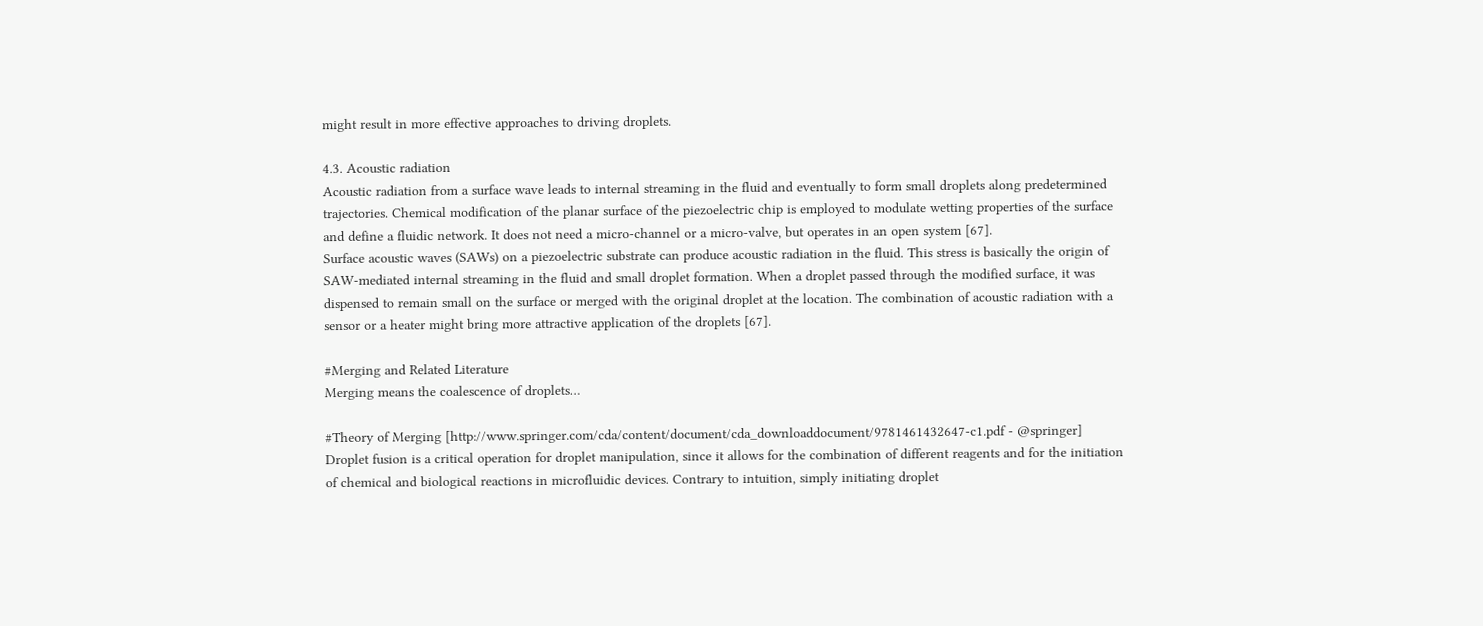might result in more effective approaches to driving droplets.

4.3. Acoustic radiation
Acoustic radiation from a surface wave leads to internal streaming in the fluid and eventually to form small droplets along predetermined trajectories. Chemical modification of the planar surface of the piezoelectric chip is employed to modulate wetting properties of the surface and define a fluidic network. It does not need a micro-channel or a micro-valve, but operates in an open system [67].
Surface acoustic waves (SAWs) on a piezoelectric substrate can produce acoustic radiation in the fluid. This stress is basically the origin of SAW-mediated internal streaming in the fluid and small droplet formation. When a droplet passed through the modified surface, it was dispensed to remain small on the surface or merged with the original droplet at the location. The combination of acoustic radiation with a sensor or a heater might bring more attractive application of the droplets [67].

#Merging and Related Literature
Merging means the coalescence of droplets…

#Theory of Merging [http://www.springer.com/cda/content/document/cda_downloaddocument/9781461432647-c1.pdf - @springer]
Droplet fusion is a critical operation for droplet manipulation, since it allows for the combination of different reagents and for the initiation of chemical and biological reactions in microfluidic devices. Contrary to intuition, simply initiating droplet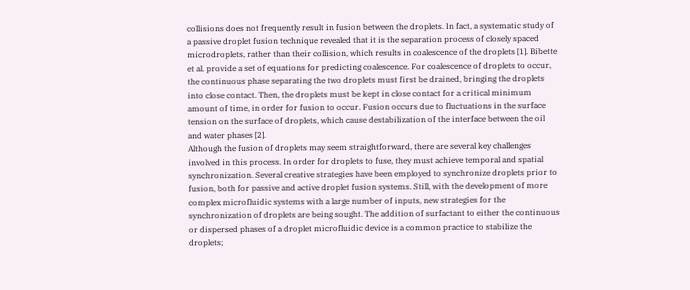collisions does not frequently result in fusion between the droplets. In fact, a systematic study of a passive droplet fusion technique revealed that it is the separation process of closely spaced microdroplets, rather than their collision, which results in coalescence of the droplets [1]. Bibette et al. provide a set of equations for predicting coalescence. For coalescence of droplets to occur, the continuous phase separating the two droplets must first be drained, bringing the droplets into close contact. Then, the droplets must be kept in close contact for a critical minimum amount of time, in order for fusion to occur. Fusion occurs due to fluctuations in the surface tension on the surface of droplets, which cause destabilization of the interface between the oil and water phases [2].
Although the fusion of droplets may seem straightforward, there are several key challenges involved in this process. In order for droplets to fuse, they must achieve temporal and spatial synchronization. Several creative strategies have been employed to synchronize droplets prior to fusion, both for passive and active droplet fusion systems. Still, with the development of more complex microfluidic systems with a large number of inputs, new strategies for the synchronization of droplets are being sought. The addition of surfactant to either the continuous or dispersed phases of a droplet microfluidic device is a common practice to stabilize the droplets;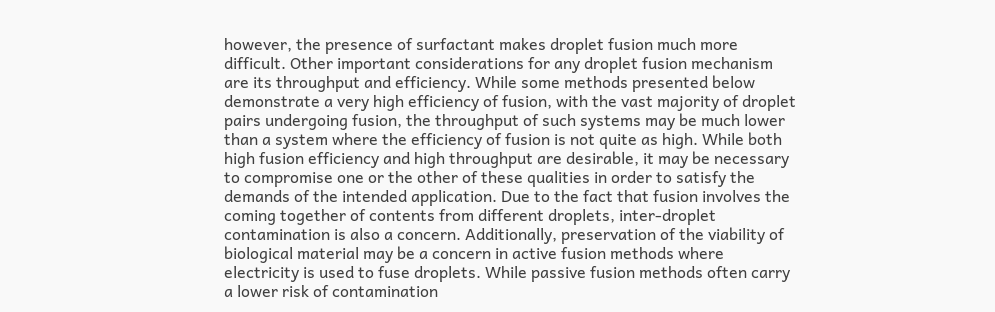however, the presence of surfactant makes droplet fusion much more difficult. Other important considerations for any droplet fusion mechanism are its throughput and efficiency. While some methods presented below demonstrate a very high efficiency of fusion, with the vast majority of droplet pairs undergoing fusion, the throughput of such systems may be much lower than a system where the efficiency of fusion is not quite as high. While both high fusion efficiency and high throughput are desirable, it may be necessary to compromise one or the other of these qualities in order to satisfy the demands of the intended application. Due to the fact that fusion involves the coming together of contents from different droplets, inter-droplet contamination is also a concern. Additionally, preservation of the viability of biological material may be a concern in active fusion methods where electricity is used to fuse droplets. While passive fusion methods often carry a lower risk of contamination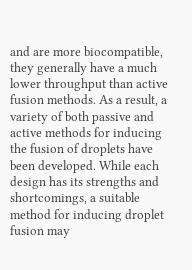and are more biocompatible, they generally have a much lower throughput than active fusion methods. As a result, a variety of both passive and active methods for inducing the fusion of droplets have been developed. While each design has its strengths and shortcomings, a suitable method for inducing droplet fusion may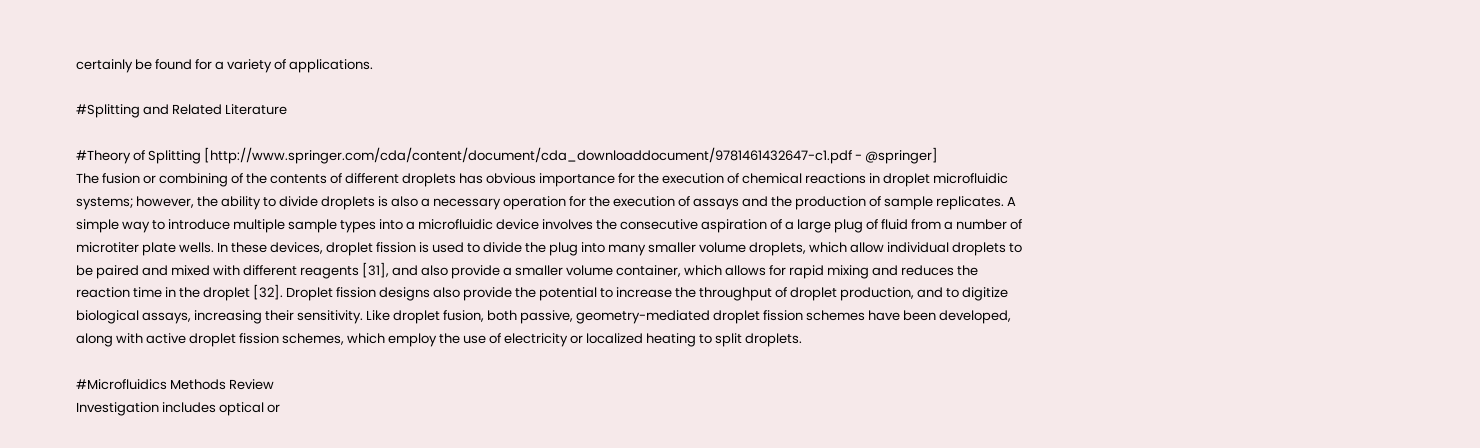certainly be found for a variety of applications.

#Splitting and Related Literature

#Theory of Splitting [http://www.springer.com/cda/content/document/cda_downloaddocument/9781461432647-c1.pdf - @springer]
The fusion or combining of the contents of different droplets has obvious importance for the execution of chemical reactions in droplet microfluidic systems; however, the ability to divide droplets is also a necessary operation for the execution of assays and the production of sample replicates. A simple way to introduce multiple sample types into a microfluidic device involves the consecutive aspiration of a large plug of fluid from a number of microtiter plate wells. In these devices, droplet fission is used to divide the plug into many smaller volume droplets, which allow individual droplets to be paired and mixed with different reagents [31], and also provide a smaller volume container, which allows for rapid mixing and reduces the reaction time in the droplet [32]. Droplet fission designs also provide the potential to increase the throughput of droplet production, and to digitize biological assays, increasing their sensitivity. Like droplet fusion, both passive, geometry-mediated droplet fission schemes have been developed, along with active droplet fission schemes, which employ the use of electricity or localized heating to split droplets.

#Microfluidics Methods Review
Investigation includes optical or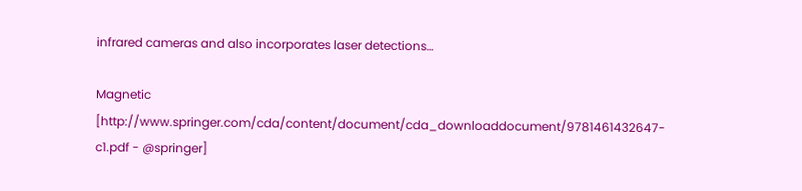infrared cameras and also incorporates laser detections…

Magnetic [http://www.springer.com/cda/content/document/cda_downloaddocument/9781461432647-c1.pdf - @springer]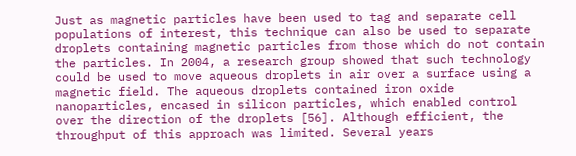Just as magnetic particles have been used to tag and separate cell populations of interest, this technique can also be used to separate droplets containing magnetic particles from those which do not contain the particles. In 2004, a research group showed that such technology could be used to move aqueous droplets in air over a surface using a magnetic field. The aqueous droplets contained iron oxide nanoparticles, encased in silicon particles, which enabled control over the direction of the droplets [56]. Although efficient, the throughput of this approach was limited. Several years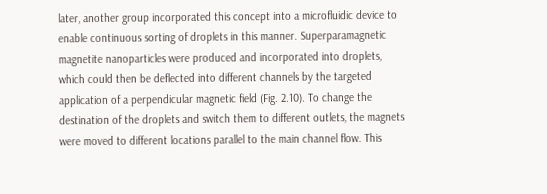later, another group incorporated this concept into a microfluidic device to enable continuous sorting of droplets in this manner. Superparamagnetic magnetite nanoparticles were produced and incorporated into droplets, which could then be deflected into different channels by the targeted application of a perpendicular magnetic field (Fig. 2.10). To change the destination of the droplets and switch them to different outlets, the magnets were moved to different locations parallel to the main channel flow. This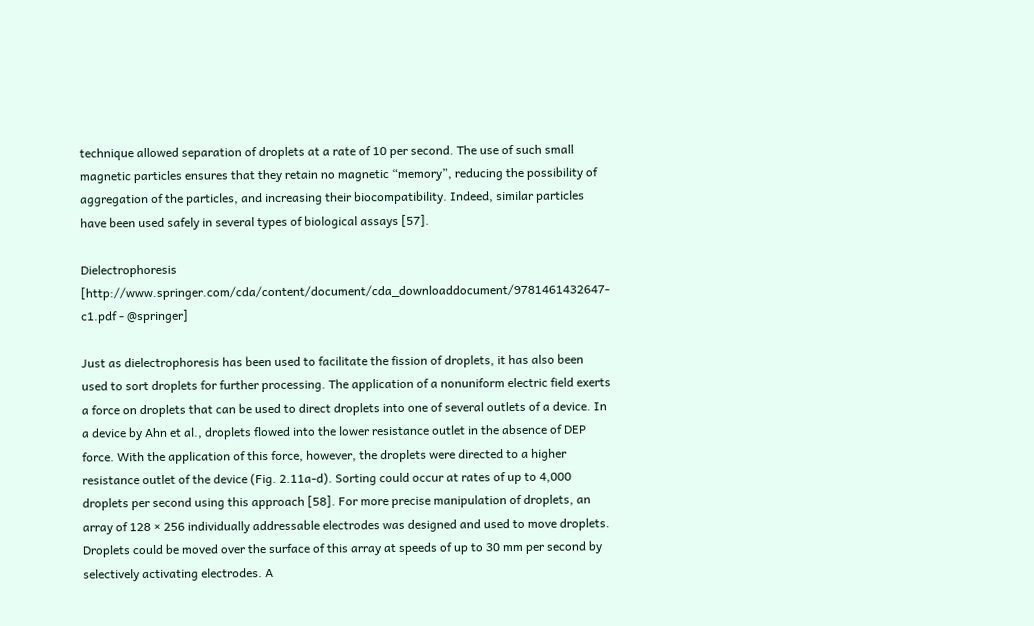technique allowed separation of droplets at a rate of 10 per second. The use of such small magnetic particles ensures that they retain no magnetic “memory”, reducing the possibility of aggregation of the particles, and increasing their biocompatibility. Indeed, similar particles have been used safely in several types of biological assays [57].

Dielectrophoresis [http://www.springer.com/cda/content/document/cda_downloaddocument/9781461432647-c1.pdf - @springer]

Just as dielectrophoresis has been used to facilitate the fission of droplets, it has also been used to sort droplets for further processing. The application of a nonuniform electric field exerts a force on droplets that can be used to direct droplets into one of several outlets of a device. In a device by Ahn et al., droplets flowed into the lower resistance outlet in the absence of DEP force. With the application of this force, however, the droplets were directed to a higher resistance outlet of the device (Fig. 2.11a-d). Sorting could occur at rates of up to 4,000 droplets per second using this approach [58]. For more precise manipulation of droplets, an array of 128 × 256 individually addressable electrodes was designed and used to move droplets. Droplets could be moved over the surface of this array at speeds of up to 30 mm per second by selectively activating electrodes. A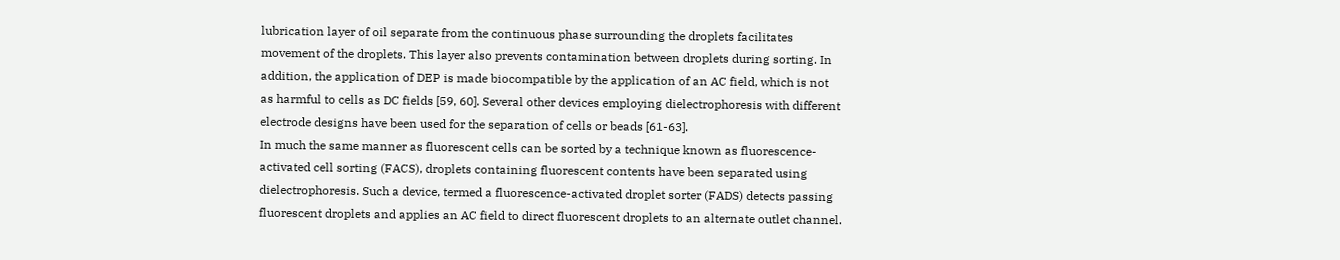lubrication layer of oil separate from the continuous phase surrounding the droplets facilitates movement of the droplets. This layer also prevents contamination between droplets during sorting. In addition, the application of DEP is made biocompatible by the application of an AC field, which is not as harmful to cells as DC fields [59, 60]. Several other devices employing dielectrophoresis with different electrode designs have been used for the separation of cells or beads [61-63].
In much the same manner as fluorescent cells can be sorted by a technique known as fluorescence-activated cell sorting (FACS), droplets containing fluorescent contents have been separated using dielectrophoresis. Such a device, termed a fluorescence-activated droplet sorter (FADS) detects passing fluorescent droplets and applies an AC field to direct fluorescent droplets to an alternate outlet channel.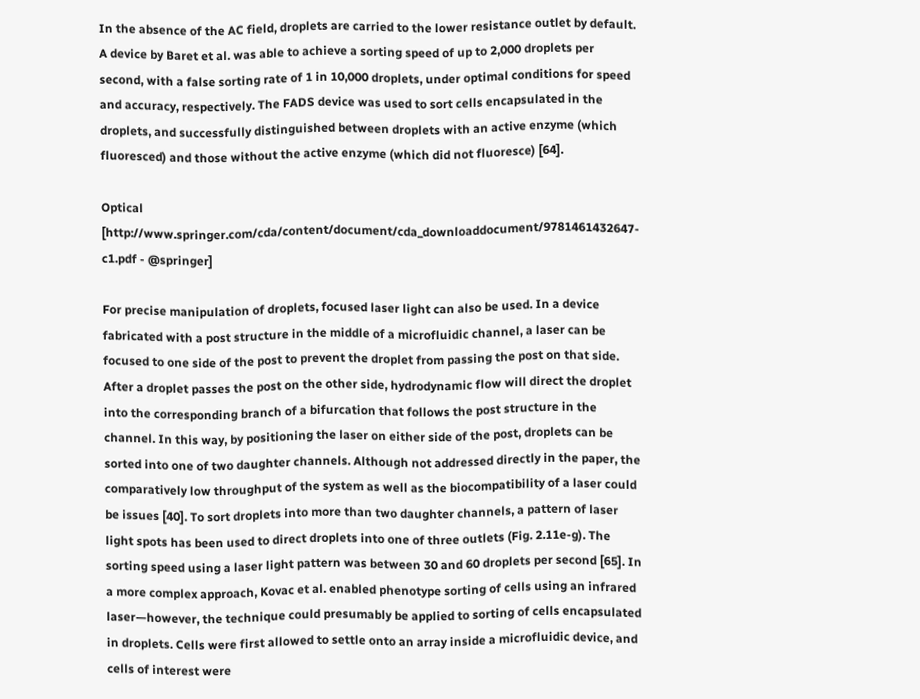In the absence of the AC field, droplets are carried to the lower resistance outlet by default. A device by Baret et al. was able to achieve a sorting speed of up to 2,000 droplets per second, with a false sorting rate of 1 in 10,000 droplets, under optimal conditions for speed and accuracy, respectively. The FADS device was used to sort cells encapsulated in the droplets, and successfully distinguished between droplets with an active enzyme (which fluoresced) and those without the active enzyme (which did not fluoresce) [64].

Optical [http://www.springer.com/cda/content/document/cda_downloaddocument/9781461432647-c1.pdf - @springer]

For precise manipulation of droplets, focused laser light can also be used. In a device fabricated with a post structure in the middle of a microfluidic channel, a laser can be focused to one side of the post to prevent the droplet from passing the post on that side. After a droplet passes the post on the other side, hydrodynamic flow will direct the droplet into the corresponding branch of a bifurcation that follows the post structure in the channel. In this way, by positioning the laser on either side of the post, droplets can be sorted into one of two daughter channels. Although not addressed directly in the paper, the comparatively low throughput of the system as well as the biocompatibility of a laser could be issues [40]. To sort droplets into more than two daughter channels, a pattern of laser light spots has been used to direct droplets into one of three outlets (Fig. 2.11e-g). The sorting speed using a laser light pattern was between 30 and 60 droplets per second [65]. In a more complex approach, Kovac et al. enabled phenotype sorting of cells using an infrared laser—however, the technique could presumably be applied to sorting of cells encapsulated in droplets. Cells were first allowed to settle onto an array inside a microfluidic device, and cells of interest were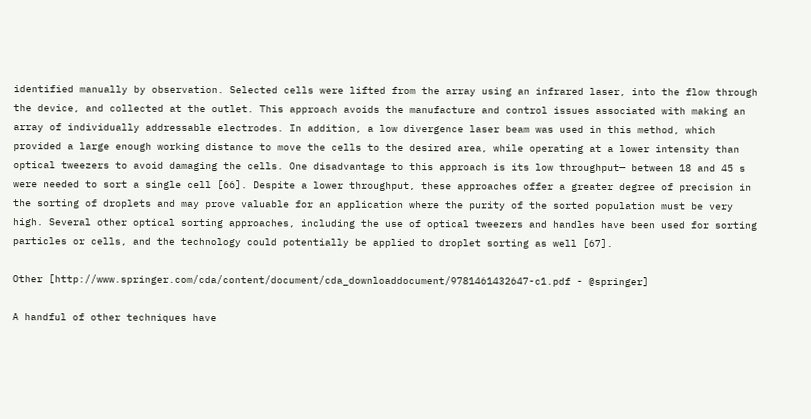identified manually by observation. Selected cells were lifted from the array using an infrared laser, into the flow through the device, and collected at the outlet. This approach avoids the manufacture and control issues associated with making an array of individually addressable electrodes. In addition, a low divergence laser beam was used in this method, which provided a large enough working distance to move the cells to the desired area, while operating at a lower intensity than optical tweezers to avoid damaging the cells. One disadvantage to this approach is its low throughput— between 18 and 45 s were needed to sort a single cell [66]. Despite a lower throughput, these approaches offer a greater degree of precision in the sorting of droplets and may prove valuable for an application where the purity of the sorted population must be very high. Several other optical sorting approaches, including the use of optical tweezers and handles have been used for sorting particles or cells, and the technology could potentially be applied to droplet sorting as well [67].

Other [http://www.springer.com/cda/content/document/cda_downloaddocument/9781461432647-c1.pdf - @springer]

A handful of other techniques have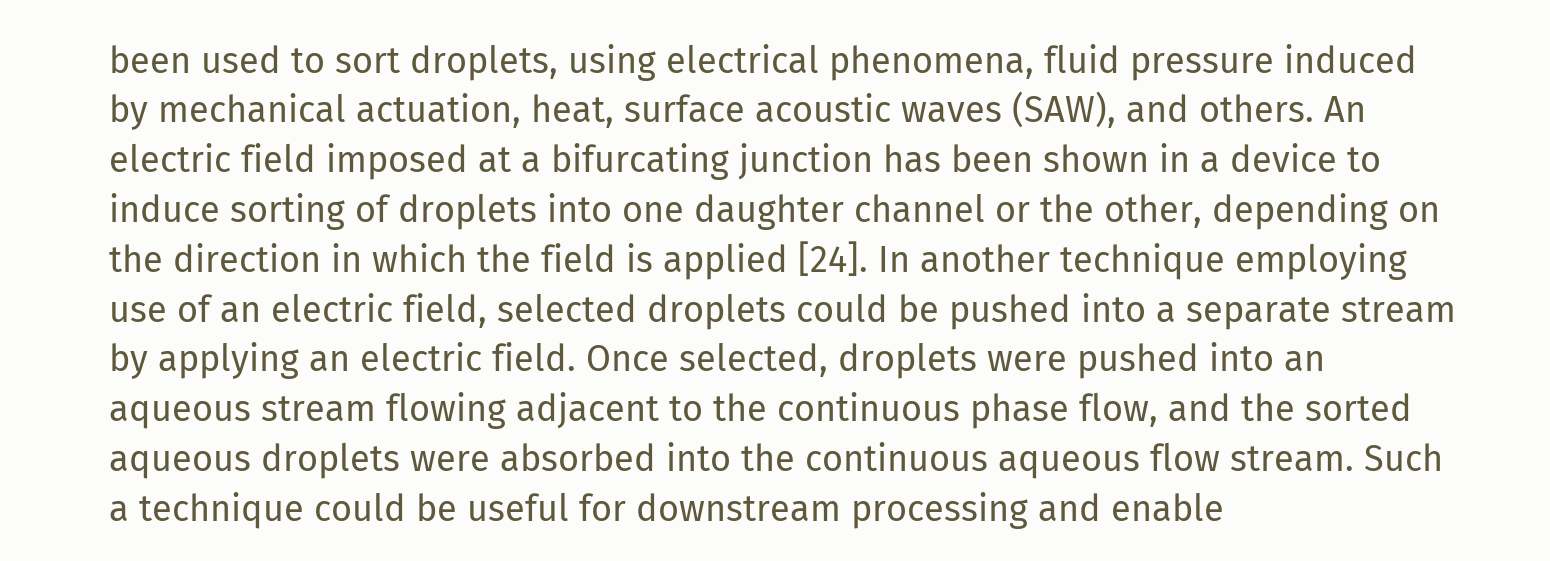been used to sort droplets, using electrical phenomena, fluid pressure induced by mechanical actuation, heat, surface acoustic waves (SAW), and others. An electric field imposed at a bifurcating junction has been shown in a device to induce sorting of droplets into one daughter channel or the other, depending on the direction in which the field is applied [24]. In another technique employing use of an electric field, selected droplets could be pushed into a separate stream by applying an electric field. Once selected, droplets were pushed into an aqueous stream flowing adjacent to the continuous phase flow, and the sorted aqueous droplets were absorbed into the continuous aqueous flow stream. Such a technique could be useful for downstream processing and enable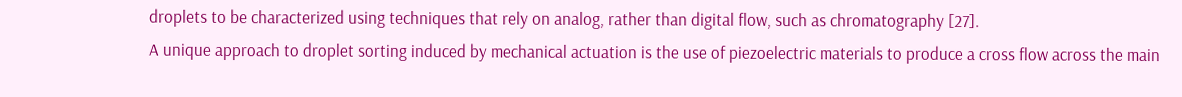droplets to be characterized using techniques that rely on analog, rather than digital flow, such as chromatography [27].
A unique approach to droplet sorting induced by mechanical actuation is the use of piezoelectric materials to produce a cross flow across the main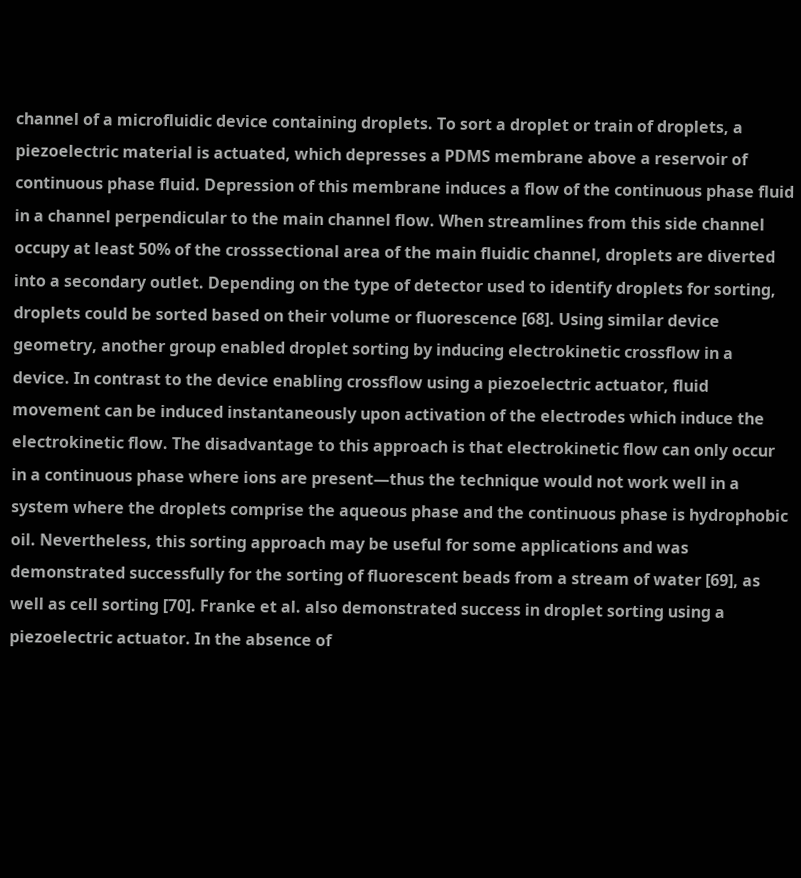channel of a microfluidic device containing droplets. To sort a droplet or train of droplets, a piezoelectric material is actuated, which depresses a PDMS membrane above a reservoir of continuous phase fluid. Depression of this membrane induces a flow of the continuous phase fluid in a channel perpendicular to the main channel flow. When streamlines from this side channel occupy at least 50% of the crosssectional area of the main fluidic channel, droplets are diverted into a secondary outlet. Depending on the type of detector used to identify droplets for sorting, droplets could be sorted based on their volume or fluorescence [68]. Using similar device geometry, another group enabled droplet sorting by inducing electrokinetic crossflow in a device. In contrast to the device enabling crossflow using a piezoelectric actuator, fluid movement can be induced instantaneously upon activation of the electrodes which induce the electrokinetic flow. The disadvantage to this approach is that electrokinetic flow can only occur in a continuous phase where ions are present—thus the technique would not work well in a system where the droplets comprise the aqueous phase and the continuous phase is hydrophobic oil. Nevertheless, this sorting approach may be useful for some applications and was demonstrated successfully for the sorting of fluorescent beads from a stream of water [69], as well as cell sorting [70]. Franke et al. also demonstrated success in droplet sorting using a piezoelectric actuator. In the absence of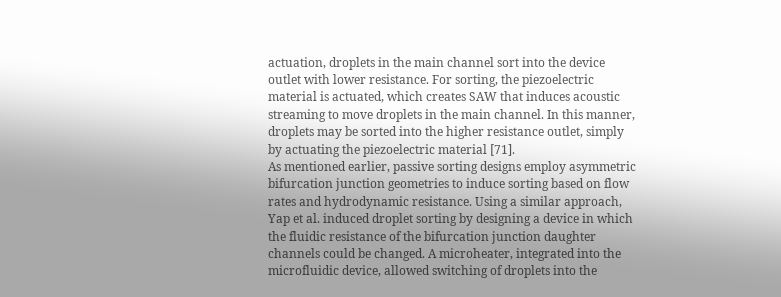actuation, droplets in the main channel sort into the device outlet with lower resistance. For sorting, the piezoelectric material is actuated, which creates SAW that induces acoustic streaming to move droplets in the main channel. In this manner, droplets may be sorted into the higher resistance outlet, simply by actuating the piezoelectric material [71].
As mentioned earlier, passive sorting designs employ asymmetric bifurcation junction geometries to induce sorting based on flow rates and hydrodynamic resistance. Using a similar approach, Yap et al. induced droplet sorting by designing a device in which the fluidic resistance of the bifurcation junction daughter channels could be changed. A microheater, integrated into the microfluidic device, allowed switching of droplets into the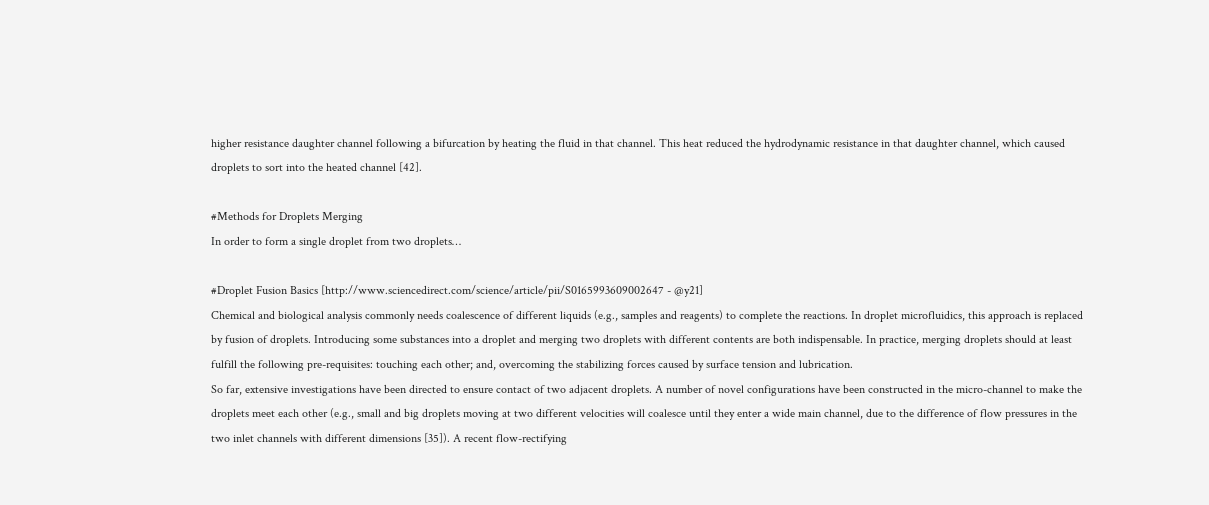higher resistance daughter channel following a bifurcation by heating the fluid in that channel. This heat reduced the hydrodynamic resistance in that daughter channel, which caused droplets to sort into the heated channel [42].

#Methods for Droplets Merging
In order to form a single droplet from two droplets…

#Droplet Fusion Basics [http://www.sciencedirect.com/science/article/pii/S0165993609002647 - @y21]
Chemical and biological analysis commonly needs coalescence of different liquids (e.g., samples and reagents) to complete the reactions. In droplet microfluidics, this approach is replaced by fusion of droplets. Introducing some substances into a droplet and merging two droplets with different contents are both indispensable. In practice, merging droplets should at least fulfill the following pre-requisites: touching each other; and, overcoming the stabilizing forces caused by surface tension and lubrication.
So far, extensive investigations have been directed to ensure contact of two adjacent droplets. A number of novel configurations have been constructed in the micro-channel to make the droplets meet each other (e.g., small and big droplets moving at two different velocities will coalesce until they enter a wide main channel, due to the difference of flow pressures in the two inlet channels with different dimensions [35]). A recent flow-rectifying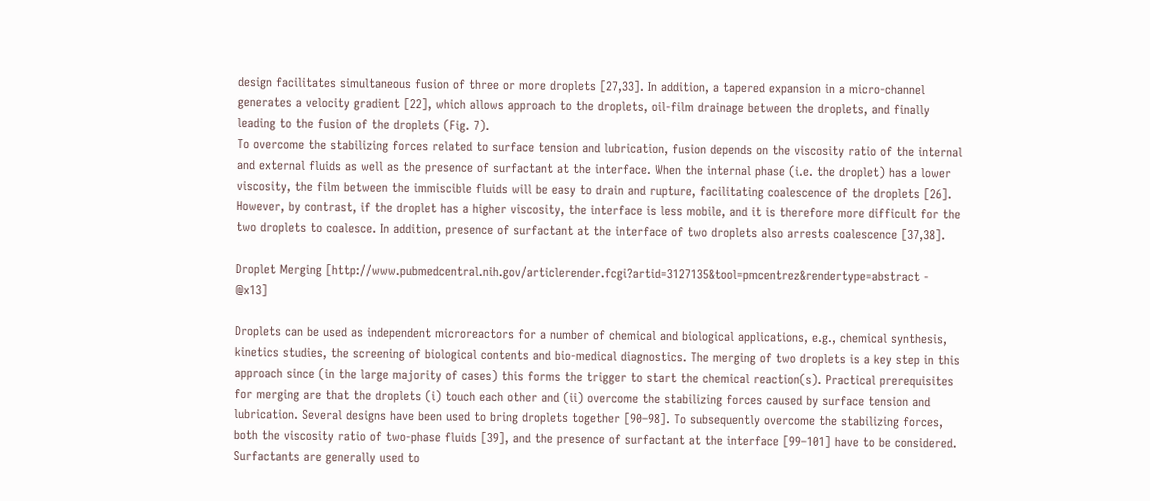design facilitates simultaneous fusion of three or more droplets [27,33]. In addition, a tapered expansion in a micro-channel generates a velocity gradient [22], which allows approach to the droplets, oil-film drainage between the droplets, and finally leading to the fusion of the droplets (Fig. 7).
To overcome the stabilizing forces related to surface tension and lubrication, fusion depends on the viscosity ratio of the internal and external fluids as well as the presence of surfactant at the interface. When the internal phase (i.e. the droplet) has a lower viscosity, the film between the immiscible fluids will be easy to drain and rupture, facilitating coalescence of the droplets [26]. However, by contrast, if the droplet has a higher viscosity, the interface is less mobile, and it is therefore more difficult for the two droplets to coalesce. In addition, presence of surfactant at the interface of two droplets also arrests coalescence [37,38].

Droplet Merging [http://www.pubmedcentral.nih.gov/articlerender.fcgi?artid=3127135&tool=pmcentrez&rendertype=abstract - @x13]

Droplets can be used as independent microreactors for a number of chemical and biological applications, e.g., chemical synthesis, kinetics studies, the screening of biological contents and bio-medical diagnostics. The merging of two droplets is a key step in this approach since (in the large majority of cases) this forms the trigger to start the chemical reaction(s). Practical prerequisites for merging are that the droplets (i) touch each other and (ii) overcome the stabilizing forces caused by surface tension and lubrication. Several designs have been used to bring droplets together [90–98]. To subsequently overcome the stabilizing forces, both the viscosity ratio of two-phase fluids [39], and the presence of surfactant at the interface [99–101] have to be considered.
Surfactants are generally used to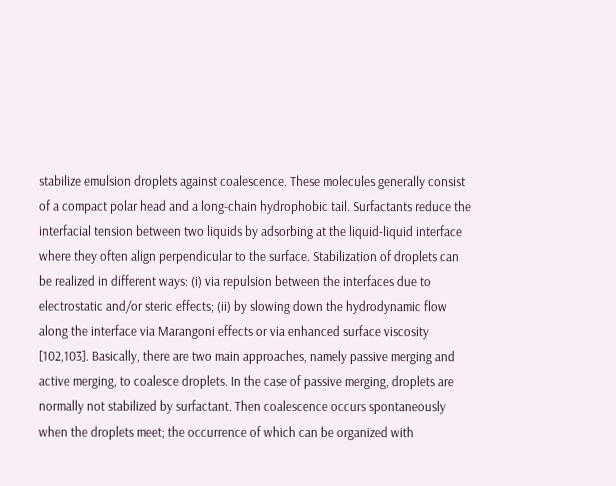stabilize emulsion droplets against coalescence. These molecules generally consist of a compact polar head and a long-chain hydrophobic tail. Surfactants reduce the interfacial tension between two liquids by adsorbing at the liquid-liquid interface where they often align perpendicular to the surface. Stabilization of droplets can be realized in different ways: (i) via repulsion between the interfaces due to electrostatic and/or steric effects; (ii) by slowing down the hydrodynamic flow along the interface via Marangoni effects or via enhanced surface viscosity [102,103]. Basically, there are two main approaches, namely passive merging and active merging, to coalesce droplets. In the case of passive merging, droplets are normally not stabilized by surfactant. Then coalescence occurs spontaneously when the droplets meet; the occurrence of which can be organized with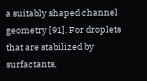a suitably shaped channel geometry [91]. For droplets that are stabilized by surfactants,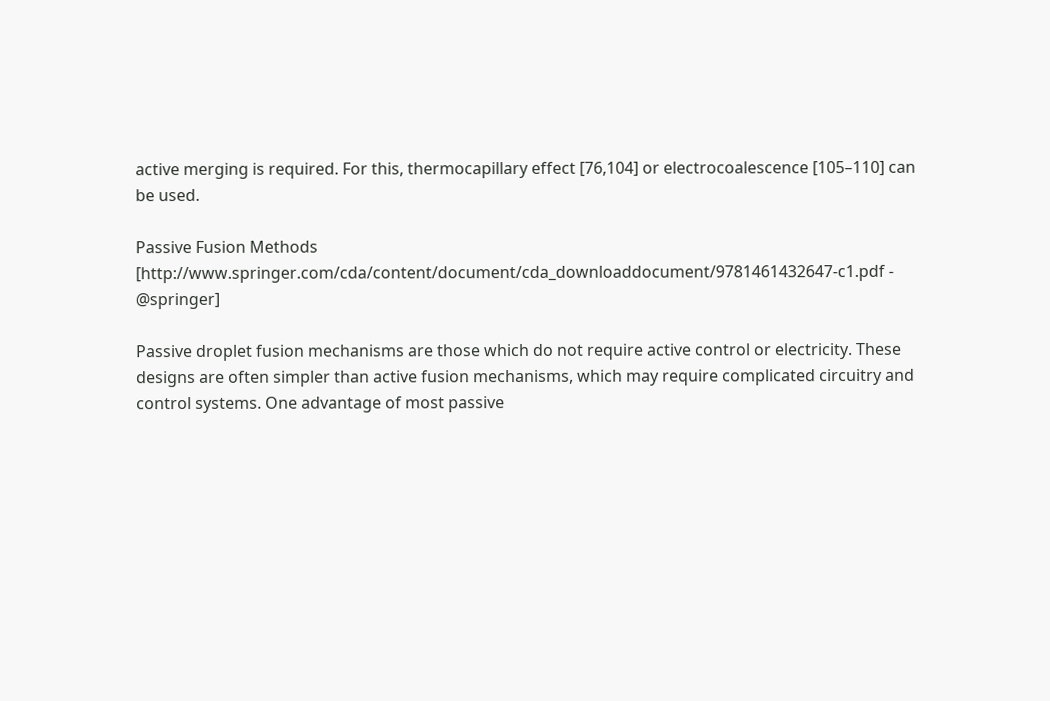active merging is required. For this, thermocapillary effect [76,104] or electrocoalescence [105–110] can be used.

Passive Fusion Methods [http://www.springer.com/cda/content/document/cda_downloaddocument/9781461432647-c1.pdf - @springer]

Passive droplet fusion mechanisms are those which do not require active control or electricity. These designs are often simpler than active fusion mechanisms, which may require complicated circuitry and control systems. One advantage of most passive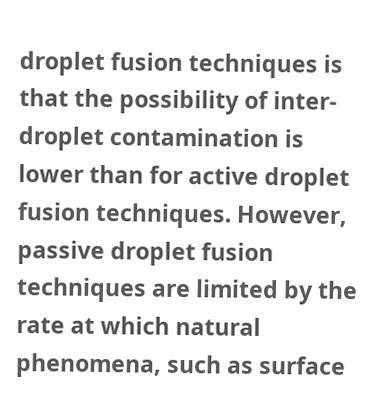droplet fusion techniques is that the possibility of inter-droplet contamination is lower than for active droplet fusion techniques. However, passive droplet fusion techniques are limited by the rate at which natural phenomena, such as surface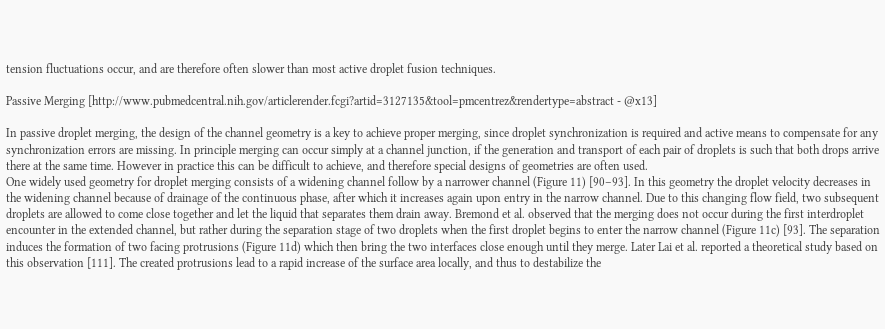tension fluctuations occur, and are therefore often slower than most active droplet fusion techniques.

Passive Merging [http://www.pubmedcentral.nih.gov/articlerender.fcgi?artid=3127135&tool=pmcentrez&rendertype=abstract - @x13]

In passive droplet merging, the design of the channel geometry is a key to achieve proper merging, since droplet synchronization is required and active means to compensate for any synchronization errors are missing. In principle merging can occur simply at a channel junction, if the generation and transport of each pair of droplets is such that both drops arrive there at the same time. However in practice this can be difficult to achieve, and therefore special designs of geometries are often used.
One widely used geometry for droplet merging consists of a widening channel follow by a narrower channel (Figure 11) [90–93]. In this geometry the droplet velocity decreases in the widening channel because of drainage of the continuous phase, after which it increases again upon entry in the narrow channel. Due to this changing flow field, two subsequent droplets are allowed to come close together and let the liquid that separates them drain away. Bremond et al. observed that the merging does not occur during the first interdroplet encounter in the extended channel, but rather during the separation stage of two droplets when the first droplet begins to enter the narrow channel (Figure 11c) [93]. The separation induces the formation of two facing protrusions (Figure 11d) which then bring the two interfaces close enough until they merge. Later Lai et al. reported a theoretical study based on this observation [111]. The created protrusions lead to a rapid increase of the surface area locally, and thus to destabilize the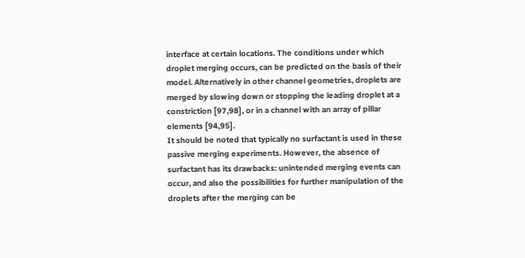interface at certain locations. The conditions under which droplet merging occurs, can be predicted on the basis of their model. Alternatively in other channel geometries, droplets are merged by slowing down or stopping the leading droplet at a constriction [97,98], or in a channel with an array of pillar elements [94,95].
It should be noted that typically no surfactant is used in these passive merging experiments. However, the absence of surfactant has its drawbacks: unintended merging events can occur, and also the possibilities for further manipulation of the droplets after the merging can be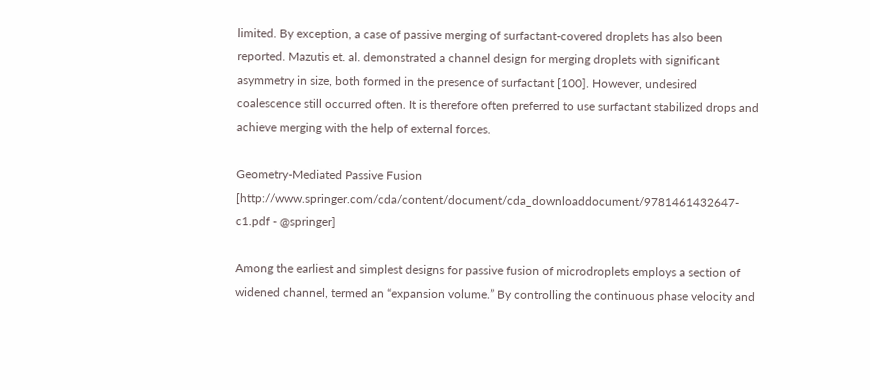limited. By exception, a case of passive merging of surfactant-covered droplets has also been reported. Mazutis et. al. demonstrated a channel design for merging droplets with significant asymmetry in size, both formed in the presence of surfactant [100]. However, undesired coalescence still occurred often. It is therefore often preferred to use surfactant stabilized drops and achieve merging with the help of external forces.

Geometry-Mediated Passive Fusion [http://www.springer.com/cda/content/document/cda_downloaddocument/9781461432647-c1.pdf - @springer]

Among the earliest and simplest designs for passive fusion of microdroplets employs a section of widened channel, termed an “expansion volume.” By controlling the continuous phase velocity and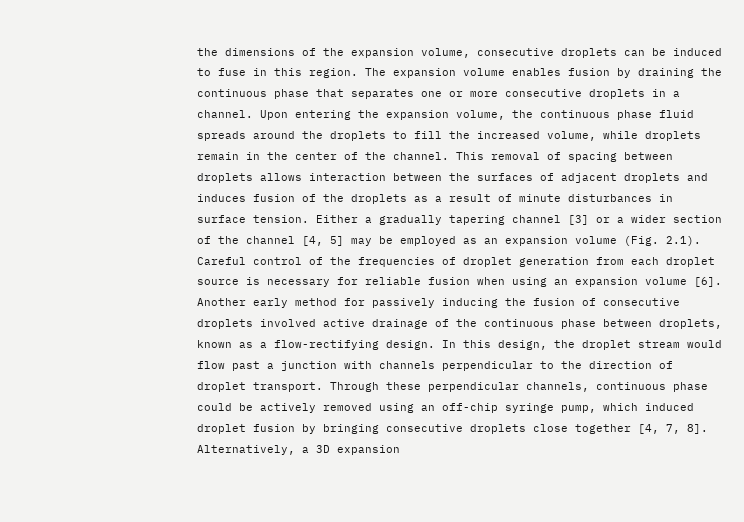the dimensions of the expansion volume, consecutive droplets can be induced to fuse in this region. The expansion volume enables fusion by draining the continuous phase that separates one or more consecutive droplets in a channel. Upon entering the expansion volume, the continuous phase fluid spreads around the droplets to fill the increased volume, while droplets remain in the center of the channel. This removal of spacing between droplets allows interaction between the surfaces of adjacent droplets and induces fusion of the droplets as a result of minute disturbances in surface tension. Either a gradually tapering channel [3] or a wider section of the channel [4, 5] may be employed as an expansion volume (Fig. 2.1). Careful control of the frequencies of droplet generation from each droplet source is necessary for reliable fusion when using an expansion volume [6]. Another early method for passively inducing the fusion of consecutive droplets involved active drainage of the continuous phase between droplets, known as a flow-rectifying design. In this design, the droplet stream would flow past a junction with channels perpendicular to the direction of droplet transport. Through these perpendicular channels, continuous phase could be actively removed using an off-chip syringe pump, which induced droplet fusion by bringing consecutive droplets close together [4, 7, 8]. Alternatively, a 3D expansion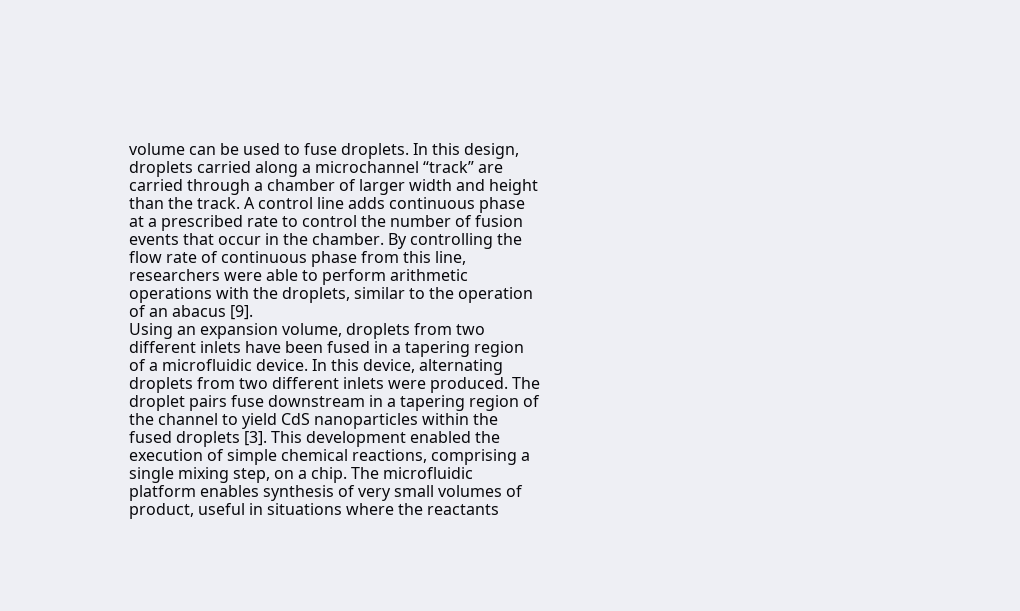volume can be used to fuse droplets. In this design, droplets carried along a microchannel “track” are carried through a chamber of larger width and height than the track. A control line adds continuous phase at a prescribed rate to control the number of fusion events that occur in the chamber. By controlling the flow rate of continuous phase from this line, researchers were able to perform arithmetic operations with the droplets, similar to the operation of an abacus [9].
Using an expansion volume, droplets from two different inlets have been fused in a tapering region of a microfluidic device. In this device, alternating droplets from two different inlets were produced. The droplet pairs fuse downstream in a tapering region of the channel to yield CdS nanoparticles within the fused droplets [3]. This development enabled the execution of simple chemical reactions, comprising a single mixing step, on a chip. The microfluidic platform enables synthesis of very small volumes of product, useful in situations where the reactants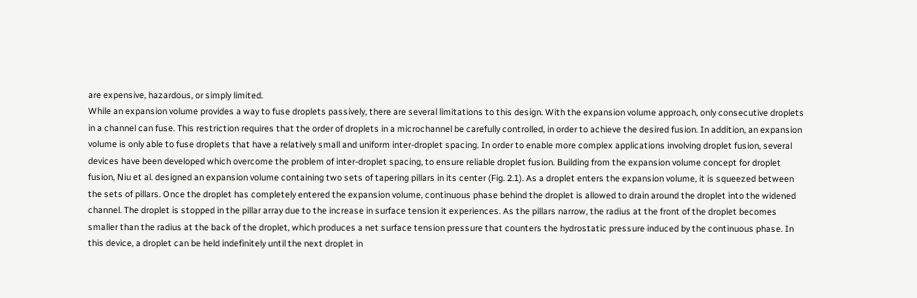are expensive, hazardous, or simply limited.
While an expansion volume provides a way to fuse droplets passively, there are several limitations to this design. With the expansion volume approach, only consecutive droplets in a channel can fuse. This restriction requires that the order of droplets in a microchannel be carefully controlled, in order to achieve the desired fusion. In addition, an expansion volume is only able to fuse droplets that have a relatively small and uniform inter-droplet spacing. In order to enable more complex applications involving droplet fusion, several devices have been developed which overcome the problem of inter-droplet spacing, to ensure reliable droplet fusion. Building from the expansion volume concept for droplet fusion, Niu et al. designed an expansion volume containing two sets of tapering pillars in its center (Fig. 2.1). As a droplet enters the expansion volume, it is squeezed between the sets of pillars. Once the droplet has completely entered the expansion volume, continuous phase behind the droplet is allowed to drain around the droplet into the widened channel. The droplet is stopped in the pillar array due to the increase in surface tension it experiences. As the pillars narrow, the radius at the front of the droplet becomes smaller than the radius at the back of the droplet, which produces a net surface tension pressure that counters the hydrostatic pressure induced by the continuous phase. In this device, a droplet can be held indefinitely until the next droplet in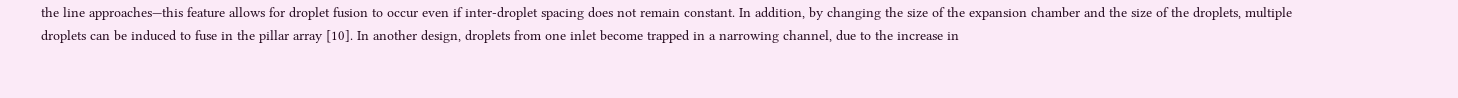the line approaches—this feature allows for droplet fusion to occur even if inter-droplet spacing does not remain constant. In addition, by changing the size of the expansion chamber and the size of the droplets, multiple droplets can be induced to fuse in the pillar array [10]. In another design, droplets from one inlet become trapped in a narrowing channel, due to the increase in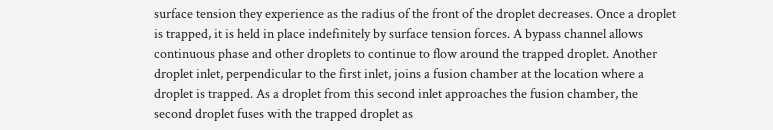surface tension they experience as the radius of the front of the droplet decreases. Once a droplet is trapped, it is held in place indefinitely by surface tension forces. A bypass channel allows continuous phase and other droplets to continue to flow around the trapped droplet. Another droplet inlet, perpendicular to the first inlet, joins a fusion chamber at the location where a droplet is trapped. As a droplet from this second inlet approaches the fusion chamber, the second droplet fuses with the trapped droplet as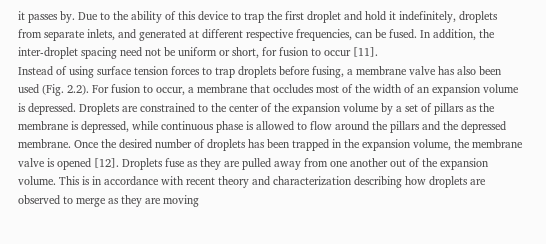it passes by. Due to the ability of this device to trap the first droplet and hold it indefinitely, droplets from separate inlets, and generated at different respective frequencies, can be fused. In addition, the inter-droplet spacing need not be uniform or short, for fusion to occur [11].
Instead of using surface tension forces to trap droplets before fusing, a membrane valve has also been used (Fig. 2.2). For fusion to occur, a membrane that occludes most of the width of an expansion volume is depressed. Droplets are constrained to the center of the expansion volume by a set of pillars as the membrane is depressed, while continuous phase is allowed to flow around the pillars and the depressed membrane. Once the desired number of droplets has been trapped in the expansion volume, the membrane valve is opened [12]. Droplets fuse as they are pulled away from one another out of the expansion volume. This is in accordance with recent theory and characterization describing how droplets are observed to merge as they are moving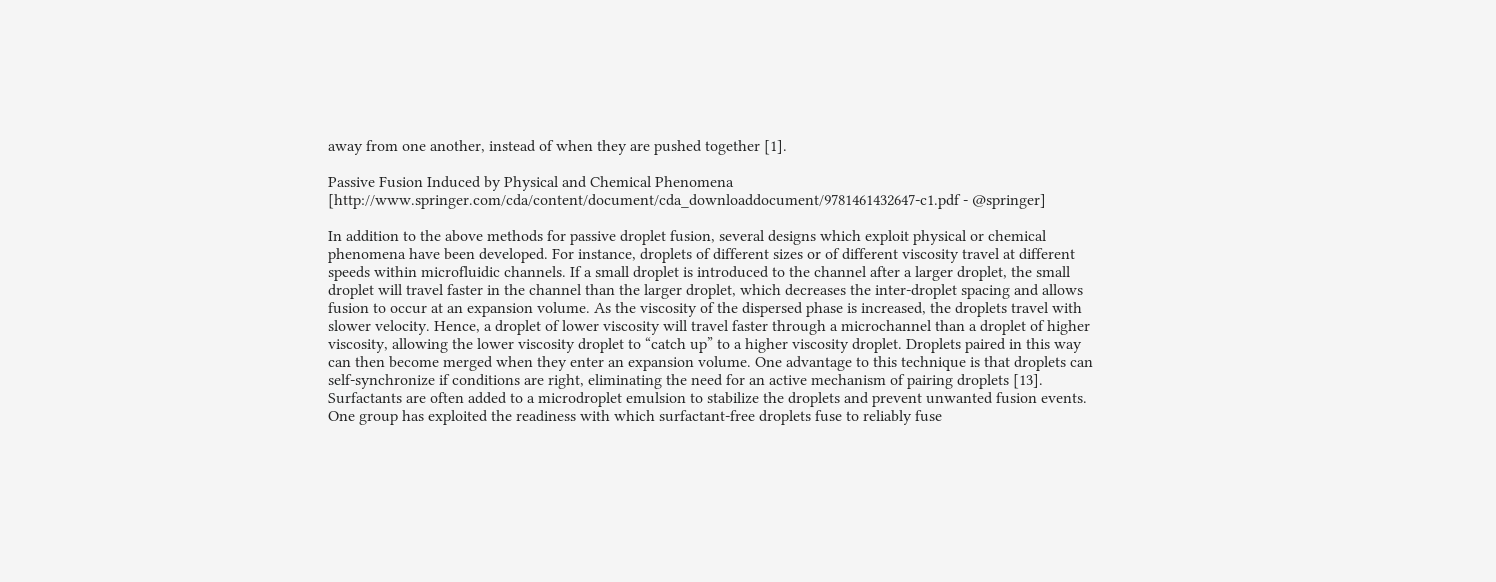away from one another, instead of when they are pushed together [1].

Passive Fusion Induced by Physical and Chemical Phenomena [http://www.springer.com/cda/content/document/cda_downloaddocument/9781461432647-c1.pdf - @springer]

In addition to the above methods for passive droplet fusion, several designs which exploit physical or chemical phenomena have been developed. For instance, droplets of different sizes or of different viscosity travel at different speeds within microfluidic channels. If a small droplet is introduced to the channel after a larger droplet, the small droplet will travel faster in the channel than the larger droplet, which decreases the inter-droplet spacing and allows fusion to occur at an expansion volume. As the viscosity of the dispersed phase is increased, the droplets travel with slower velocity. Hence, a droplet of lower viscosity will travel faster through a microchannel than a droplet of higher viscosity, allowing the lower viscosity droplet to “catch up” to a higher viscosity droplet. Droplets paired in this way can then become merged when they enter an expansion volume. One advantage to this technique is that droplets can self-synchronize if conditions are right, eliminating the need for an active mechanism of pairing droplets [13].
Surfactants are often added to a microdroplet emulsion to stabilize the droplets and prevent unwanted fusion events. One group has exploited the readiness with which surfactant-free droplets fuse to reliably fuse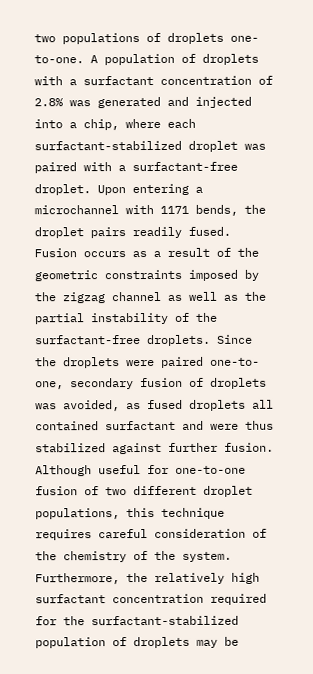two populations of droplets one-to-one. A population of droplets with a surfactant concentration of 2.8% was generated and injected into a chip, where each surfactant-stabilized droplet was paired with a surfactant-free droplet. Upon entering a microchannel with 1171 bends, the droplet pairs readily fused. Fusion occurs as a result of the geometric constraints imposed by the zigzag channel as well as the partial instability of the surfactant-free droplets. Since the droplets were paired one-to-one, secondary fusion of droplets was avoided, as fused droplets all contained surfactant and were thus stabilized against further fusion. Although useful for one-to-one fusion of two different droplet populations, this technique requires careful consideration of the chemistry of the system. Furthermore, the relatively high surfactant concentration required for the surfactant-stabilized population of droplets may be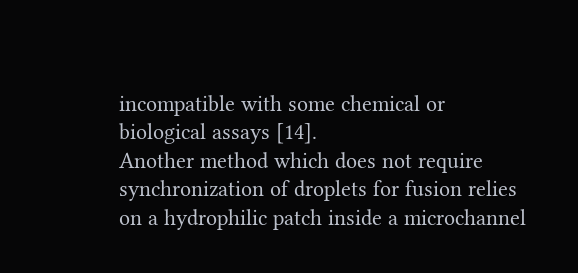incompatible with some chemical or biological assays [14].
Another method which does not require synchronization of droplets for fusion relies on a hydrophilic patch inside a microchannel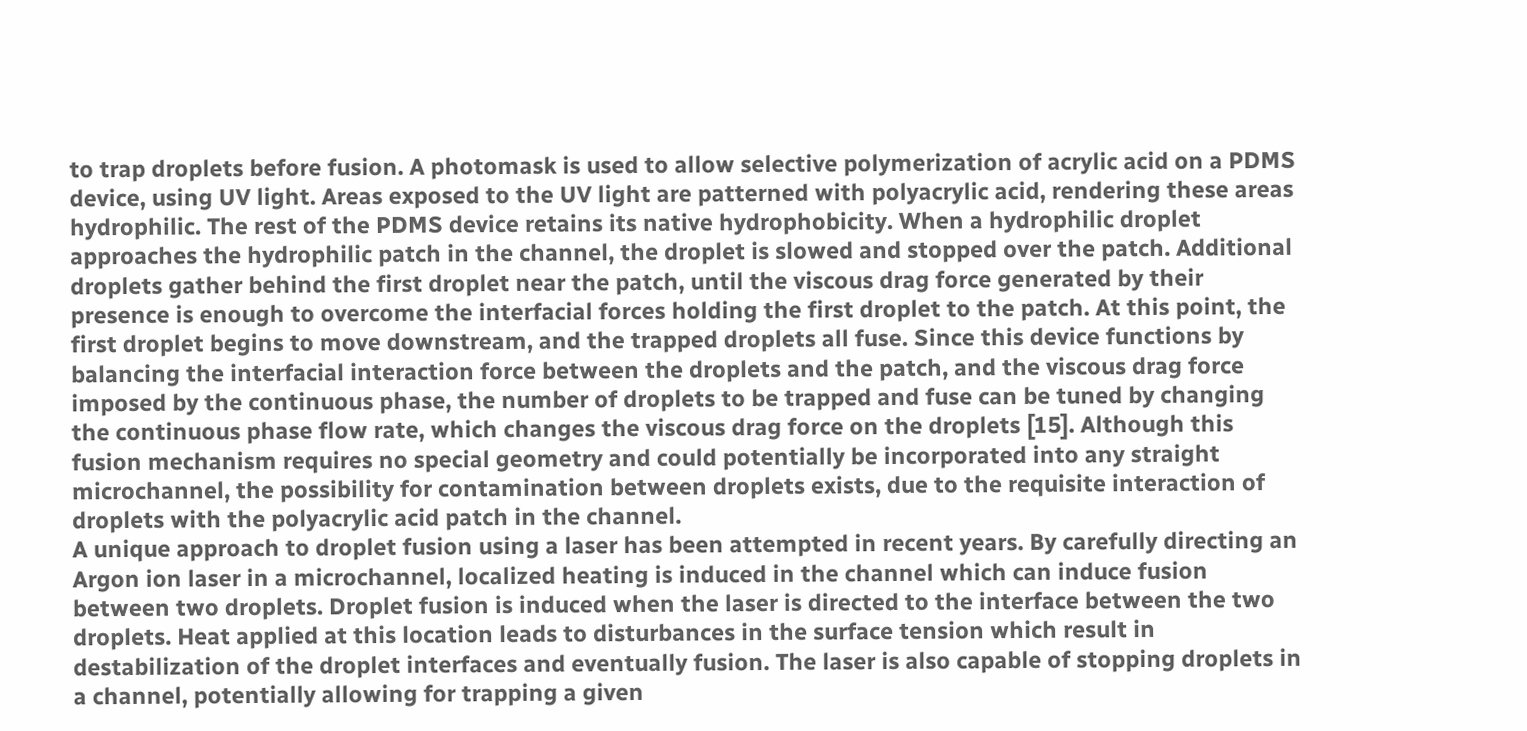to trap droplets before fusion. A photomask is used to allow selective polymerization of acrylic acid on a PDMS device, using UV light. Areas exposed to the UV light are patterned with polyacrylic acid, rendering these areas hydrophilic. The rest of the PDMS device retains its native hydrophobicity. When a hydrophilic droplet approaches the hydrophilic patch in the channel, the droplet is slowed and stopped over the patch. Additional droplets gather behind the first droplet near the patch, until the viscous drag force generated by their presence is enough to overcome the interfacial forces holding the first droplet to the patch. At this point, the first droplet begins to move downstream, and the trapped droplets all fuse. Since this device functions by balancing the interfacial interaction force between the droplets and the patch, and the viscous drag force imposed by the continuous phase, the number of droplets to be trapped and fuse can be tuned by changing the continuous phase flow rate, which changes the viscous drag force on the droplets [15]. Although this fusion mechanism requires no special geometry and could potentially be incorporated into any straight microchannel, the possibility for contamination between droplets exists, due to the requisite interaction of droplets with the polyacrylic acid patch in the channel.
A unique approach to droplet fusion using a laser has been attempted in recent years. By carefully directing an Argon ion laser in a microchannel, localized heating is induced in the channel which can induce fusion between two droplets. Droplet fusion is induced when the laser is directed to the interface between the two droplets. Heat applied at this location leads to disturbances in the surface tension which result in destabilization of the droplet interfaces and eventually fusion. The laser is also capable of stopping droplets in a channel, potentially allowing for trapping a given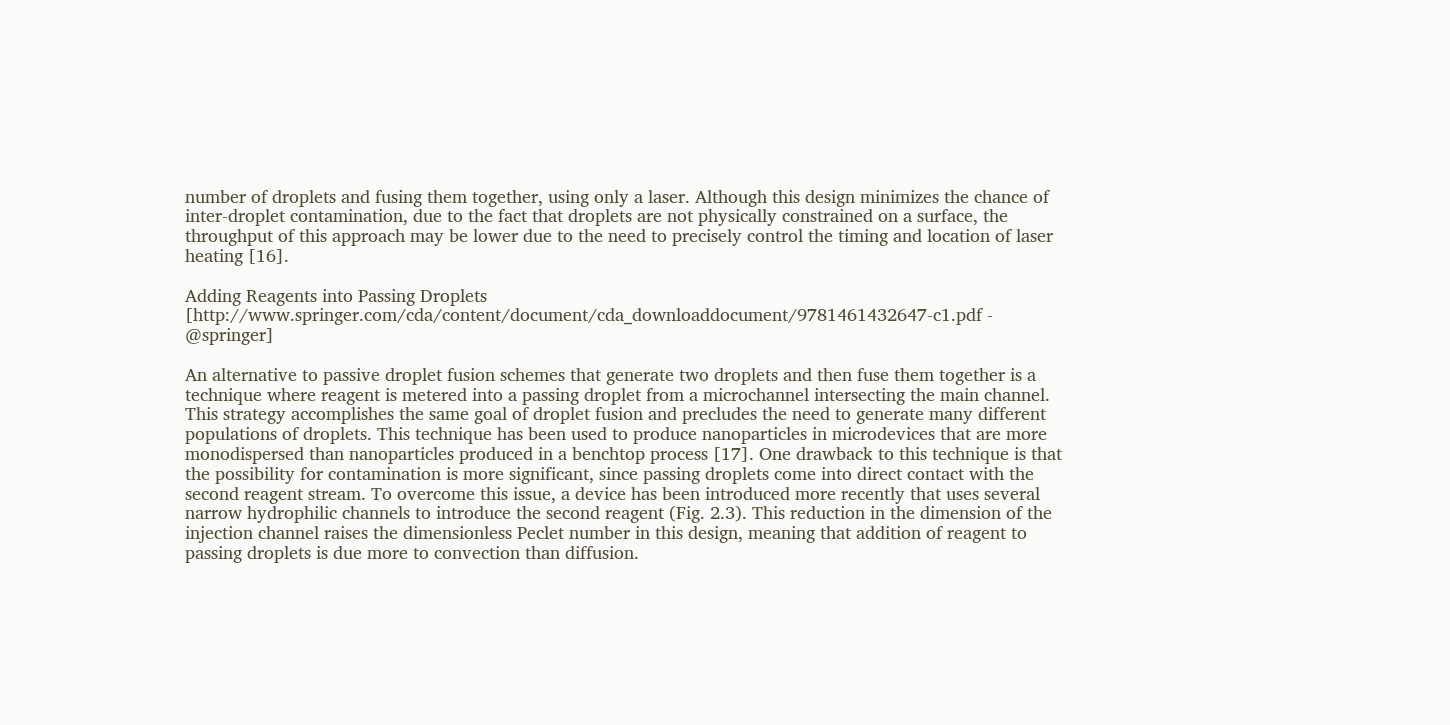number of droplets and fusing them together, using only a laser. Although this design minimizes the chance of inter-droplet contamination, due to the fact that droplets are not physically constrained on a surface, the throughput of this approach may be lower due to the need to precisely control the timing and location of laser heating [16].

Adding Reagents into Passing Droplets [http://www.springer.com/cda/content/document/cda_downloaddocument/9781461432647-c1.pdf - @springer]

An alternative to passive droplet fusion schemes that generate two droplets and then fuse them together is a technique where reagent is metered into a passing droplet from a microchannel intersecting the main channel. This strategy accomplishes the same goal of droplet fusion and precludes the need to generate many different populations of droplets. This technique has been used to produce nanoparticles in microdevices that are more monodispersed than nanoparticles produced in a benchtop process [17]. One drawback to this technique is that the possibility for contamination is more significant, since passing droplets come into direct contact with the second reagent stream. To overcome this issue, a device has been introduced more recently that uses several narrow hydrophilic channels to introduce the second reagent (Fig. 2.3). This reduction in the dimension of the injection channel raises the dimensionless Peclet number in this design, meaning that addition of reagent to passing droplets is due more to convection than diffusion.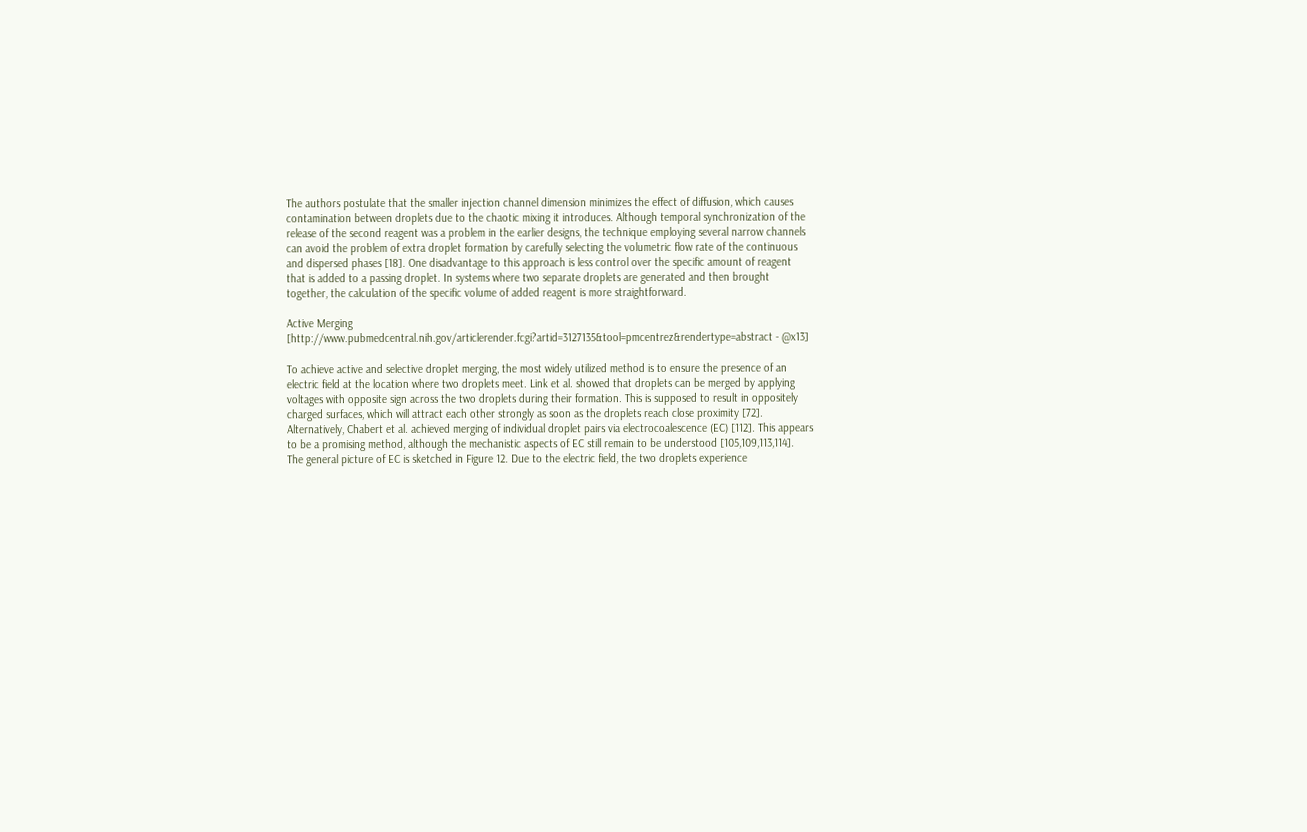The authors postulate that the smaller injection channel dimension minimizes the effect of diffusion, which causes contamination between droplets due to the chaotic mixing it introduces. Although temporal synchronization of the release of the second reagent was a problem in the earlier designs, the technique employing several narrow channels can avoid the problem of extra droplet formation by carefully selecting the volumetric flow rate of the continuous and dispersed phases [18]. One disadvantage to this approach is less control over the specific amount of reagent that is added to a passing droplet. In systems where two separate droplets are generated and then brought together, the calculation of the specific volume of added reagent is more straightforward.

Active Merging [http://www.pubmedcentral.nih.gov/articlerender.fcgi?artid=3127135&tool=pmcentrez&rendertype=abstract - @x13]

To achieve active and selective droplet merging, the most widely utilized method is to ensure the presence of an electric field at the location where two droplets meet. Link et al. showed that droplets can be merged by applying voltages with opposite sign across the two droplets during their formation. This is supposed to result in oppositely charged surfaces, which will attract each other strongly as soon as the droplets reach close proximity [72]. Alternatively, Chabert et al. achieved merging of individual droplet pairs via electrocoalescence (EC) [112]. This appears to be a promising method, although the mechanistic aspects of EC still remain to be understood [105,109,113,114].
The general picture of EC is sketched in Figure 12. Due to the electric field, the two droplets experience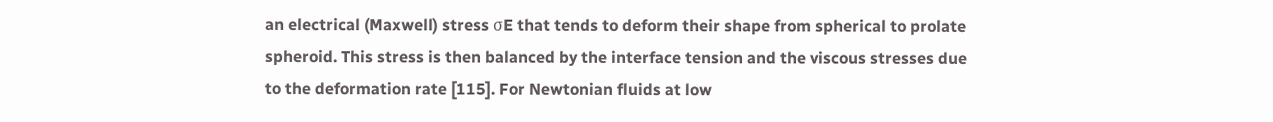an electrical (Maxwell) stress σE that tends to deform their shape from spherical to prolate spheroid. This stress is then balanced by the interface tension and the viscous stresses due to the deformation rate [115]. For Newtonian fluids at low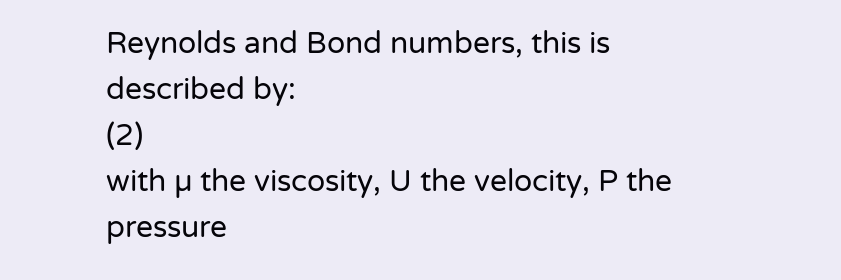Reynolds and Bond numbers, this is described by:
(2)
with µ the viscosity, U the velocity, P the pressure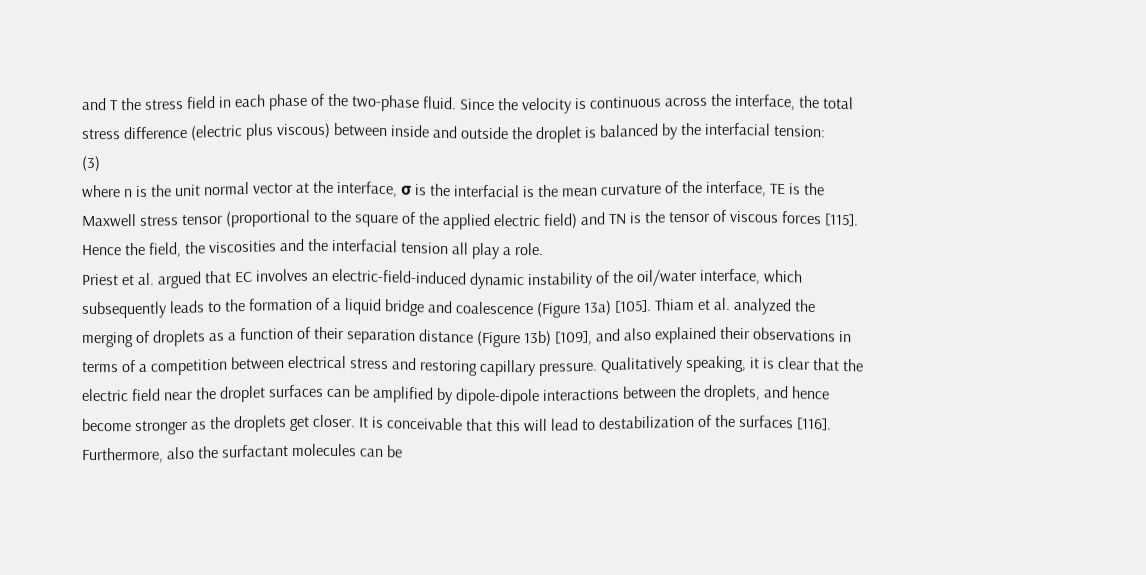and T the stress field in each phase of the two-phase fluid. Since the velocity is continuous across the interface, the total stress difference (electric plus viscous) between inside and outside the droplet is balanced by the interfacial tension:
(3)
where n is the unit normal vector at the interface, σ is the interfacial is the mean curvature of the interface, TE is the Maxwell stress tensor (proportional to the square of the applied electric field) and TN is the tensor of viscous forces [115]. Hence the field, the viscosities and the interfacial tension all play a role.
Priest et al. argued that EC involves an electric-field-induced dynamic instability of the oil/water interface, which subsequently leads to the formation of a liquid bridge and coalescence (Figure 13a) [105]. Thiam et al. analyzed the merging of droplets as a function of their separation distance (Figure 13b) [109], and also explained their observations in terms of a competition between electrical stress and restoring capillary pressure. Qualitatively speaking, it is clear that the electric field near the droplet surfaces can be amplified by dipole-dipole interactions between the droplets, and hence become stronger as the droplets get closer. It is conceivable that this will lead to destabilization of the surfaces [116]. Furthermore, also the surfactant molecules can be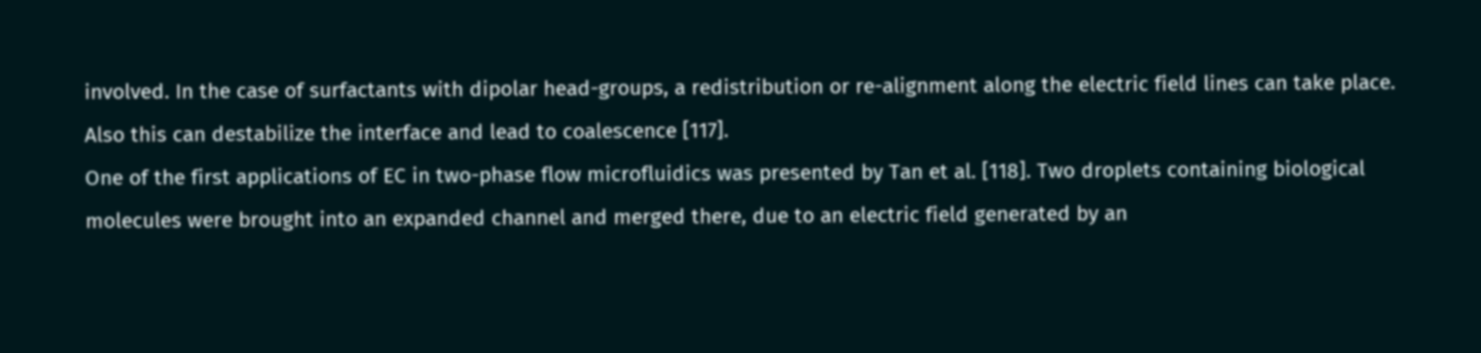involved. In the case of surfactants with dipolar head-groups, a redistribution or re-alignment along the electric field lines can take place. Also this can destabilize the interface and lead to coalescence [117].
One of the first applications of EC in two-phase flow microfluidics was presented by Tan et al. [118]. Two droplets containing biological molecules were brought into an expanded channel and merged there, due to an electric field generated by an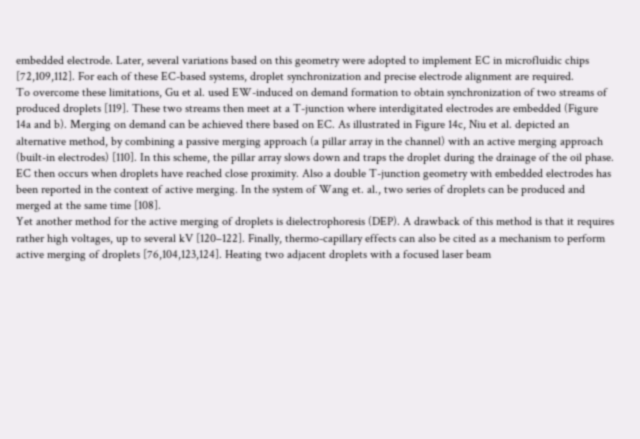embedded electrode. Later, several variations based on this geometry were adopted to implement EC in microfluidic chips [72,109,112]. For each of these EC-based systems, droplet synchronization and precise electrode alignment are required.
To overcome these limitations, Gu et al. used EW-induced on demand formation to obtain synchronization of two streams of produced droplets [119]. These two streams then meet at a T-junction where interdigitated electrodes are embedded (Figure 14a and b). Merging on demand can be achieved there based on EC. As illustrated in Figure 14c, Niu et al. depicted an alternative method, by combining a passive merging approach (a pillar array in the channel) with an active merging approach (built-in electrodes) [110]. In this scheme, the pillar array slows down and traps the droplet during the drainage of the oil phase. EC then occurs when droplets have reached close proximity. Also a double T-junction geometry with embedded electrodes has been reported in the context of active merging. In the system of Wang et. al., two series of droplets can be produced and merged at the same time [108].
Yet another method for the active merging of droplets is dielectrophoresis (DEP). A drawback of this method is that it requires rather high voltages, up to several kV [120–122]. Finally, thermo-capillary effects can also be cited as a mechanism to perform active merging of droplets [76,104,123,124]. Heating two adjacent droplets with a focused laser beam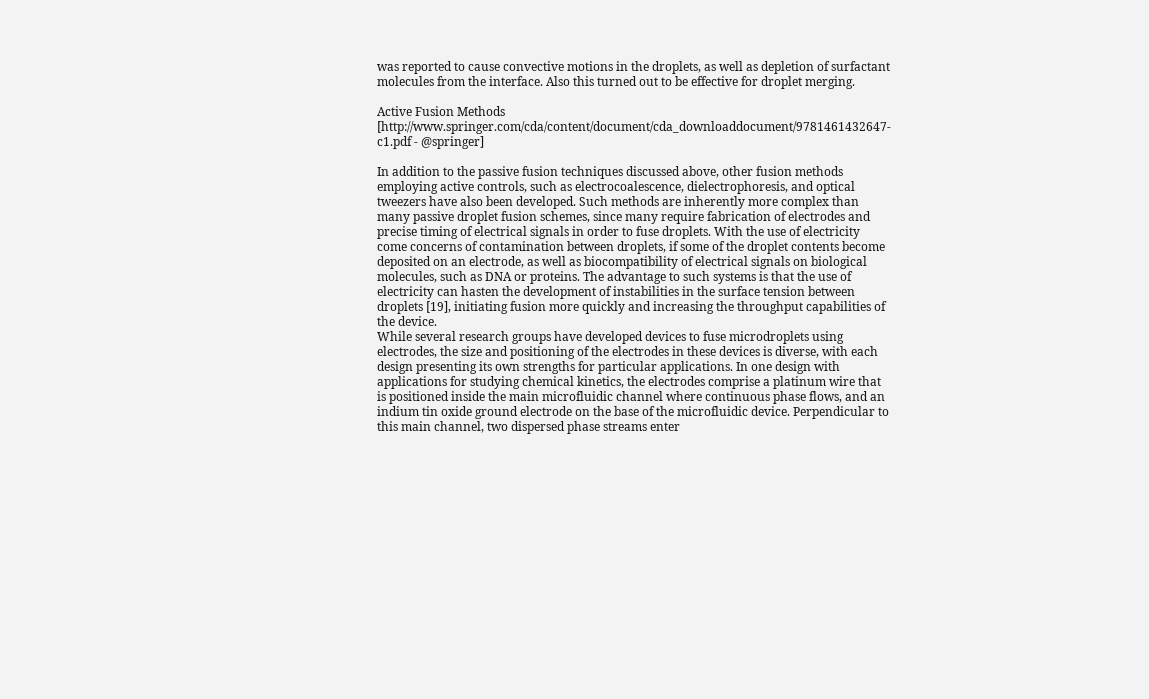was reported to cause convective motions in the droplets, as well as depletion of surfactant molecules from the interface. Also this turned out to be effective for droplet merging.

Active Fusion Methods [http://www.springer.com/cda/content/document/cda_downloaddocument/9781461432647-c1.pdf - @springer]

In addition to the passive fusion techniques discussed above, other fusion methods employing active controls, such as electrocoalescence, dielectrophoresis, and optical tweezers have also been developed. Such methods are inherently more complex than many passive droplet fusion schemes, since many require fabrication of electrodes and precise timing of electrical signals in order to fuse droplets. With the use of electricity come concerns of contamination between droplets, if some of the droplet contents become deposited on an electrode, as well as biocompatibility of electrical signals on biological molecules, such as DNA or proteins. The advantage to such systems is that the use of electricity can hasten the development of instabilities in the surface tension between droplets [19], initiating fusion more quickly and increasing the throughput capabilities of the device.
While several research groups have developed devices to fuse microdroplets using electrodes, the size and positioning of the electrodes in these devices is diverse, with each design presenting its own strengths for particular applications. In one design with applications for studying chemical kinetics, the electrodes comprise a platinum wire that is positioned inside the main microfluidic channel where continuous phase flows, and an indium tin oxide ground electrode on the base of the microfluidic device. Perpendicular to this main channel, two dispersed phase streams enter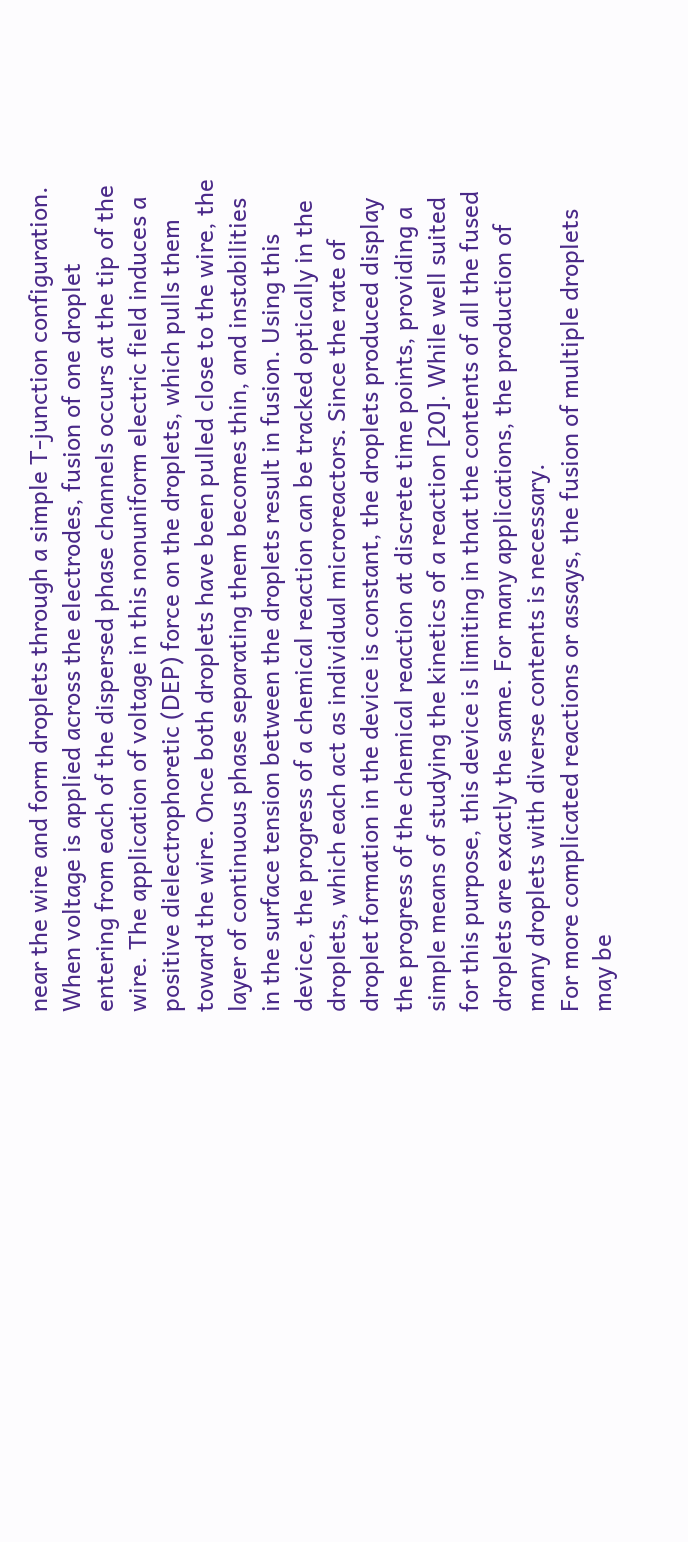near the wire and form droplets through a simple T-junction configuration. When voltage is applied across the electrodes, fusion of one droplet entering from each of the dispersed phase channels occurs at the tip of the wire. The application of voltage in this nonuniform electric field induces a positive dielectrophoretic (DEP) force on the droplets, which pulls them toward the wire. Once both droplets have been pulled close to the wire, the layer of continuous phase separating them becomes thin, and instabilities in the surface tension between the droplets result in fusion. Using this device, the progress of a chemical reaction can be tracked optically in the droplets, which each act as individual microreactors. Since the rate of droplet formation in the device is constant, the droplets produced display the progress of the chemical reaction at discrete time points, providing a simple means of studying the kinetics of a reaction [20]. While well suited for this purpose, this device is limiting in that the contents of all the fused droplets are exactly the same. For many applications, the production of many droplets with diverse contents is necessary.
For more complicated reactions or assays, the fusion of multiple droplets may be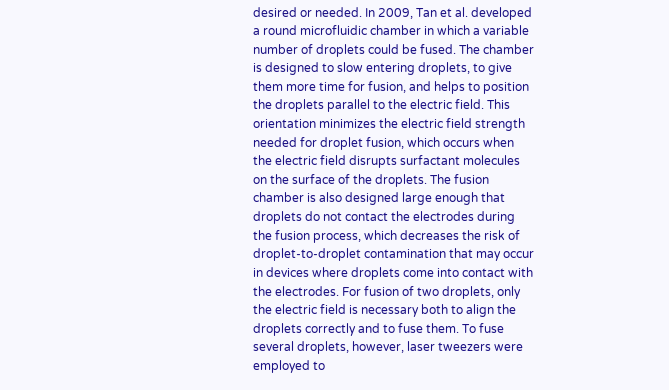desired or needed. In 2009, Tan et al. developed a round microfluidic chamber in which a variable number of droplets could be fused. The chamber is designed to slow entering droplets, to give them more time for fusion, and helps to position the droplets parallel to the electric field. This orientation minimizes the electric field strength needed for droplet fusion, which occurs when the electric field disrupts surfactant molecules on the surface of the droplets. The fusion chamber is also designed large enough that droplets do not contact the electrodes during the fusion process, which decreases the risk of droplet-to-droplet contamination that may occur in devices where droplets come into contact with the electrodes. For fusion of two droplets, only the electric field is necessary both to align the droplets correctly and to fuse them. To fuse several droplets, however, laser tweezers were employed to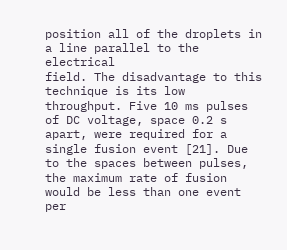position all of the droplets in a line parallel to the electrical
field. The disadvantage to this technique is its low throughput. Five 10 ms pulses of DC voltage, space 0.2 s apart, were required for a single fusion event [21]. Due to the spaces between pulses, the maximum rate of fusion would be less than one event per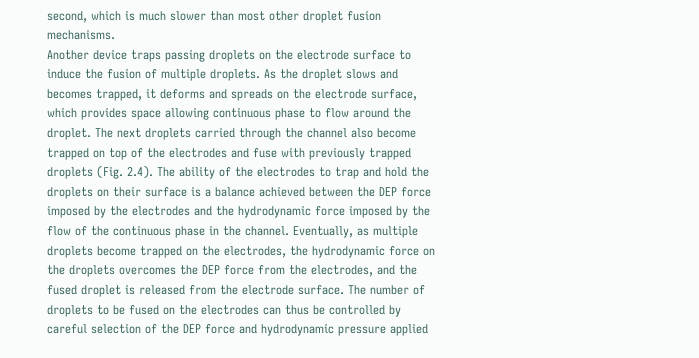second, which is much slower than most other droplet fusion mechanisms.
Another device traps passing droplets on the electrode surface to induce the fusion of multiple droplets. As the droplet slows and becomes trapped, it deforms and spreads on the electrode surface, which provides space allowing continuous phase to flow around the droplet. The next droplets carried through the channel also become trapped on top of the electrodes and fuse with previously trapped droplets (Fig. 2.4). The ability of the electrodes to trap and hold the droplets on their surface is a balance achieved between the DEP force imposed by the electrodes and the hydrodynamic force imposed by the flow of the continuous phase in the channel. Eventually, as multiple droplets become trapped on the electrodes, the hydrodynamic force on the droplets overcomes the DEP force from the electrodes, and the fused droplet is released from the electrode surface. The number of droplets to be fused on the electrodes can thus be controlled by careful selection of the DEP force and hydrodynamic pressure applied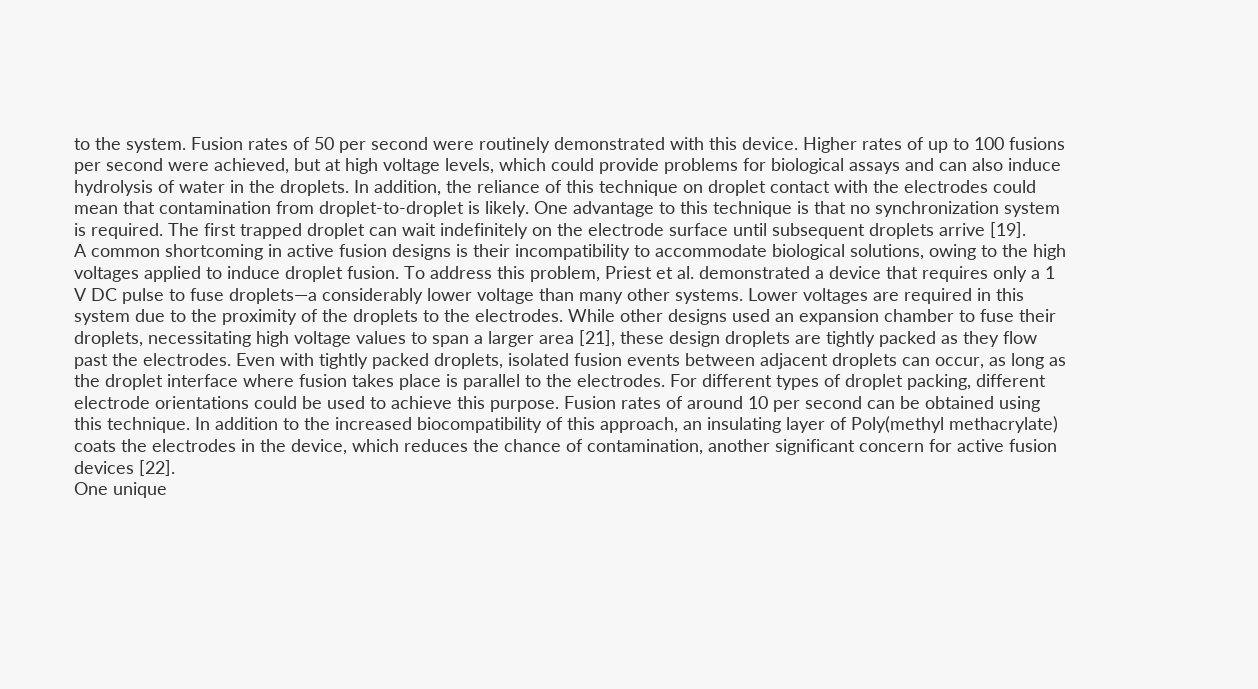to the system. Fusion rates of 50 per second were routinely demonstrated with this device. Higher rates of up to 100 fusions per second were achieved, but at high voltage levels, which could provide problems for biological assays and can also induce hydrolysis of water in the droplets. In addition, the reliance of this technique on droplet contact with the electrodes could mean that contamination from droplet-to-droplet is likely. One advantage to this technique is that no synchronization system is required. The first trapped droplet can wait indefinitely on the electrode surface until subsequent droplets arrive [19].
A common shortcoming in active fusion designs is their incompatibility to accommodate biological solutions, owing to the high voltages applied to induce droplet fusion. To address this problem, Priest et al. demonstrated a device that requires only a 1 V DC pulse to fuse droplets—a considerably lower voltage than many other systems. Lower voltages are required in this system due to the proximity of the droplets to the electrodes. While other designs used an expansion chamber to fuse their droplets, necessitating high voltage values to span a larger area [21], these design droplets are tightly packed as they flow past the electrodes. Even with tightly packed droplets, isolated fusion events between adjacent droplets can occur, as long as the droplet interface where fusion takes place is parallel to the electrodes. For different types of droplet packing, different electrode orientations could be used to achieve this purpose. Fusion rates of around 10 per second can be obtained using this technique. In addition to the increased biocompatibility of this approach, an insulating layer of Poly(methyl methacrylate) coats the electrodes in the device, which reduces the chance of contamination, another significant concern for active fusion devices [22].
One unique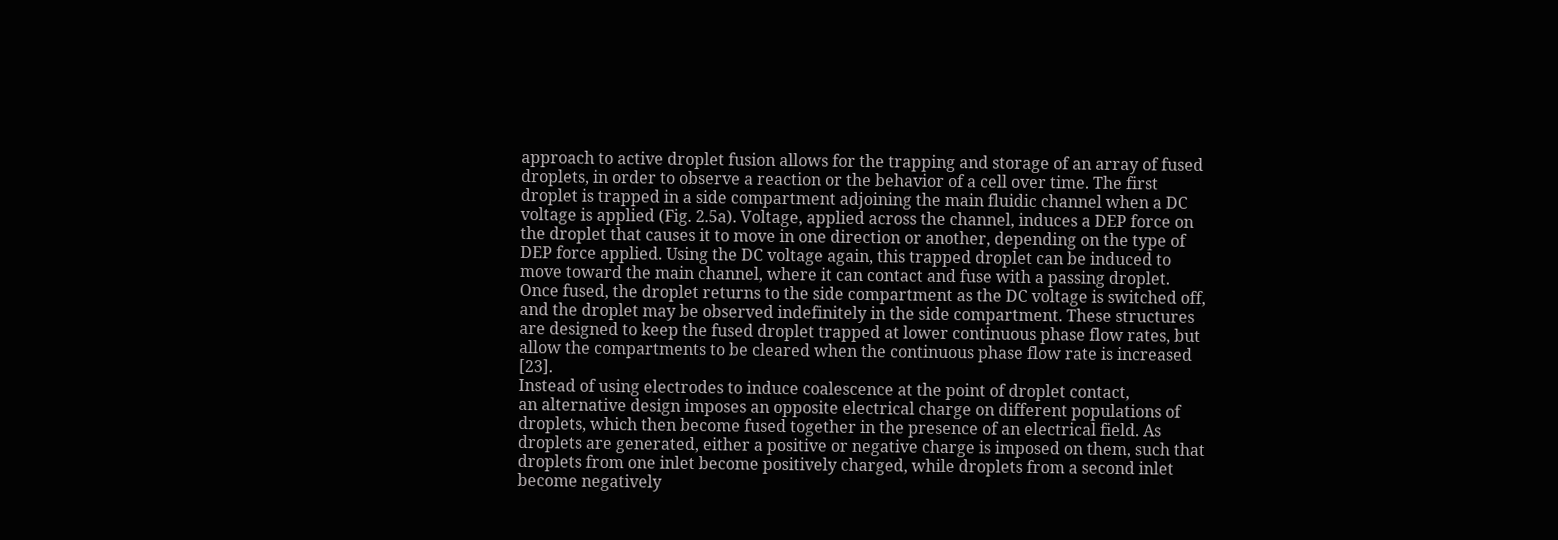approach to active droplet fusion allows for the trapping and storage of an array of fused droplets, in order to observe a reaction or the behavior of a cell over time. The first droplet is trapped in a side compartment adjoining the main fluidic channel when a DC voltage is applied (Fig. 2.5a). Voltage, applied across the channel, induces a DEP force on the droplet that causes it to move in one direction or another, depending on the type of DEP force applied. Using the DC voltage again, this trapped droplet can be induced to move toward the main channel, where it can contact and fuse with a passing droplet. Once fused, the droplet returns to the side compartment as the DC voltage is switched off, and the droplet may be observed indefinitely in the side compartment. These structures are designed to keep the fused droplet trapped at lower continuous phase flow rates, but allow the compartments to be cleared when the continuous phase flow rate is increased [23].
Instead of using electrodes to induce coalescence at the point of droplet contact,
an alternative design imposes an opposite electrical charge on different populations of droplets, which then become fused together in the presence of an electrical field. As droplets are generated, either a positive or negative charge is imposed on them, such that droplets from one inlet become positively charged, while droplets from a second inlet become negatively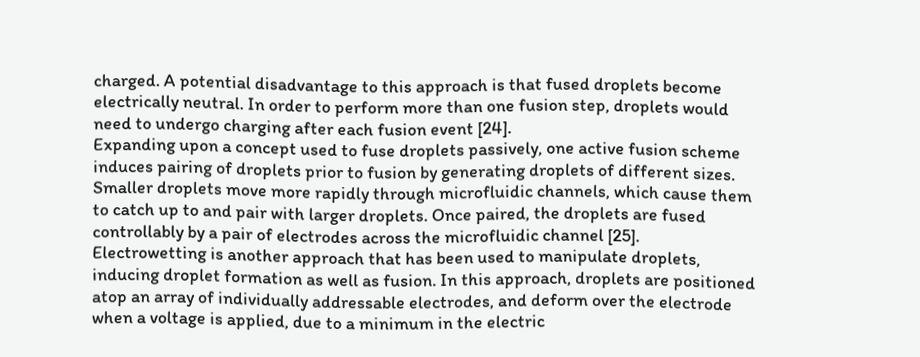charged. A potential disadvantage to this approach is that fused droplets become electrically neutral. In order to perform more than one fusion step, droplets would need to undergo charging after each fusion event [24].
Expanding upon a concept used to fuse droplets passively, one active fusion scheme induces pairing of droplets prior to fusion by generating droplets of different sizes. Smaller droplets move more rapidly through microfluidic channels, which cause them to catch up to and pair with larger droplets. Once paired, the droplets are fused controllably by a pair of electrodes across the microfluidic channel [25].
Electrowetting is another approach that has been used to manipulate droplets, inducing droplet formation as well as fusion. In this approach, droplets are positioned atop an array of individually addressable electrodes, and deform over the electrode when a voltage is applied, due to a minimum in the electric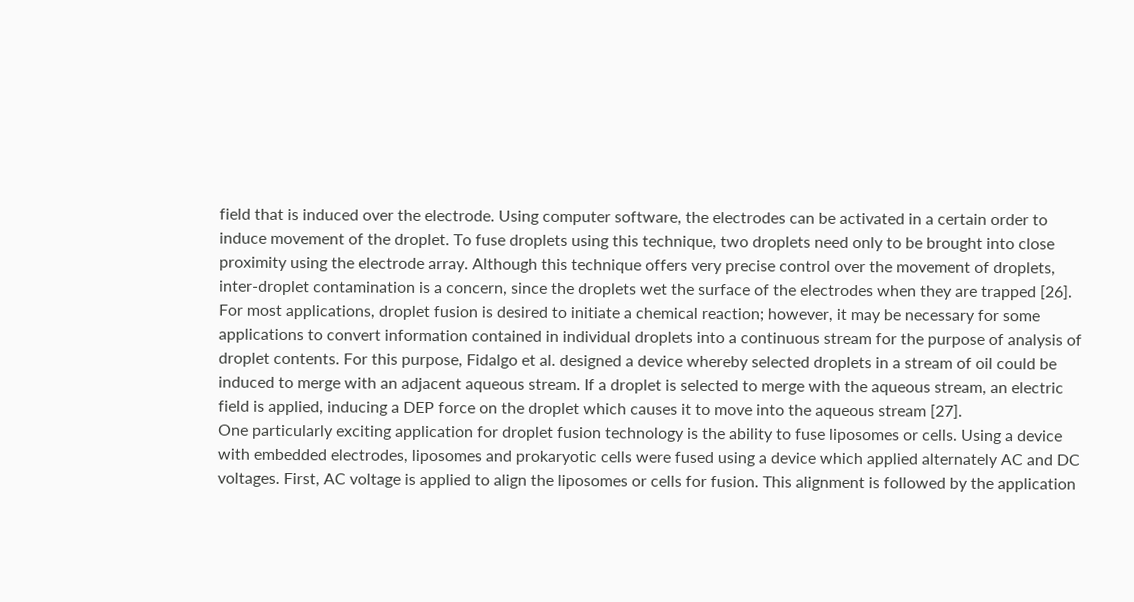field that is induced over the electrode. Using computer software, the electrodes can be activated in a certain order to induce movement of the droplet. To fuse droplets using this technique, two droplets need only to be brought into close proximity using the electrode array. Although this technique offers very precise control over the movement of droplets, inter-droplet contamination is a concern, since the droplets wet the surface of the electrodes when they are trapped [26].
For most applications, droplet fusion is desired to initiate a chemical reaction; however, it may be necessary for some applications to convert information contained in individual droplets into a continuous stream for the purpose of analysis of droplet contents. For this purpose, Fidalgo et al. designed a device whereby selected droplets in a stream of oil could be induced to merge with an adjacent aqueous stream. If a droplet is selected to merge with the aqueous stream, an electric field is applied, inducing a DEP force on the droplet which causes it to move into the aqueous stream [27].
One particularly exciting application for droplet fusion technology is the ability to fuse liposomes or cells. Using a device with embedded electrodes, liposomes and prokaryotic cells were fused using a device which applied alternately AC and DC voltages. First, AC voltage is applied to align the liposomes or cells for fusion. This alignment is followed by the application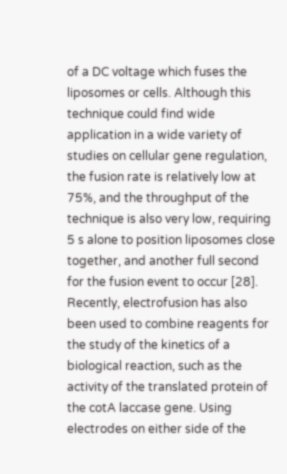of a DC voltage which fuses the liposomes or cells. Although this technique could find wide application in a wide variety of studies on cellular gene regulation, the fusion rate is relatively low at 75%, and the throughput of the technique is also very low, requiring 5 s alone to position liposomes close together, and another full second for the fusion event to occur [28].
Recently, electrofusion has also been used to combine reagents for the study of the kinetics of a biological reaction, such as the activity of the translated protein of the cotA laccase gene. Using electrodes on either side of the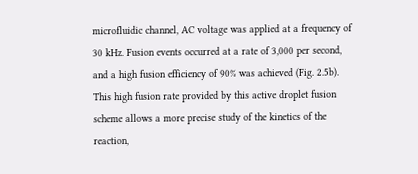microfluidic channel, AC voltage was applied at a frequency of 30 kHz. Fusion events occurred at a rate of 3,000 per second, and a high fusion efficiency of 90% was achieved (Fig. 2.5b). This high fusion rate provided by this active droplet fusion scheme allows a more precise study of the kinetics of the reaction,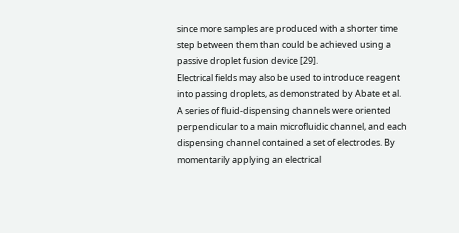since more samples are produced with a shorter time step between them than could be achieved using a passive droplet fusion device [29].
Electrical fields may also be used to introduce reagent into passing droplets, as demonstrated by Abate et al. A series of fluid-dispensing channels were oriented perpendicular to a main microfluidic channel, and each dispensing channel contained a set of electrodes. By momentarily applying an electrical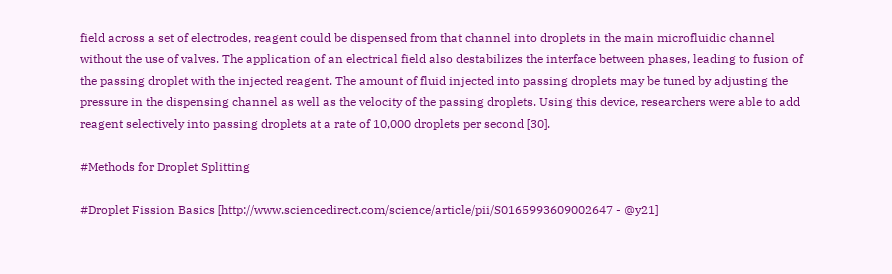field across a set of electrodes, reagent could be dispensed from that channel into droplets in the main microfluidic channel without the use of valves. The application of an electrical field also destabilizes the interface between phases, leading to fusion of the passing droplet with the injected reagent. The amount of fluid injected into passing droplets may be tuned by adjusting the pressure in the dispensing channel as well as the velocity of the passing droplets. Using this device, researchers were able to add reagent selectively into passing droplets at a rate of 10,000 droplets per second [30].

#Methods for Droplet Splitting

#Droplet Fission Basics [http://www.sciencedirect.com/science/article/pii/S0165993609002647 - @y21]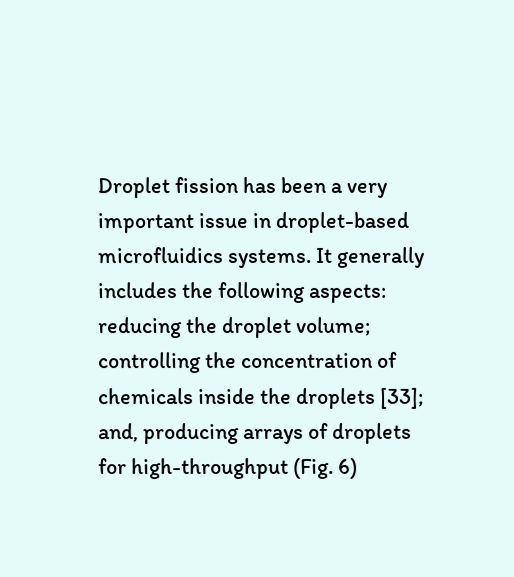Droplet fission has been a very important issue in droplet-based microfluidics systems. It generally includes the following aspects: reducing the droplet volume; controlling the concentration of chemicals inside the droplets [33]; and, producing arrays of droplets for high-throughput (Fig. 6)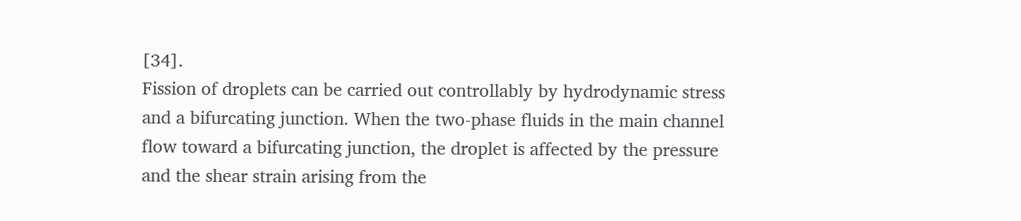[34].
Fission of droplets can be carried out controllably by hydrodynamic stress and a bifurcating junction. When the two-phase fluids in the main channel flow toward a bifurcating junction, the droplet is affected by the pressure and the shear strain arising from the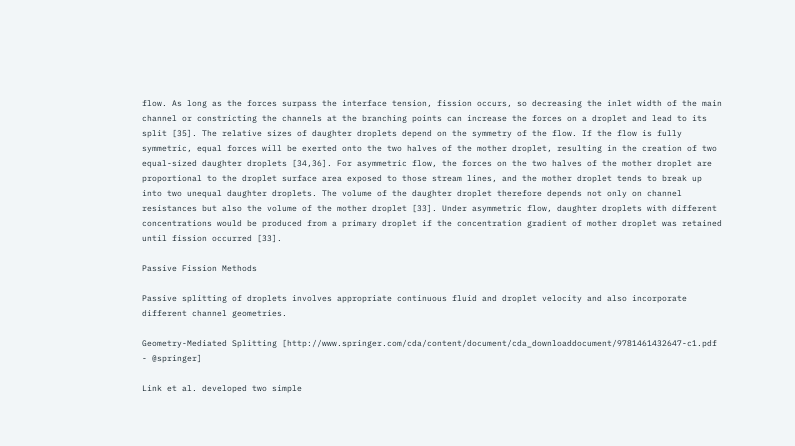flow. As long as the forces surpass the interface tension, fission occurs, so decreasing the inlet width of the main channel or constricting the channels at the branching points can increase the forces on a droplet and lead to its split [35]. The relative sizes of daughter droplets depend on the symmetry of the flow. If the flow is fully symmetric, equal forces will be exerted onto the two halves of the mother droplet, resulting in the creation of two equal-sized daughter droplets [34,36]. For asymmetric flow, the forces on the two halves of the mother droplet are proportional to the droplet surface area exposed to those stream lines, and the mother droplet tends to break up into two unequal daughter droplets. The volume of the daughter droplet therefore depends not only on channel resistances but also the volume of the mother droplet [33]. Under asymmetric flow, daughter droplets with different concentrations would be produced from a primary droplet if the concentration gradient of mother droplet was retained until fission occurred [33].

Passive Fission Methods

Passive splitting of droplets involves appropriate continuous fluid and droplet velocity and also incorporate different channel geometries.

Geometry-Mediated Splitting [http://www.springer.com/cda/content/document/cda_downloaddocument/9781461432647-c1.pdf - @springer]

Link et al. developed two simple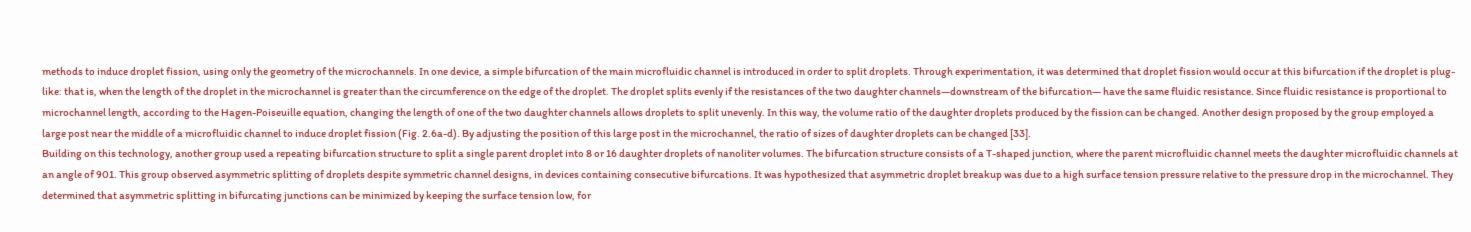methods to induce droplet fission, using only the geometry of the microchannels. In one device, a simple bifurcation of the main microfluidic channel is introduced in order to split droplets. Through experimentation, it was determined that droplet fission would occur at this bifurcation if the droplet is plug-like: that is, when the length of the droplet in the microchannel is greater than the circumference on the edge of the droplet. The droplet splits evenly if the resistances of the two daughter channels—downstream of the bifurcation— have the same fluidic resistance. Since fluidic resistance is proportional to microchannel length, according to the Hagen-Poiseuille equation, changing the length of one of the two daughter channels allows droplets to split unevenly. In this way, the volume ratio of the daughter droplets produced by the fission can be changed. Another design proposed by the group employed a large post near the middle of a microfluidic channel to induce droplet fission (Fig. 2.6a-d). By adjusting the position of this large post in the microchannel, the ratio of sizes of daughter droplets can be changed [33].
Building on this technology, another group used a repeating bifurcation structure to split a single parent droplet into 8 or 16 daughter droplets of nanoliter volumes. The bifurcation structure consists of a T-shaped junction, where the parent microfluidic channel meets the daughter microfluidic channels at an angle of 901. This group observed asymmetric splitting of droplets despite symmetric channel designs, in devices containing consecutive bifurcations. It was hypothesized that asymmetric droplet breakup was due to a high surface tension pressure relative to the pressure drop in the microchannel. They determined that asymmetric splitting in bifurcating junctions can be minimized by keeping the surface tension low, for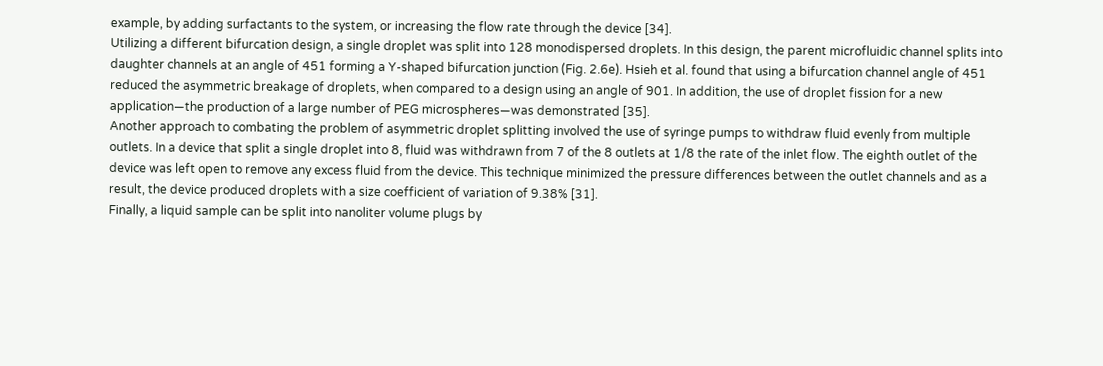example, by adding surfactants to the system, or increasing the flow rate through the device [34].
Utilizing a different bifurcation design, a single droplet was split into 128 monodispersed droplets. In this design, the parent microfluidic channel splits into daughter channels at an angle of 451 forming a Y-shaped bifurcation junction (Fig. 2.6e). Hsieh et al. found that using a bifurcation channel angle of 451 reduced the asymmetric breakage of droplets, when compared to a design using an angle of 901. In addition, the use of droplet fission for a new application—the production of a large number of PEG microspheres—was demonstrated [35].
Another approach to combating the problem of asymmetric droplet splitting involved the use of syringe pumps to withdraw fluid evenly from multiple outlets. In a device that split a single droplet into 8, fluid was withdrawn from 7 of the 8 outlets at 1/8 the rate of the inlet flow. The eighth outlet of the device was left open to remove any excess fluid from the device. This technique minimized the pressure differences between the outlet channels and as a result, the device produced droplets with a size coefficient of variation of 9.38% [31].
Finally, a liquid sample can be split into nanoliter volume plugs by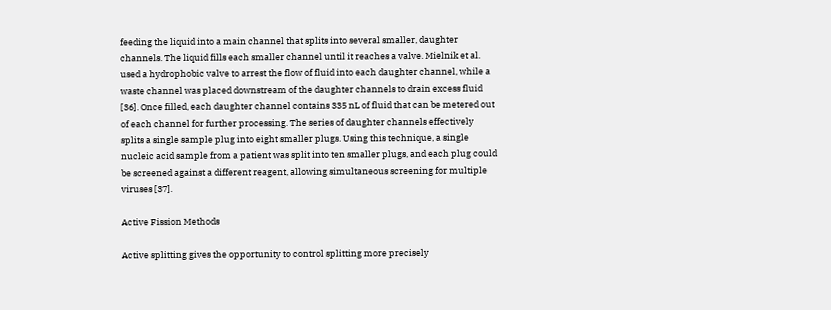feeding the liquid into a main channel that splits into several smaller, daughter channels. The liquid fills each smaller channel until it reaches a valve. Mielnik et al. used a hydrophobic valve to arrest the flow of fluid into each daughter channel, while a waste channel was placed downstream of the daughter channels to drain excess fluid [36]. Once filled, each daughter channel contains 335 nL of fluid that can be metered out of each channel for further processing. The series of daughter channels effectively splits a single sample plug into eight smaller plugs. Using this technique, a single nucleic acid sample from a patient was split into ten smaller plugs, and each plug could be screened against a different reagent, allowing simultaneous screening for multiple viruses [37].

Active Fission Methods

Active splitting gives the opportunity to control splitting more precisely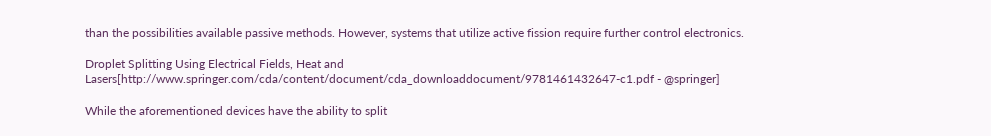than the possibilities available passive methods. However, systems that utilize active fission require further control electronics.

Droplet Splitting Using Electrical Fields, Heat and Lasers[http://www.springer.com/cda/content/document/cda_downloaddocument/9781461432647-c1.pdf - @springer]

While the aforementioned devices have the ability to split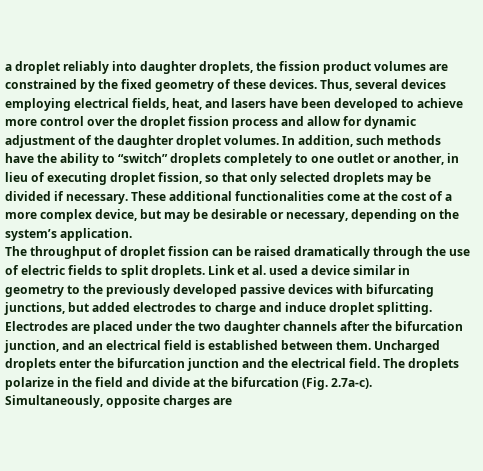a droplet reliably into daughter droplets, the fission product volumes are constrained by the fixed geometry of these devices. Thus, several devices employing electrical fields, heat, and lasers have been developed to achieve more control over the droplet fission process and allow for dynamic adjustment of the daughter droplet volumes. In addition, such methods have the ability to “switch” droplets completely to one outlet or another, in lieu of executing droplet fission, so that only selected droplets may be divided if necessary. These additional functionalities come at the cost of a more complex device, but may be desirable or necessary, depending on the system’s application.
The throughput of droplet fission can be raised dramatically through the use of electric fields to split droplets. Link et al. used a device similar in geometry to the previously developed passive devices with bifurcating junctions, but added electrodes to charge and induce droplet splitting. Electrodes are placed under the two daughter channels after the bifurcation junction, and an electrical field is established between them. Uncharged droplets enter the bifurcation junction and the electrical field. The droplets polarize in the field and divide at the bifurcation (Fig. 2.7a-c). Simultaneously, opposite charges are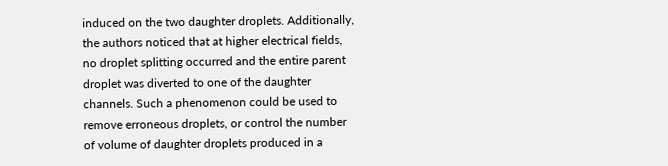induced on the two daughter droplets. Additionally, the authors noticed that at higher electrical fields, no droplet splitting occurred and the entire parent droplet was diverted to one of the daughter channels. Such a phenomenon could be used to remove erroneous droplets, or control the number of volume of daughter droplets produced in a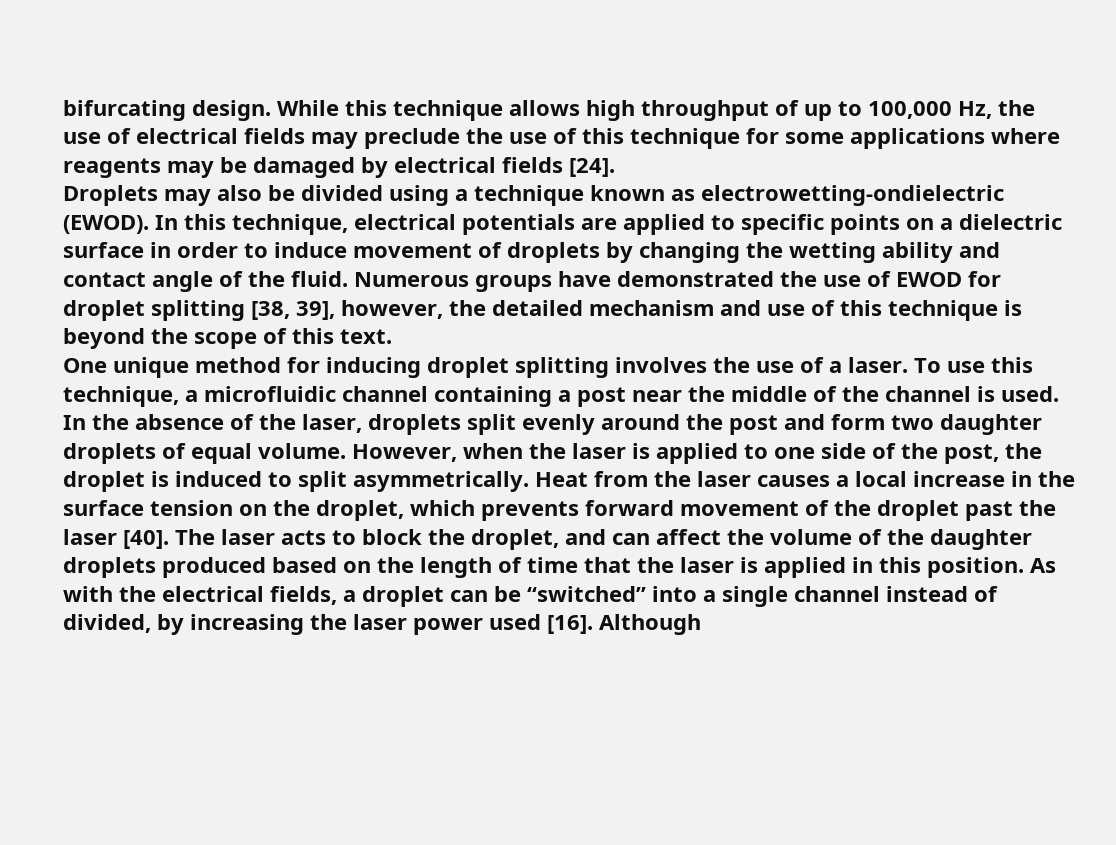bifurcating design. While this technique allows high throughput of up to 100,000 Hz, the use of electrical fields may preclude the use of this technique for some applications where reagents may be damaged by electrical fields [24].
Droplets may also be divided using a technique known as electrowetting-ondielectric (EWOD). In this technique, electrical potentials are applied to specific points on a dielectric surface in order to induce movement of droplets by changing the wetting ability and contact angle of the fluid. Numerous groups have demonstrated the use of EWOD for droplet splitting [38, 39], however, the detailed mechanism and use of this technique is beyond the scope of this text.
One unique method for inducing droplet splitting involves the use of a laser. To use this technique, a microfluidic channel containing a post near the middle of the channel is used. In the absence of the laser, droplets split evenly around the post and form two daughter droplets of equal volume. However, when the laser is applied to one side of the post, the droplet is induced to split asymmetrically. Heat from the laser causes a local increase in the surface tension on the droplet, which prevents forward movement of the droplet past the laser [40]. The laser acts to block the droplet, and can affect the volume of the daughter droplets produced based on the length of time that the laser is applied in this position. As with the electrical fields, a droplet can be “switched” into a single channel instead of divided, by increasing the laser power used [16]. Although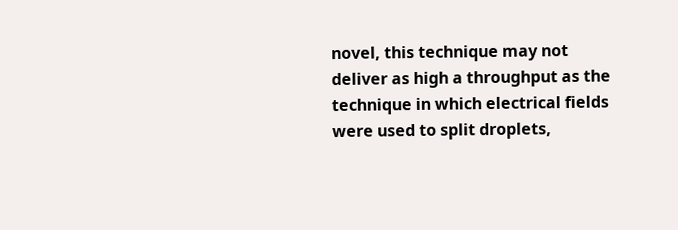novel, this technique may not deliver as high a throughput as the technique in which electrical fields were used to split droplets,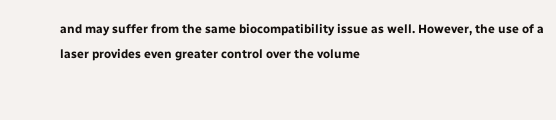and may suffer from the same biocompatibility issue as well. However, the use of a laser provides even greater control over the volume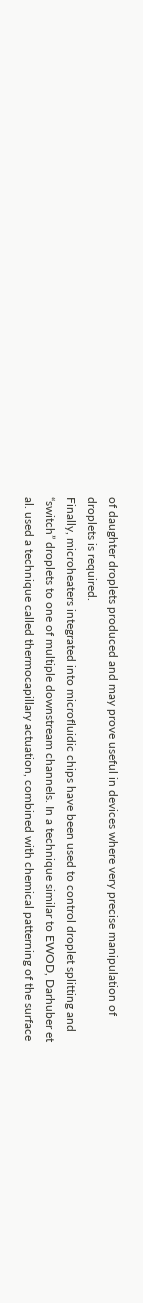of daughter droplets produced and may prove useful in devices where very precise manipulation of droplets is required.
Finally, microheaters integrated into microfluidic chips have been used to control droplet splitting and “switch” droplets to one of multiple downstream channels. In a technique similar to EWOD, Darhuber et al. used a technique called thermocapillary actuation, combined with chemical patterning of the surface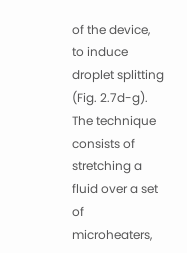of the device, to induce droplet splitting (Fig. 2.7d-g). The technique consists of stretching a fluid over a set of microheaters,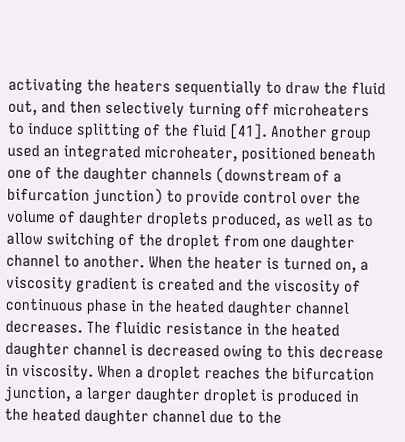activating the heaters sequentially to draw the fluid out, and then selectively turning off microheaters to induce splitting of the fluid [41]. Another group used an integrated microheater, positioned beneath one of the daughter channels (downstream of a bifurcation junction) to provide control over the volume of daughter droplets produced, as well as to allow switching of the droplet from one daughter channel to another. When the heater is turned on, a viscosity gradient is created and the viscosity of continuous phase in the heated daughter channel decreases. The fluidic resistance in the heated daughter channel is decreased owing to this decrease in viscosity. When a droplet reaches the bifurcation junction, a larger daughter droplet is produced in the heated daughter channel due to the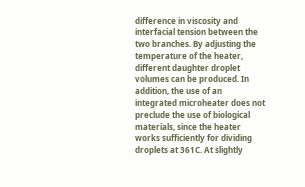difference in viscosity and interfacial tension between the two branches. By adjusting the temperature of the heater, different daughter droplet volumes can be produced. In addition, the use of an integrated microheater does not preclude the use of biological materials, since the heater works sufficiently for dividing droplets at 361C. At slightly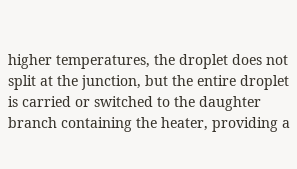higher temperatures, the droplet does not split at the junction, but the entire droplet is carried or switched to the daughter branch containing the heater, providing a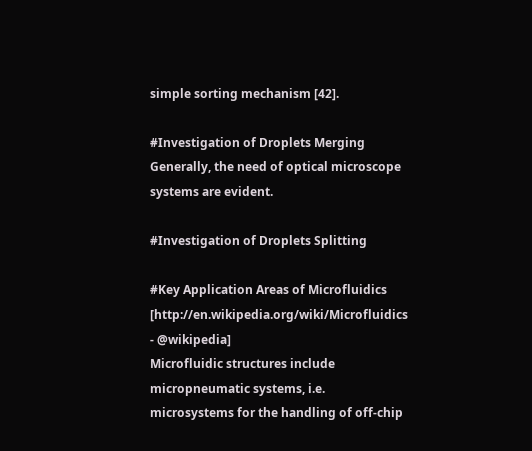simple sorting mechanism [42].

#Investigation of Droplets Merging
Generally, the need of optical microscope systems are evident.

#Investigation of Droplets Splitting

#Key Application Areas of Microfluidics [http://en.wikipedia.org/wiki/Microfluidics - @wikipedia]
Microfluidic structures include micropneumatic systems, i.e. microsystems for the handling of off-chip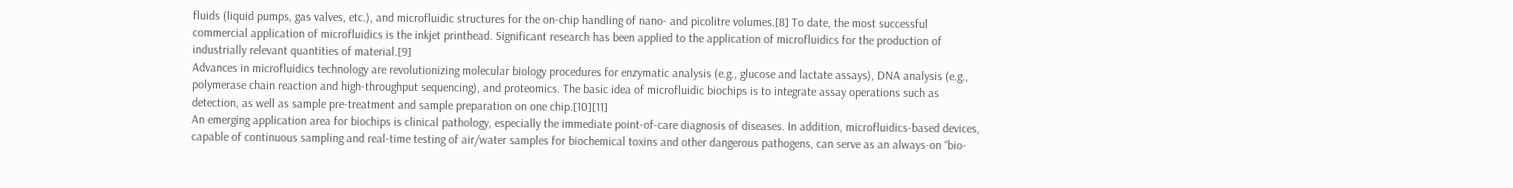fluids (liquid pumps, gas valves, etc.), and microfluidic structures for the on-chip handling of nano- and picolitre volumes.[8] To date, the most successful commercial application of microfluidics is the inkjet printhead. Significant research has been applied to the application of microfluidics for the production of industrially relevant quantities of material.[9]
Advances in microfluidics technology are revolutionizing molecular biology procedures for enzymatic analysis (e.g., glucose and lactate assays), DNA analysis (e.g., polymerase chain reaction and high-throughput sequencing), and proteomics. The basic idea of microfluidic biochips is to integrate assay operations such as detection, as well as sample pre-treatment and sample preparation on one chip.[10][11]
An emerging application area for biochips is clinical pathology, especially the immediate point-of-care diagnosis of diseases. In addition, microfluidics-based devices, capable of continuous sampling and real-time testing of air/water samples for biochemical toxins and other dangerous pathogens, can serve as an always-on “bio-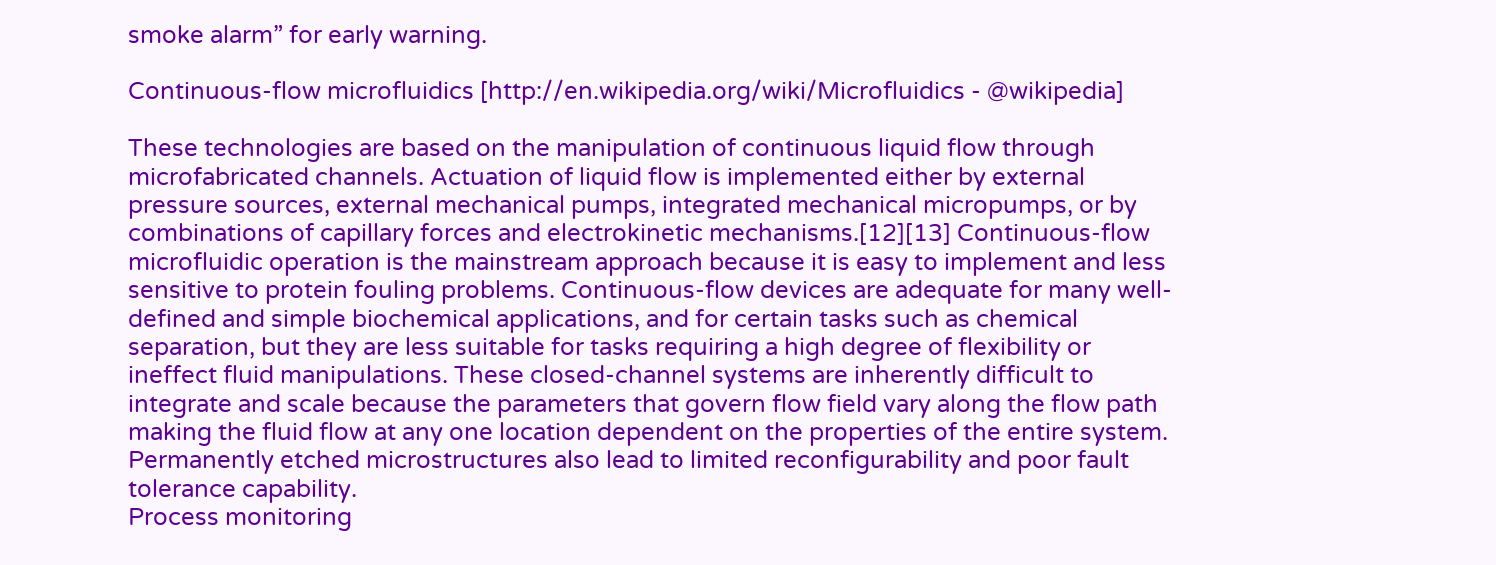smoke alarm” for early warning.

Continuous-flow microfluidics [http://en.wikipedia.org/wiki/Microfluidics - @wikipedia]

These technologies are based on the manipulation of continuous liquid flow through microfabricated channels. Actuation of liquid flow is implemented either by external pressure sources, external mechanical pumps, integrated mechanical micropumps, or by combinations of capillary forces and electrokinetic mechanisms.[12][13] Continuous-flow microfluidic operation is the mainstream approach because it is easy to implement and less sensitive to protein fouling problems. Continuous-flow devices are adequate for many well-defined and simple biochemical applications, and for certain tasks such as chemical separation, but they are less suitable for tasks requiring a high degree of flexibility or ineffect fluid manipulations. These closed-channel systems are inherently difficult to integrate and scale because the parameters that govern flow field vary along the flow path making the fluid flow at any one location dependent on the properties of the entire system. Permanently etched microstructures also lead to limited reconfigurability and poor fault tolerance capability.
Process monitoring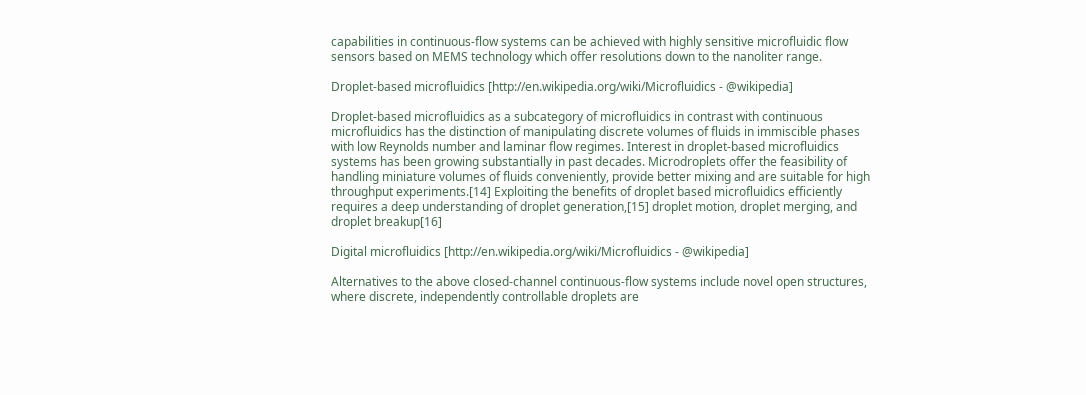capabilities in continuous-flow systems can be achieved with highly sensitive microfluidic flow sensors based on MEMS technology which offer resolutions down to the nanoliter range.

Droplet-based microfluidics [http://en.wikipedia.org/wiki/Microfluidics - @wikipedia]

Droplet-based microfluidics as a subcategory of microfluidics in contrast with continuous microfluidics has the distinction of manipulating discrete volumes of fluids in immiscible phases with low Reynolds number and laminar flow regimes. Interest in droplet-based microfluidics systems has been growing substantially in past decades. Microdroplets offer the feasibility of handling miniature volumes of fluids conveniently, provide better mixing and are suitable for high throughput experiments.[14] Exploiting the benefits of droplet based microfluidics efficiently requires a deep understanding of droplet generation,[15] droplet motion, droplet merging, and droplet breakup[16]

Digital microfluidics [http://en.wikipedia.org/wiki/Microfluidics - @wikipedia]

Alternatives to the above closed-channel continuous-flow systems include novel open structures, where discrete, independently controllable droplets are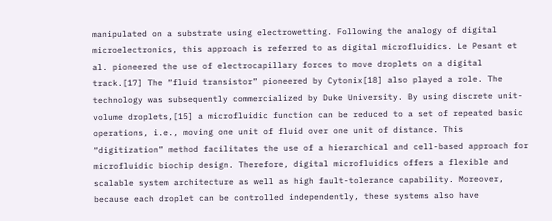manipulated on a substrate using electrowetting. Following the analogy of digital microelectronics, this approach is referred to as digital microfluidics. Le Pesant et al. pioneered the use of electrocapillary forces to move droplets on a digital track.[17] The “fluid transistor” pioneered by Cytonix[18] also played a role. The technology was subsequently commercialized by Duke University. By using discrete unit-volume droplets,[15] a microfluidic function can be reduced to a set of repeated basic operations, i.e., moving one unit of fluid over one unit of distance. This “digitization” method facilitates the use of a hierarchical and cell-based approach for microfluidic biochip design. Therefore, digital microfluidics offers a flexible and scalable system architecture as well as high fault-tolerance capability. Moreover, because each droplet can be controlled independently, these systems also have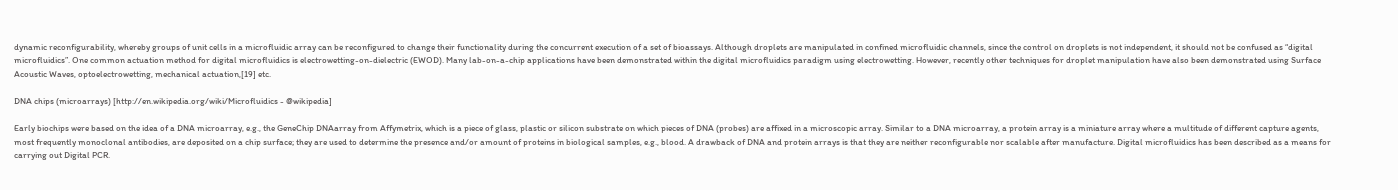dynamic reconfigurability, whereby groups of unit cells in a microfluidic array can be reconfigured to change their functionality during the concurrent execution of a set of bioassays. Although droplets are manipulated in confined microfluidic channels, since the control on droplets is not independent, it should not be confused as “digital microfluidics”. One common actuation method for digital microfluidics is electrowetting-on-dielectric (EWOD). Many lab-on-a-chip applications have been demonstrated within the digital microfluidics paradigm using electrowetting. However, recently other techniques for droplet manipulation have also been demonstrated using Surface Acoustic Waves, optoelectrowetting, mechanical actuation,[19] etc.

DNA chips (microarrays) [http://en.wikipedia.org/wiki/Microfluidics - @wikipedia]

Early biochips were based on the idea of a DNA microarray, e.g., the GeneChip DNAarray from Affymetrix, which is a piece of glass, plastic or silicon substrate on which pieces of DNA (probes) are affixed in a microscopic array. Similar to a DNA microarray, a protein array is a miniature array where a multitude of different capture agents, most frequently monoclonal antibodies, are deposited on a chip surface; they are used to determine the presence and/or amount of proteins in biological samples, e.g., blood. A drawback of DNA and protein arrays is that they are neither reconfigurable nor scalable after manufacture. Digital microfluidics has been described as a means for carrying out Digital PCR.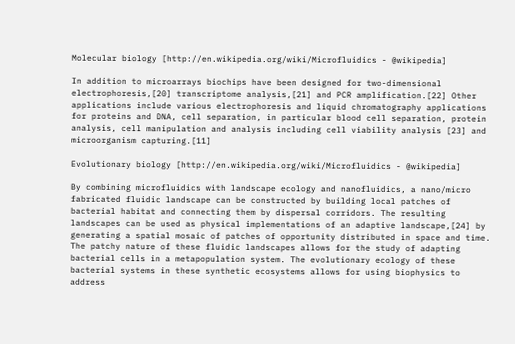Molecular biology [http://en.wikipedia.org/wiki/Microfluidics - @wikipedia]

In addition to microarrays biochips have been designed for two-dimensional electrophoresis,[20] transcriptome analysis,[21] and PCR amplification.[22] Other applications include various electrophoresis and liquid chromatography applications for proteins and DNA, cell separation, in particular blood cell separation, protein analysis, cell manipulation and analysis including cell viability analysis [23] and microorganism capturing.[11]

Evolutionary biology [http://en.wikipedia.org/wiki/Microfluidics - @wikipedia]

By combining microfluidics with landscape ecology and nanofluidics, a nano/micro fabricated fluidic landscape can be constructed by building local patches of bacterial habitat and connecting them by dispersal corridors. The resulting landscapes can be used as physical implementations of an adaptive landscape,[24] by generating a spatial mosaic of patches of opportunity distributed in space and time. The patchy nature of these fluidic landscapes allows for the study of adapting bacterial cells in a metapopulation system. The evolutionary ecology of these bacterial systems in these synthetic ecosystems allows for using biophysics to address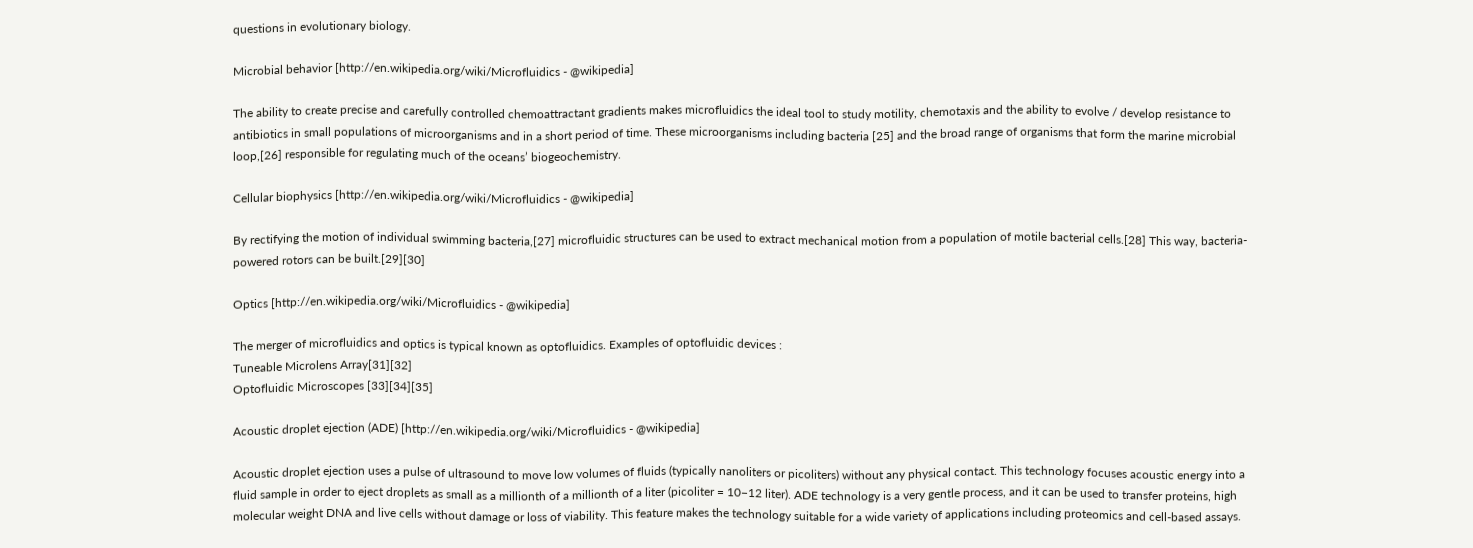questions in evolutionary biology.

Microbial behavior [http://en.wikipedia.org/wiki/Microfluidics - @wikipedia]

The ability to create precise and carefully controlled chemoattractant gradients makes microfluidics the ideal tool to study motility, chemotaxis and the ability to evolve / develop resistance to antibiotics in small populations of microorganisms and in a short period of time. These microorganisms including bacteria [25] and the broad range of organisms that form the marine microbial loop,[26] responsible for regulating much of the oceans’ biogeochemistry.

Cellular biophysics [http://en.wikipedia.org/wiki/Microfluidics - @wikipedia]

By rectifying the motion of individual swimming bacteria,[27] microfluidic structures can be used to extract mechanical motion from a population of motile bacterial cells.[28] This way, bacteria-powered rotors can be built.[29][30]

Optics [http://en.wikipedia.org/wiki/Microfluidics - @wikipedia]

The merger of microfluidics and optics is typical known as optofluidics. Examples of optofluidic devices :
Tuneable Microlens Array[31][32]
Optofluidic Microscopes [33][34][35]

Acoustic droplet ejection (ADE) [http://en.wikipedia.org/wiki/Microfluidics - @wikipedia]

Acoustic droplet ejection uses a pulse of ultrasound to move low volumes of fluids (typically nanoliters or picoliters) without any physical contact. This technology focuses acoustic energy into a fluid sample in order to eject droplets as small as a millionth of a millionth of a liter (picoliter = 10−12 liter). ADE technology is a very gentle process, and it can be used to transfer proteins, high molecular weight DNA and live cells without damage or loss of viability. This feature makes the technology suitable for a wide variety of applications including proteomics and cell-based assays.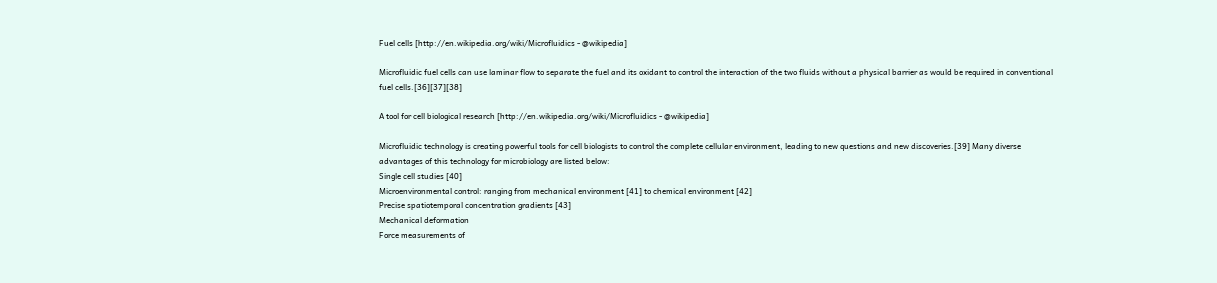Fuel cells [http://en.wikipedia.org/wiki/Microfluidics - @wikipedia]

Microfluidic fuel cells can use laminar flow to separate the fuel and its oxidant to control the interaction of the two fluids without a physical barrier as would be required in conventional fuel cells.[36][37][38]

A tool for cell biological research [http://en.wikipedia.org/wiki/Microfluidics - @wikipedia]

Microfluidic technology is creating powerful tools for cell biologists to control the complete cellular environment, leading to new questions and new discoveries.[39] Many diverse advantages of this technology for microbiology are listed below:
Single cell studies [40]
Microenvironmental control: ranging from mechanical environment [41] to chemical environment [42]
Precise spatiotemporal concentration gradients [43]
Mechanical deformation
Force measurements of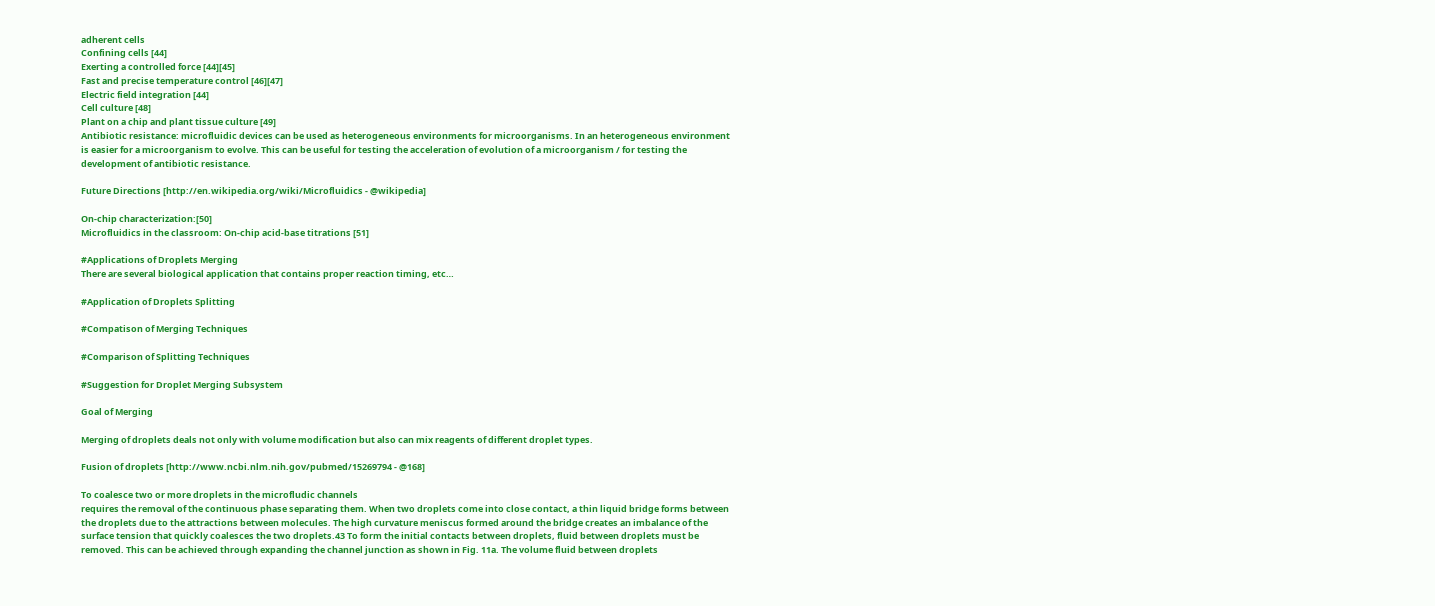adherent cells
Confining cells [44]
Exerting a controlled force [44][45]
Fast and precise temperature control [46][47]
Electric field integration [44]
Cell culture [48]
Plant on a chip and plant tissue culture [49]
Antibiotic resistance: microfluidic devices can be used as heterogeneous environments for microorganisms. In an heterogeneous environment is easier for a microorganism to evolve. This can be useful for testing the acceleration of evolution of a microorganism / for testing the development of antibiotic resistance.

Future Directions [http://en.wikipedia.org/wiki/Microfluidics - @wikipedia]

On-chip characterization:[50]
Microfluidics in the classroom: On-chip acid-base titrations [51]

#Applications of Droplets Merging
There are several biological application that contains proper reaction timing, etc…

#Application of Droplets Splitting

#Compatison of Merging Techniques

#Comparison of Splitting Techniques

#Suggestion for Droplet Merging Subsystem

Goal of Merging

Merging of droplets deals not only with volume modification but also can mix reagents of different droplet types.

Fusion of droplets [http://www.ncbi.nlm.nih.gov/pubmed/15269794 - @168]

To coalesce two or more droplets in the microfludic channels
requires the removal of the continuous phase separating them. When two droplets come into close contact, a thin liquid bridge forms between the droplets due to the attractions between molecules. The high curvature meniscus formed around the bridge creates an imbalance of the surface tension that quickly coalesces the two droplets.43 To form the initial contacts between droplets, fluid between droplets must be removed. This can be achieved through expanding the channel junction as shown in Fig. 11a. The volume fluid between droplets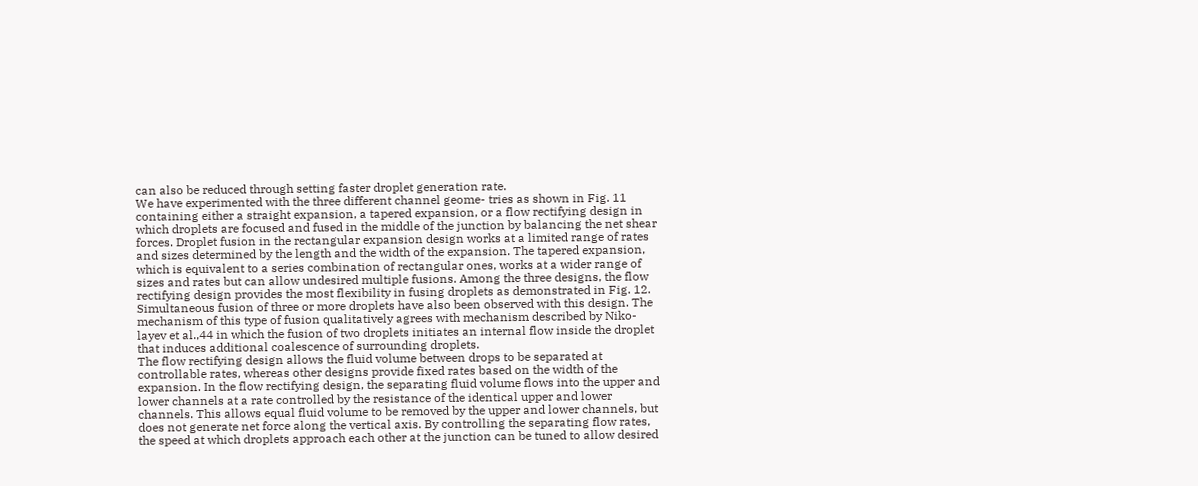can also be reduced through setting faster droplet generation rate.
We have experimented with the three different channel geome- tries as shown in Fig. 11 containing either a straight expansion, a tapered expansion, or a flow rectifying design in which droplets are focused and fused in the middle of the junction by balancing the net shear forces. Droplet fusion in the rectangular expansion design works at a limited range of rates and sizes determined by the length and the width of the expansion. The tapered expansion, which is equivalent to a series combination of rectangular ones, works at a wider range of sizes and rates but can allow undesired multiple fusions. Among the three designs, the flow rectifying design provides the most flexibility in fusing droplets as demonstrated in Fig. 12. Simultaneous fusion of three or more droplets have also been observed with this design. The mechanism of this type of fusion qualitatively agrees with mechanism described by Niko- layev et al.,44 in which the fusion of two droplets initiates an internal flow inside the droplet that induces additional coalescence of surrounding droplets.
The flow rectifying design allows the fluid volume between drops to be separated at controllable rates, whereas other designs provide fixed rates based on the width of the expansion. In the flow rectifying design, the separating fluid volume flows into the upper and lower channels at a rate controlled by the resistance of the identical upper and lower channels. This allows equal fluid volume to be removed by the upper and lower channels, but does not generate net force along the vertical axis. By controlling the separating flow rates, the speed at which droplets approach each other at the junction can be tuned to allow desired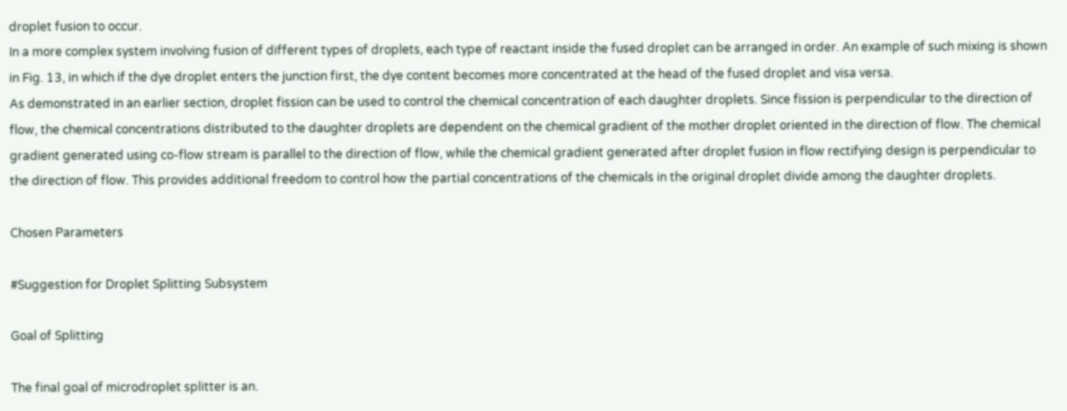droplet fusion to occur.
In a more complex system involving fusion of different types of droplets, each type of reactant inside the fused droplet can be arranged in order. An example of such mixing is shown in Fig. 13, in which if the dye droplet enters the junction first, the dye content becomes more concentrated at the head of the fused droplet and visa versa.
As demonstrated in an earlier section, droplet fission can be used to control the chemical concentration of each daughter droplets. Since fission is perpendicular to the direction of flow, the chemical concentrations distributed to the daughter droplets are dependent on the chemical gradient of the mother droplet oriented in the direction of flow. The chemical gradient generated using co-flow stream is parallel to the direction of flow, while the chemical gradient generated after droplet fusion in flow rectifying design is perpendicular to the direction of flow. This provides additional freedom to control how the partial concentrations of the chemicals in the original droplet divide among the daughter droplets.

Chosen Parameters

#Suggestion for Droplet Splitting Subsystem

Goal of Splitting

The final goal of microdroplet splitter is an.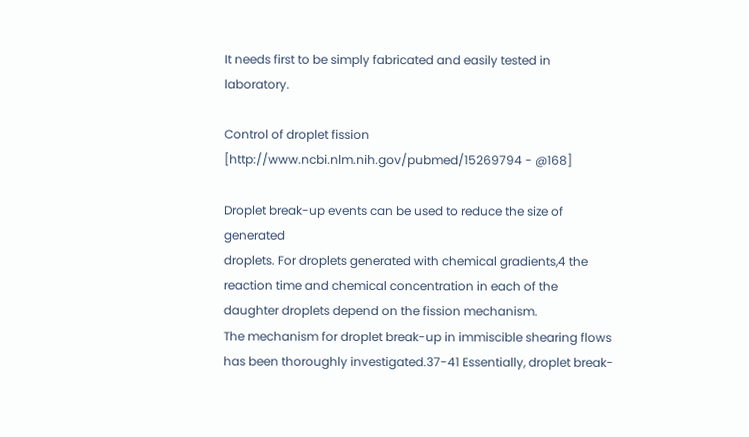It needs first to be simply fabricated and easily tested in laboratory.

Control of droplet fission [http://www.ncbi.nlm.nih.gov/pubmed/15269794 - @168]

Droplet break-up events can be used to reduce the size of generated
droplets. For droplets generated with chemical gradients,4 the reaction time and chemical concentration in each of the daughter droplets depend on the fission mechanism.
The mechanism for droplet break-up in immiscible shearing flows has been thoroughly investigated.37-41 Essentially, droplet break-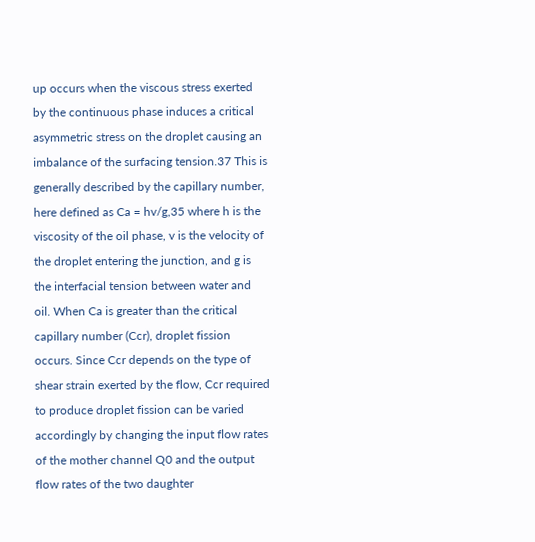up occurs when the viscous stress exerted by the continuous phase induces a critical asymmetric stress on the droplet causing an imbalance of the surfacing tension.37 This is generally described by the capillary number, here defined as Ca = hv/g,35 where h is the viscosity of the oil phase, v is the velocity of the droplet entering the junction, and g is the interfacial tension between water and oil. When Ca is greater than the critical capillary number (Ccr), droplet fission occurs. Since Ccr depends on the type of shear strain exerted by the flow, Ccr required to produce droplet fission can be varied accordingly by changing the input flow rates of the mother channel Q0 and the output flow rates of the two daughter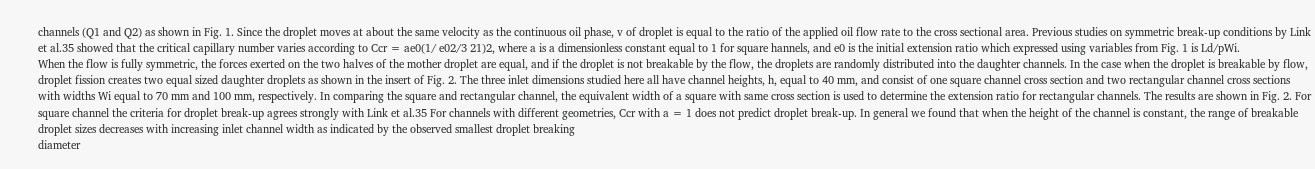channels (Q1 and Q2) as shown in Fig. 1. Since the droplet moves at about the same velocity as the continuous oil phase, v of droplet is equal to the ratio of the applied oil flow rate to the cross sectional area. Previous studies on symmetric break-up conditions by Link et al.35 showed that the critical capillary number varies according to Ccr = ae0(1/ e02/3 21)2, where a is a dimensionless constant equal to 1 for square hannels, and e0 is the initial extension ratio which expressed using variables from Fig. 1 is Ld/pWi.
When the flow is fully symmetric, the forces exerted on the two halves of the mother droplet are equal, and if the droplet is not breakable by the flow, the droplets are randomly distributed into the daughter channels. In the case when the droplet is breakable by flow, droplet fission creates two equal sized daughter droplets as shown in the insert of Fig. 2. The three inlet dimensions studied here all have channel heights, h, equal to 40 mm, and consist of one square channel cross section and two rectangular channel cross sections with widths Wi equal to 70 mm and 100 mm, respectively. In comparing the square and rectangular channel, the equivalent width of a square with same cross section is used to determine the extension ratio for rectangular channels. The results are shown in Fig. 2. For square channel the criteria for droplet break-up agrees strongly with Link et al.35 For channels with different geometries, Ccr with a = 1 does not predict droplet break-up. In general we found that when the height of the channel is constant, the range of breakable droplet sizes decreases with increasing inlet channel width as indicated by the observed smallest droplet breaking
diameter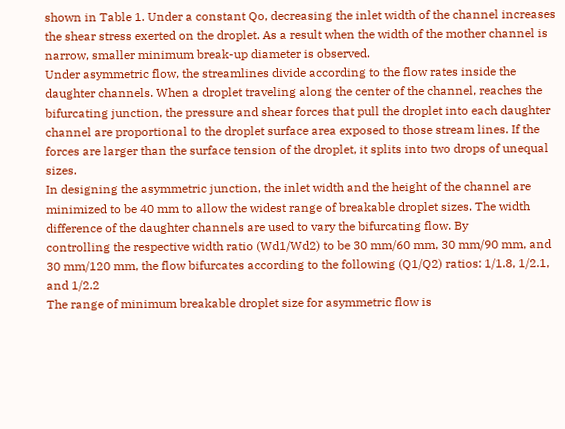shown in Table 1. Under a constant Qo, decreasing the inlet width of the channel increases the shear stress exerted on the droplet. As a result when the width of the mother channel is narrow, smaller minimum break-up diameter is observed.
Under asymmetric flow, the streamlines divide according to the flow rates inside the daughter channels. When a droplet traveling along the center of the channel, reaches the bifurcating junction, the pressure and shear forces that pull the droplet into each daughter channel are proportional to the droplet surface area exposed to those stream lines. If the forces are larger than the surface tension of the droplet, it splits into two drops of unequal sizes.
In designing the asymmetric junction, the inlet width and the height of the channel are minimized to be 40 mm to allow the widest range of breakable droplet sizes. The width difference of the daughter channels are used to vary the bifurcating flow. By
controlling the respective width ratio (Wd1/Wd2) to be 30 mm/60 mm, 30 mm/90 mm, and 30 mm/120 mm, the flow bifurcates according to the following (Q1/Q2) ratios: 1/1.8, 1/2.1, and 1/2.2
The range of minimum breakable droplet size for asymmetric flow is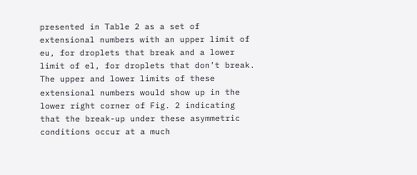presented in Table 2 as a set of extensional numbers with an upper limit of eu, for droplets that break and a lower limit of el, for droplets that don’t break. The upper and lower limits of these extensional numbers would show up in the lower right corner of Fig. 2 indicating that the break-up under these asymmetric conditions occur at a much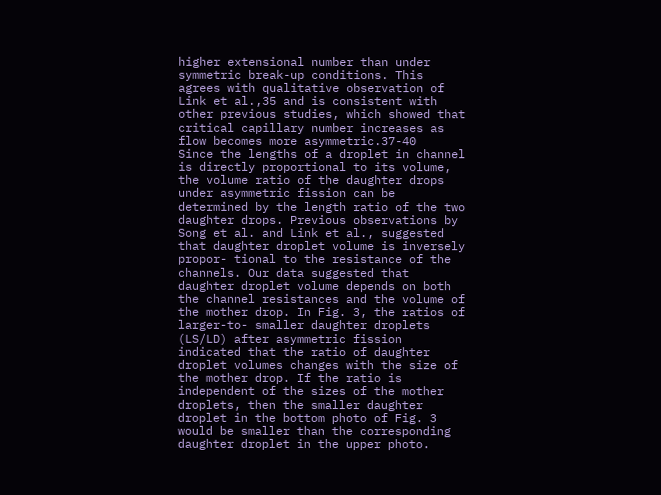higher extensional number than under symmetric break-up conditions. This agrees with qualitative observation of Link et al.,35 and is consistent with other previous studies, which showed that critical capillary number increases as flow becomes more asymmetric.37-40
Since the lengths of a droplet in channel is directly proportional to its volume, the volume ratio of the daughter drops under asymmetric fission can be determined by the length ratio of the two daughter drops. Previous observations by Song et al. and Link et al., suggested that daughter droplet volume is inversely propor- tional to the resistance of the channels. Our data suggested that daughter droplet volume depends on both the channel resistances and the volume of the mother drop. In Fig. 3, the ratios of larger-to- smaller daughter droplets (LS/LD) after asymmetric fission indicated that the ratio of daughter droplet volumes changes with the size of the mother drop. If the ratio is independent of the sizes of the mother droplets, then the smaller daughter droplet in the bottom photo of Fig. 3 would be smaller than the corresponding daughter droplet in the upper photo.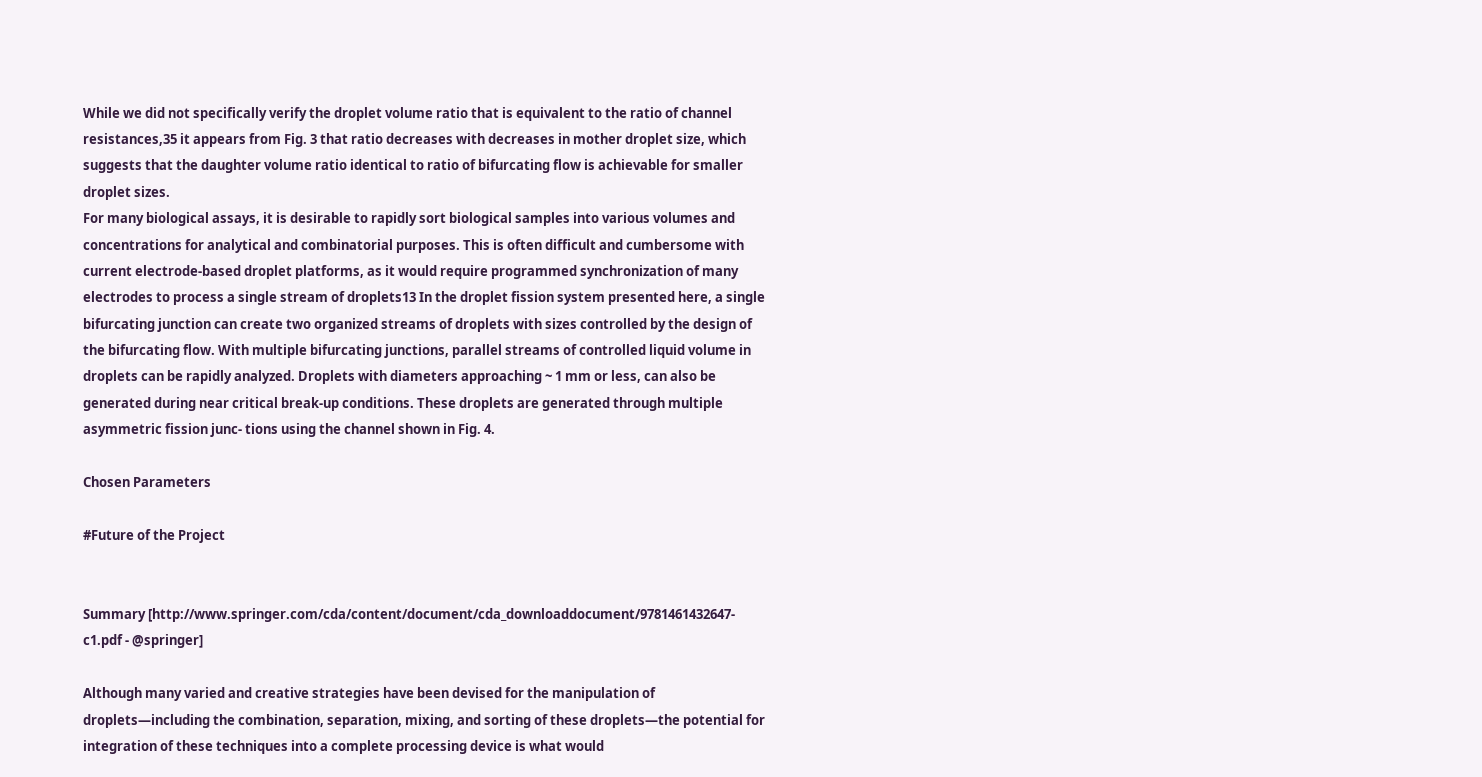While we did not specifically verify the droplet volume ratio that is equivalent to the ratio of channel resistances,35 it appears from Fig. 3 that ratio decreases with decreases in mother droplet size, which suggests that the daughter volume ratio identical to ratio of bifurcating flow is achievable for smaller droplet sizes.
For many biological assays, it is desirable to rapidly sort biological samples into various volumes and concentrations for analytical and combinatorial purposes. This is often difficult and cumbersome with current electrode-based droplet platforms, as it would require programmed synchronization of many electrodes to process a single stream of droplets13 In the droplet fission system presented here, a single bifurcating junction can create two organized streams of droplets with sizes controlled by the design of the bifurcating flow. With multiple bifurcating junctions, parallel streams of controlled liquid volume in droplets can be rapidly analyzed. Droplets with diameters approaching ~ 1 mm or less, can also be generated during near critical break-up conditions. These droplets are generated through multiple asymmetric fission junc- tions using the channel shown in Fig. 4.

Chosen Parameters

#Future of the Project


Summary [http://www.springer.com/cda/content/document/cda_downloaddocument/9781461432647-c1.pdf - @springer]

Although many varied and creative strategies have been devised for the manipulation of droplets—including the combination, separation, mixing, and sorting of these droplets—the potential for integration of these techniques into a complete processing device is what would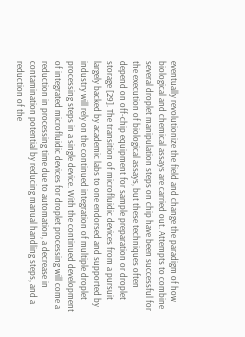eventually revolutionize the field and change the paradigm of how biological and chemical assays are carried out. Attempts to combine several droplet manipulation steps on chip have been successful for the execution of biological assays, but these techniques often depend on off-chip equipment for sample preparation or droplet storage [29]. The transition of microfluidic devices from a pursuit largely backed by academic labs to one endorsed and supported by industry will rely on the continued integration of multiple droplet processing steps in a single device. With the continued development of integrated microfluidic devices for droplet processing will come a reduction in processing time due to automation, a decrease in contamination potential by reducing manual handling steps, and a reduction of the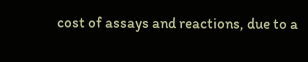cost of assays and reactions, due to a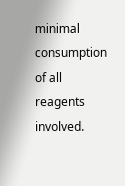minimal consumption of all reagents involved.